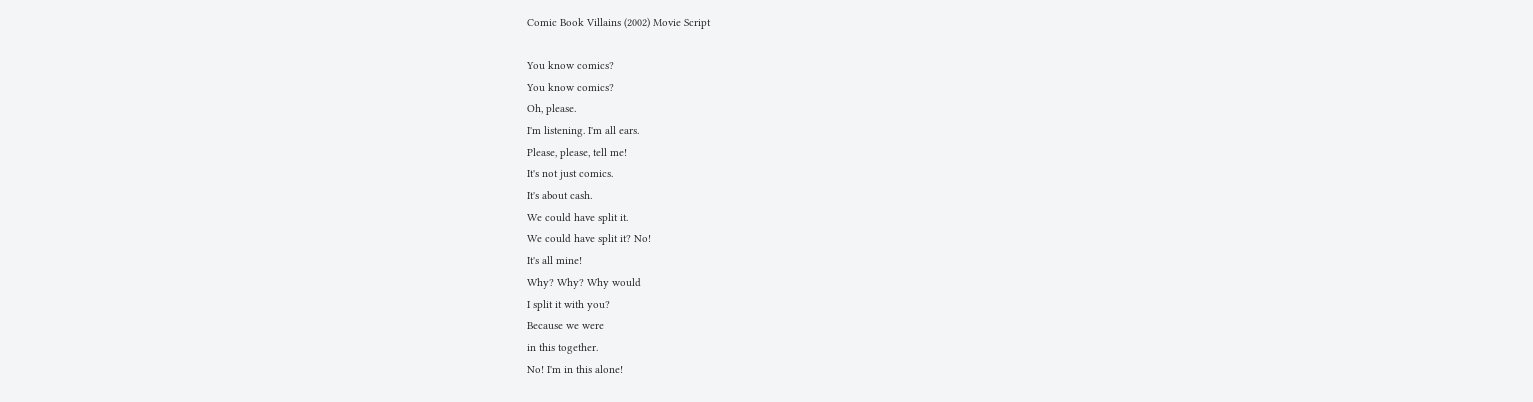Comic Book Villains (2002) Movie Script

You know comics?
You know comics?
Oh, please.
I'm listening. I'm all ears.
Please, please, tell me!
It's not just comics.
It's about cash.
We could have split it.
We could have split it? No!
It's all mine!
Why? Why? Why would
I split it with you?
Because we were
in this together.
No! I'm in this alone!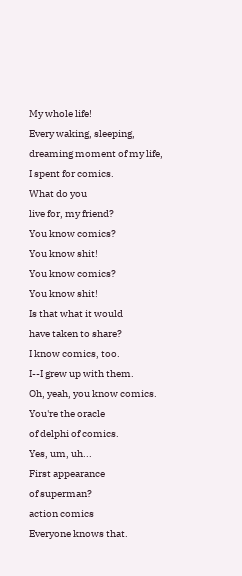My whole life!
Every waking, sleeping,
dreaming moment of my life,
I spent for comics.
What do you
live for, my friend?
You know comics?
You know shit!
You know comics?
You know shit!
Is that what it would
have taken to share?
I know comics, too.
I--I grew up with them.
Oh, yeah, you know comics.
You're the oracle
of delphi of comics.
Yes, um, uh...
First appearance
of superman?
action comics
Everyone knows that.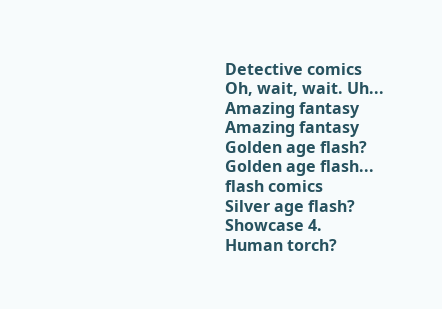Detective comics
Oh, wait, wait. Uh...
Amazing fantasy
Amazing fantasy
Golden age flash?
Golden age flash...
flash comics
Silver age flash?
Showcase 4.
Human torch?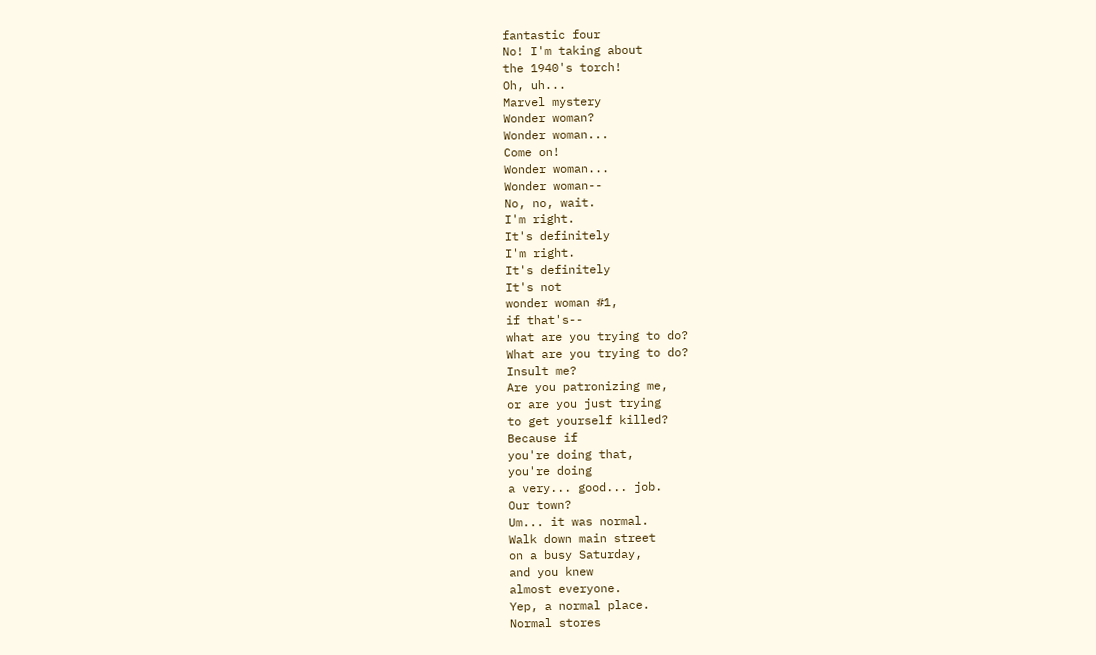fantastic four
No! I'm taking about
the 1940's torch!
Oh, uh...
Marvel mystery
Wonder woman?
Wonder woman...
Come on!
Wonder woman...
Wonder woman--
No, no, wait.
I'm right.
It's definitely
I'm right.
It's definitely
It's not
wonder woman #1,
if that's--
what are you trying to do?
What are you trying to do?
Insult me?
Are you patronizing me,
or are you just trying
to get yourself killed?
Because if
you're doing that,
you're doing
a very... good... job.
Our town?
Um... it was normal.
Walk down main street
on a busy Saturday,
and you knew
almost everyone.
Yep, a normal place.
Normal stores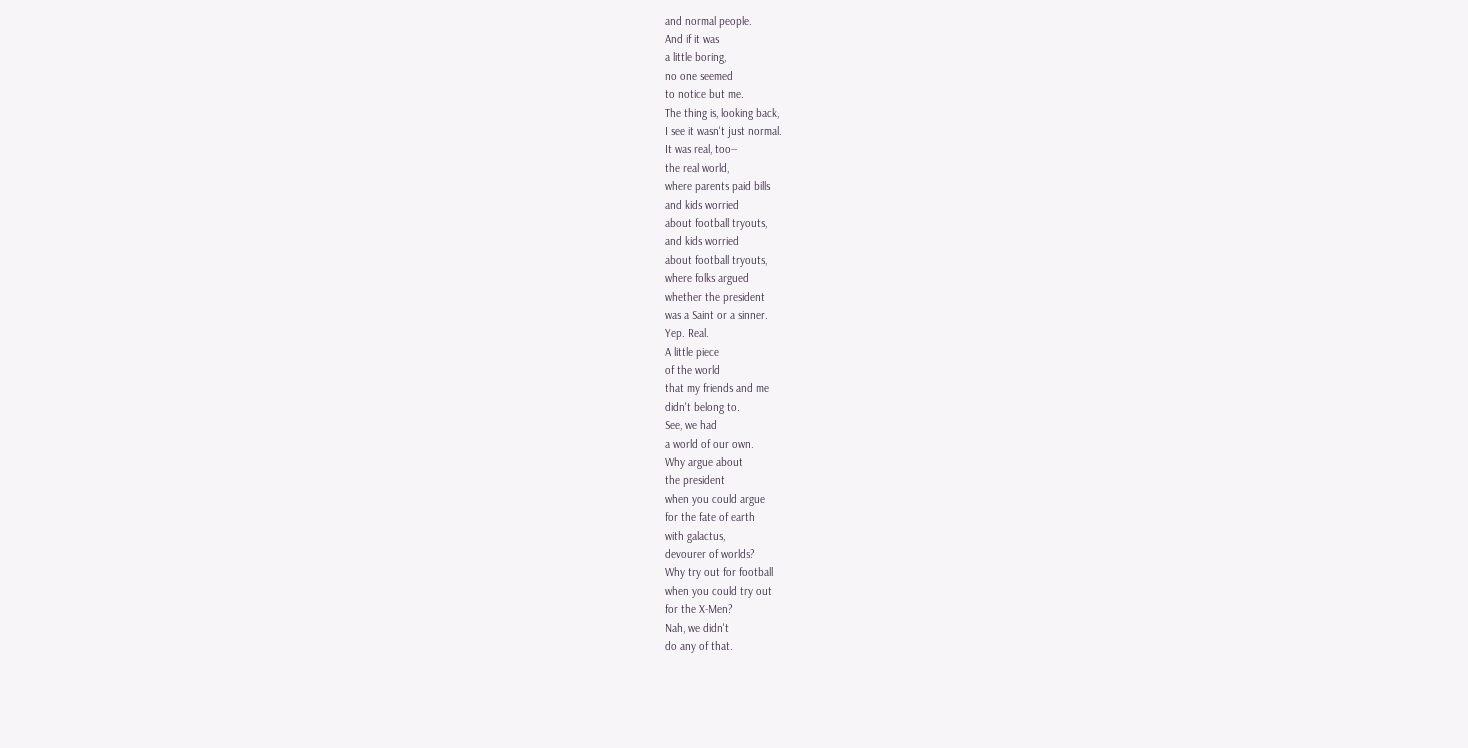and normal people.
And if it was
a little boring,
no one seemed
to notice but me.
The thing is, looking back,
I see it wasn't just normal.
It was real, too--
the real world,
where parents paid bills
and kids worried
about football tryouts,
and kids worried
about football tryouts,
where folks argued
whether the president
was a Saint or a sinner.
Yep. Real.
A little piece
of the world
that my friends and me
didn't belong to.
See, we had
a world of our own.
Why argue about
the president
when you could argue
for the fate of earth
with galactus,
devourer of worlds?
Why try out for football
when you could try out
for the X-Men?
Nah, we didn't
do any of that.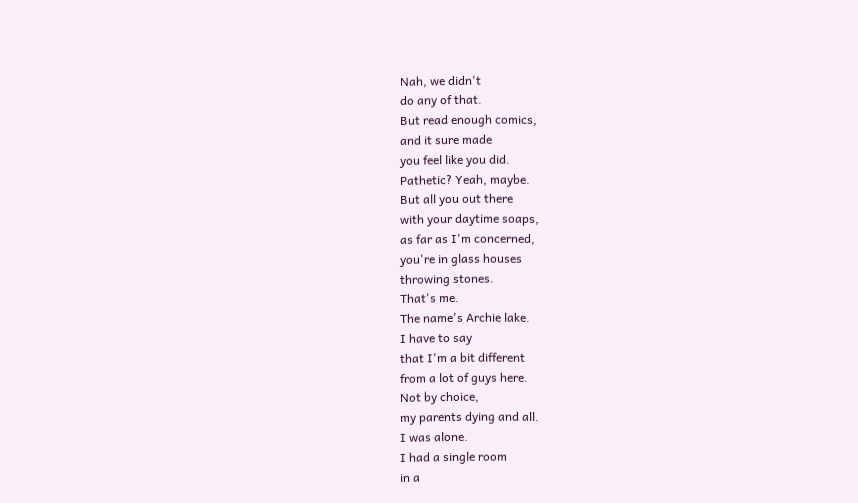Nah, we didn't
do any of that.
But read enough comics,
and it sure made
you feel like you did.
Pathetic? Yeah, maybe.
But all you out there
with your daytime soaps,
as far as I'm concerned,
you're in glass houses
throwing stones.
That's me.
The name's Archie lake.
I have to say
that I'm a bit different
from a lot of guys here.
Not by choice,
my parents dying and all.
I was alone.
I had a single room
in a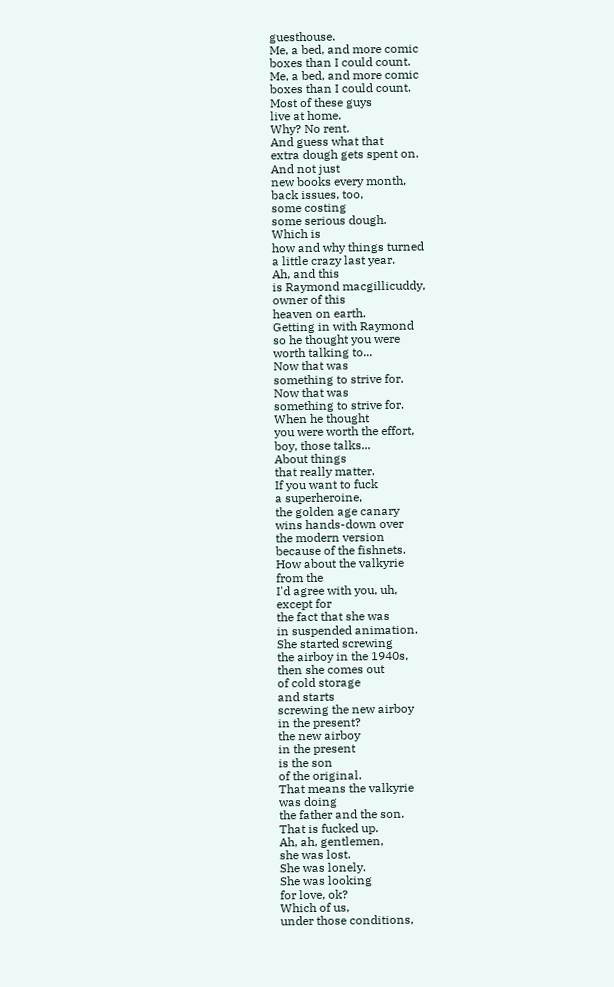guesthouse.
Me, a bed, and more comic
boxes than I could count.
Me, a bed, and more comic
boxes than I could count.
Most of these guys
live at home.
Why? No rent.
And guess what that
extra dough gets spent on.
And not just
new books every month,
back issues, too,
some costing
some serious dough.
Which is
how and why things turned
a little crazy last year.
Ah, and this
is Raymond macgillicuddy,
owner of this
heaven on earth.
Getting in with Raymond
so he thought you were
worth talking to...
Now that was
something to strive for.
Now that was
something to strive for.
When he thought
you were worth the effort,
boy, those talks...
About things
that really matter.
If you want to fuck
a superheroine,
the golden age canary
wins hands-down over
the modern version
because of the fishnets.
How about the valkyrie
from the
I'd agree with you, uh,
except for
the fact that she was
in suspended animation.
She started screwing
the airboy in the 1940s,
then she comes out
of cold storage
and starts
screwing the new airboy
in the present?
the new airboy
in the present
is the son
of the original.
That means the valkyrie
was doing
the father and the son.
That is fucked up.
Ah, ah, gentlemen,
she was lost.
She was lonely.
She was looking
for love, ok?
Which of us,
under those conditions,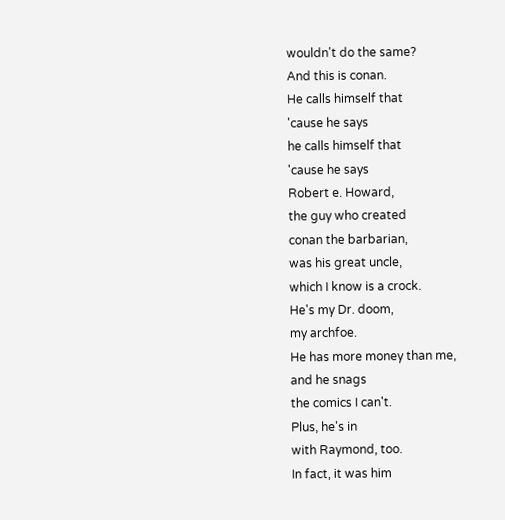wouldn't do the same?
And this is conan.
He calls himself that
'cause he says
he calls himself that
'cause he says
Robert e. Howard,
the guy who created
conan the barbarian,
was his great uncle,
which I know is a crock.
He's my Dr. doom,
my archfoe.
He has more money than me,
and he snags
the comics I can't.
Plus, he's in
with Raymond, too.
In fact, it was him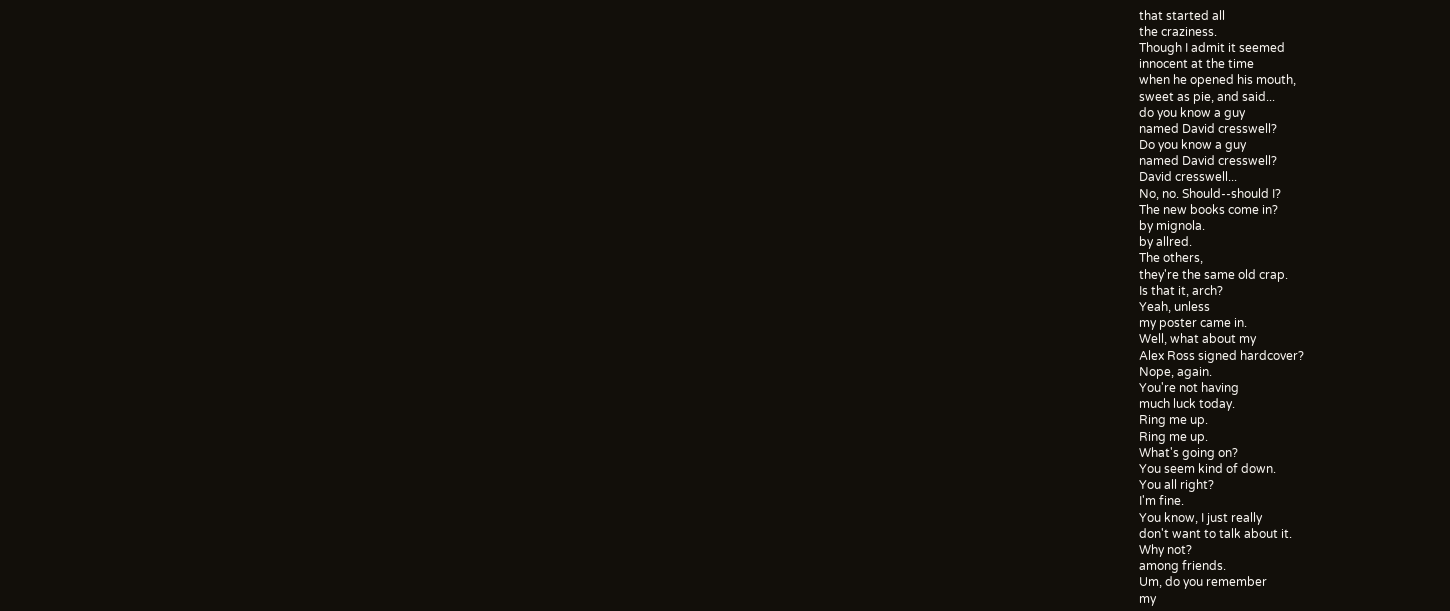that started all
the craziness.
Though I admit it seemed
innocent at the time
when he opened his mouth,
sweet as pie, and said...
do you know a guy
named David cresswell?
Do you know a guy
named David cresswell?
David cresswell...
No, no. Should--should I?
The new books come in?
by mignola.
by allred.
The others,
they're the same old crap.
Is that it, arch?
Yeah, unless
my poster came in.
Well, what about my
Alex Ross signed hardcover?
Nope, again.
You're not having
much luck today.
Ring me up.
Ring me up.
What's going on?
You seem kind of down.
You all right?
I'm fine.
You know, I just really
don't want to talk about it.
Why not?
among friends.
Um, do you remember
my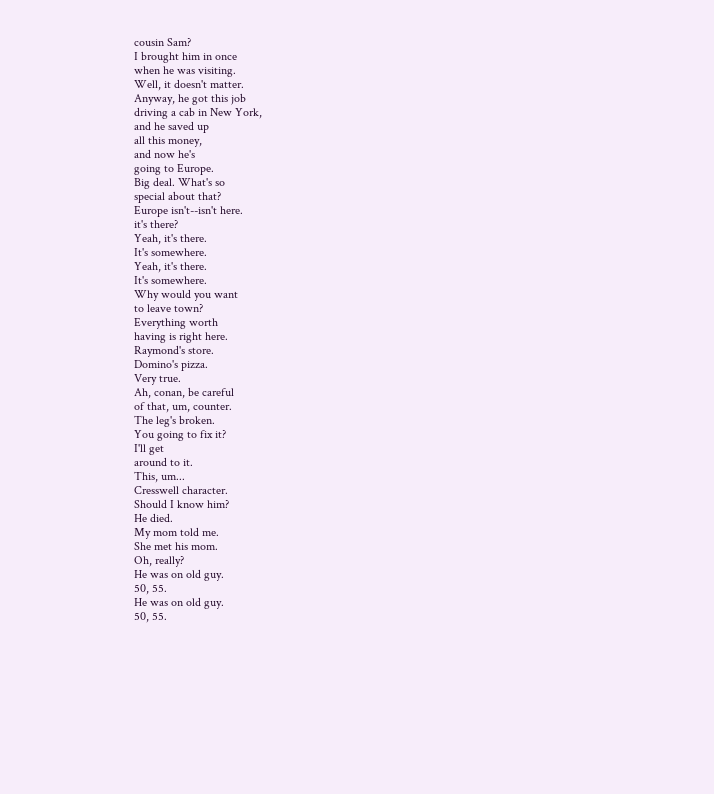cousin Sam?
I brought him in once
when he was visiting.
Well, it doesn't matter.
Anyway, he got this job
driving a cab in New York,
and he saved up
all this money,
and now he's
going to Europe.
Big deal. What's so
special about that?
Europe isn't--isn't here.
it's there?
Yeah, it's there.
It's somewhere.
Yeah, it's there.
It's somewhere.
Why would you want
to leave town?
Everything worth
having is right here.
Raymond's store.
Domino's pizza.
Very true.
Ah, conan, be careful
of that, um, counter.
The leg's broken.
You going to fix it?
I'll get
around to it.
This, um...
Cresswell character.
Should I know him?
He died.
My mom told me.
She met his mom.
Oh, really?
He was on old guy.
50, 55.
He was on old guy.
50, 55.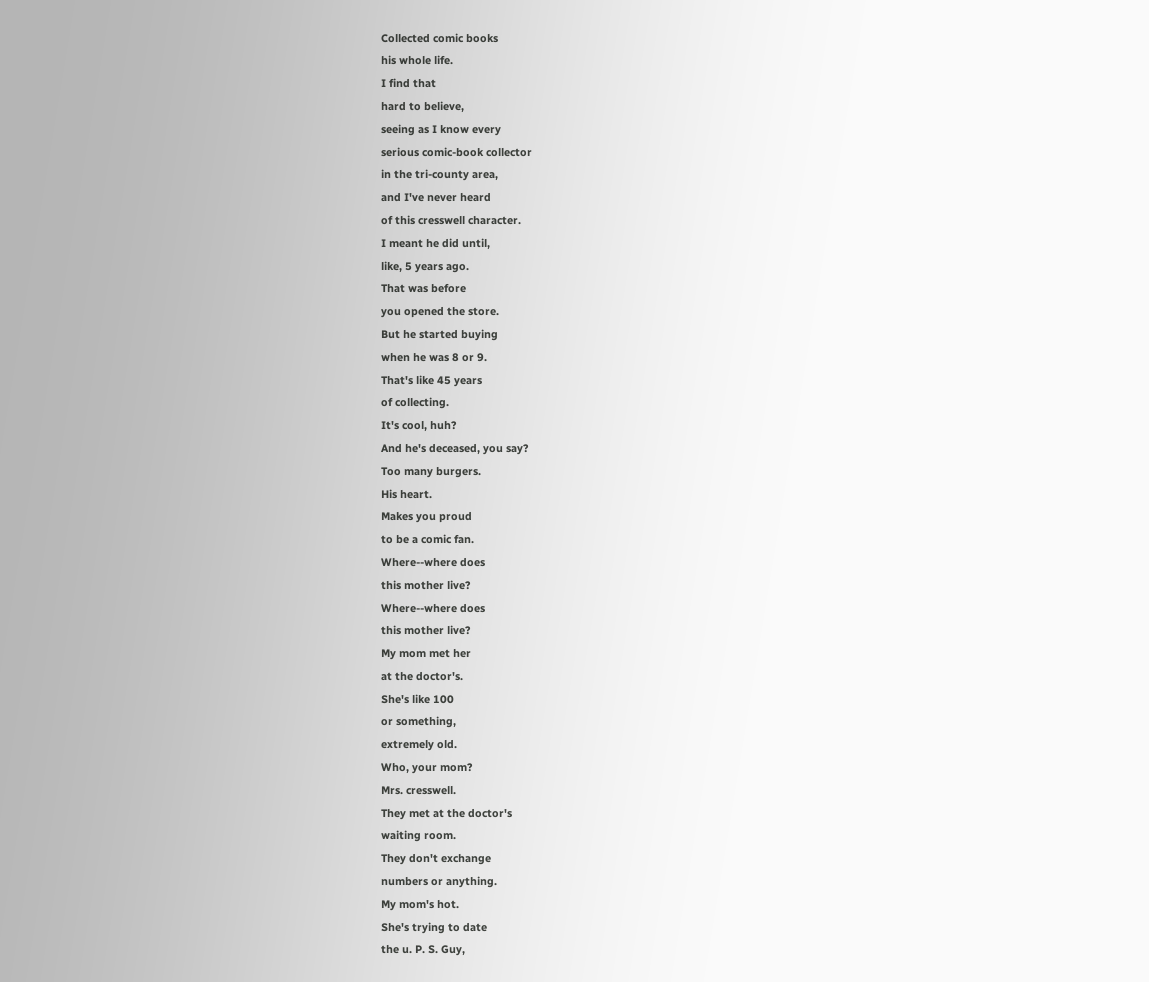Collected comic books
his whole life.
I find that
hard to believe,
seeing as I know every
serious comic-book collector
in the tri-county area,
and I've never heard
of this cresswell character.
I meant he did until,
like, 5 years ago.
That was before
you opened the store.
But he started buying
when he was 8 or 9.
That's like 45 years
of collecting.
It's cool, huh?
And he's deceased, you say?
Too many burgers.
His heart.
Makes you proud
to be a comic fan.
Where--where does
this mother live?
Where--where does
this mother live?
My mom met her
at the doctor's.
She's like 100
or something,
extremely old.
Who, your mom?
Mrs. cresswell.
They met at the doctor's
waiting room.
They don't exchange
numbers or anything.
My mom's hot.
She's trying to date
the u. P. S. Guy,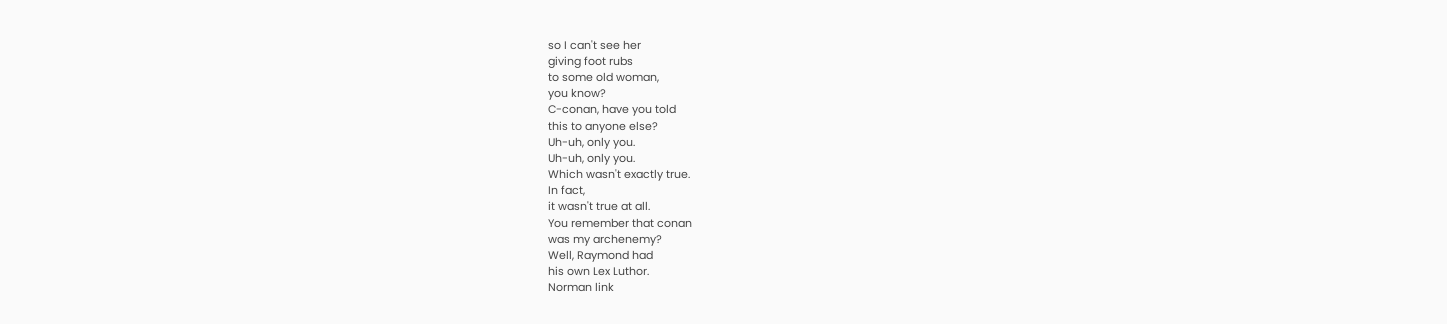so I can't see her
giving foot rubs
to some old woman,
you know?
C-conan, have you told
this to anyone else?
Uh-uh, only you.
Uh-uh, only you.
Which wasn't exactly true.
In fact,
it wasn't true at all.
You remember that conan
was my archenemy?
Well, Raymond had
his own Lex Luthor.
Norman link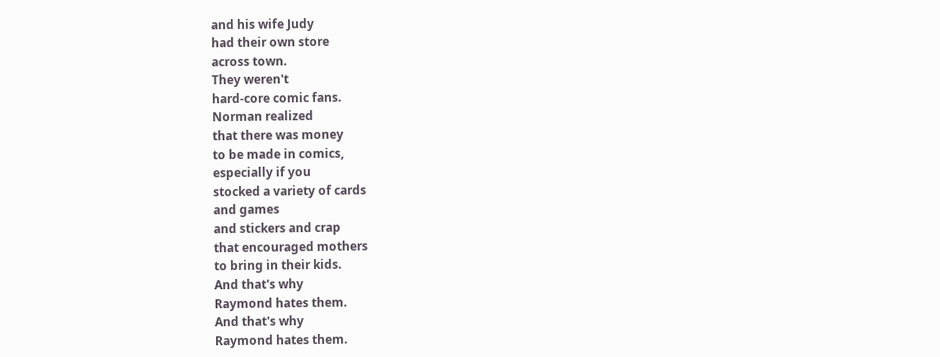and his wife Judy
had their own store
across town.
They weren't
hard-core comic fans.
Norman realized
that there was money
to be made in comics,
especially if you
stocked a variety of cards
and games
and stickers and crap
that encouraged mothers
to bring in their kids.
And that's why
Raymond hates them.
And that's why
Raymond hates them.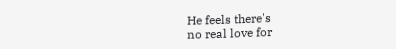He feels there's
no real love for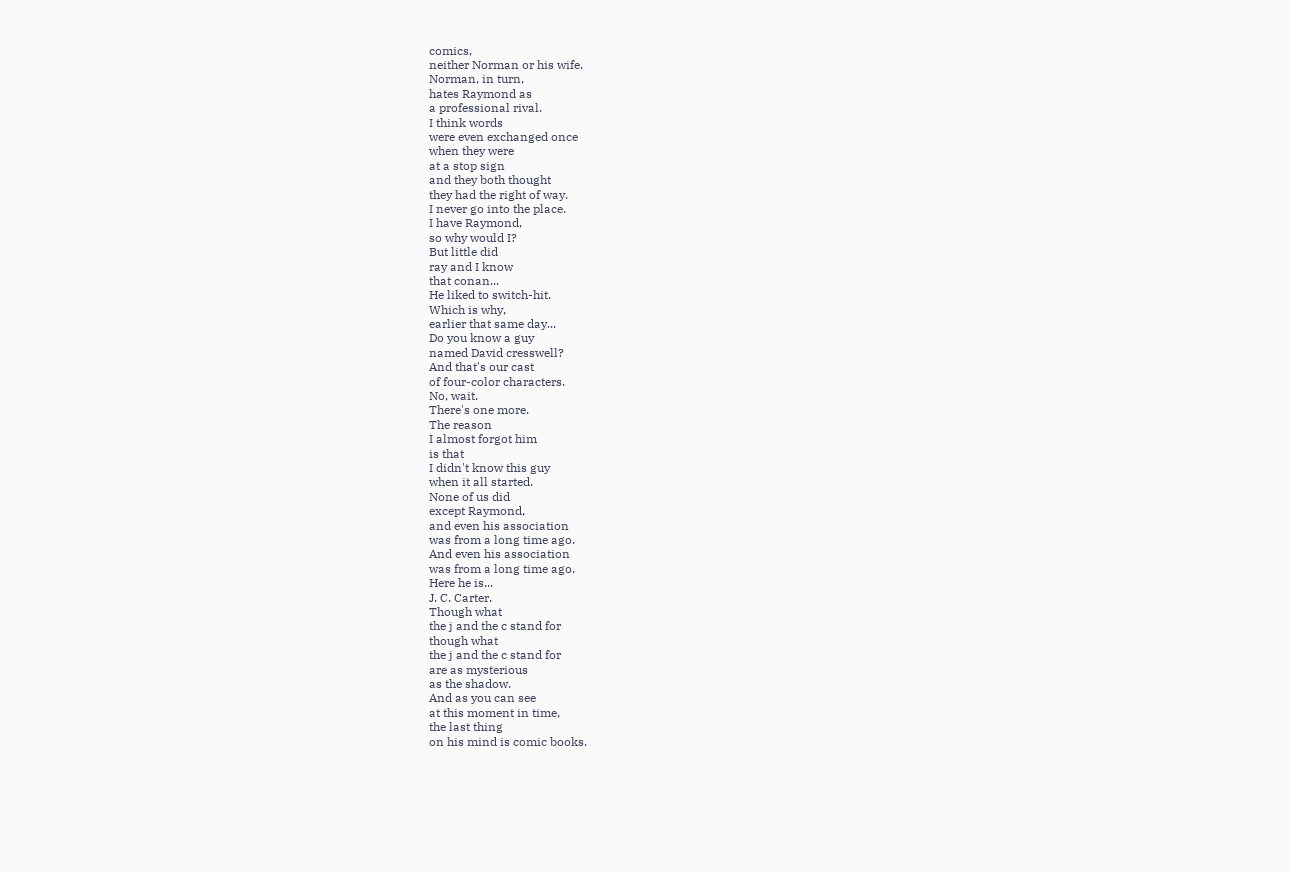comics,
neither Norman or his wife.
Norman, in turn,
hates Raymond as
a professional rival.
I think words
were even exchanged once
when they were
at a stop sign
and they both thought
they had the right of way.
I never go into the place.
I have Raymond,
so why would I?
But little did
ray and I know
that conan...
He liked to switch-hit.
Which is why,
earlier that same day...
Do you know a guy
named David cresswell?
And that's our cast
of four-color characters.
No, wait.
There's one more.
The reason
I almost forgot him
is that
I didn't know this guy
when it all started.
None of us did
except Raymond,
and even his association
was from a long time ago.
And even his association
was from a long time ago.
Here he is...
J. C. Carter.
Though what
the j and the c stand for
though what
the j and the c stand for
are as mysterious
as the shadow.
And as you can see
at this moment in time,
the last thing
on his mind is comic books.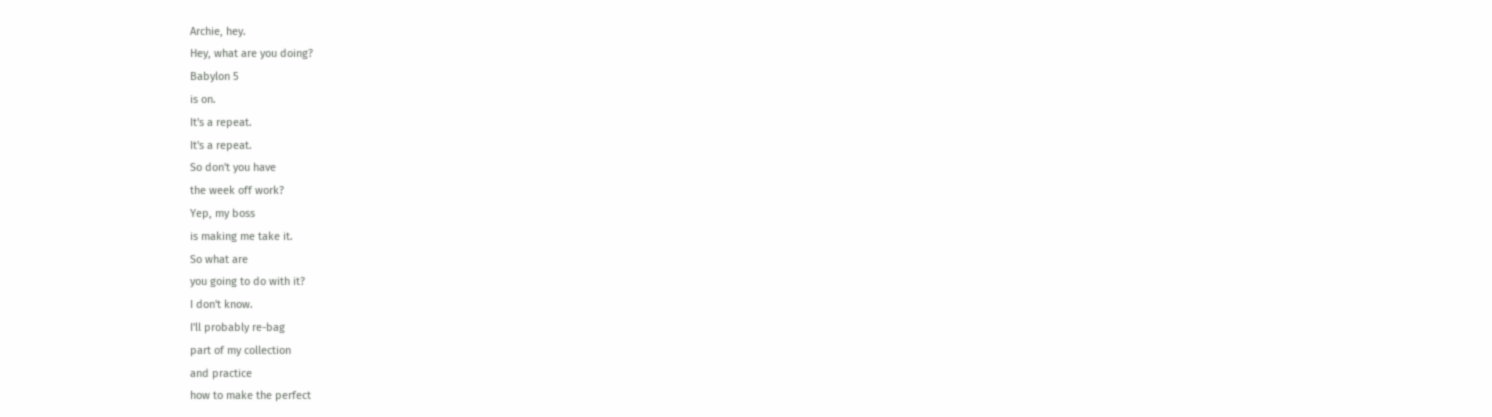Archie, hey.
Hey, what are you doing?
Babylon 5
is on.
It's a repeat.
It's a repeat.
So don't you have
the week off work?
Yep, my boss
is making me take it.
So what are
you going to do with it?
I don't know.
I'll probably re-bag
part of my collection
and practice
how to make the perfect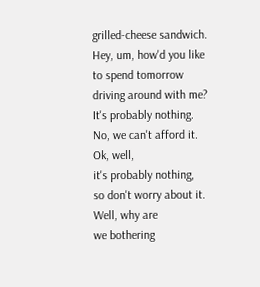grilled-cheese sandwich.
Hey, um, how'd you like
to spend tomorrow
driving around with me?
It's probably nothing.
No, we can't afford it.
Ok, well,
it's probably nothing,
so don't worry about it.
Well, why are
we bothering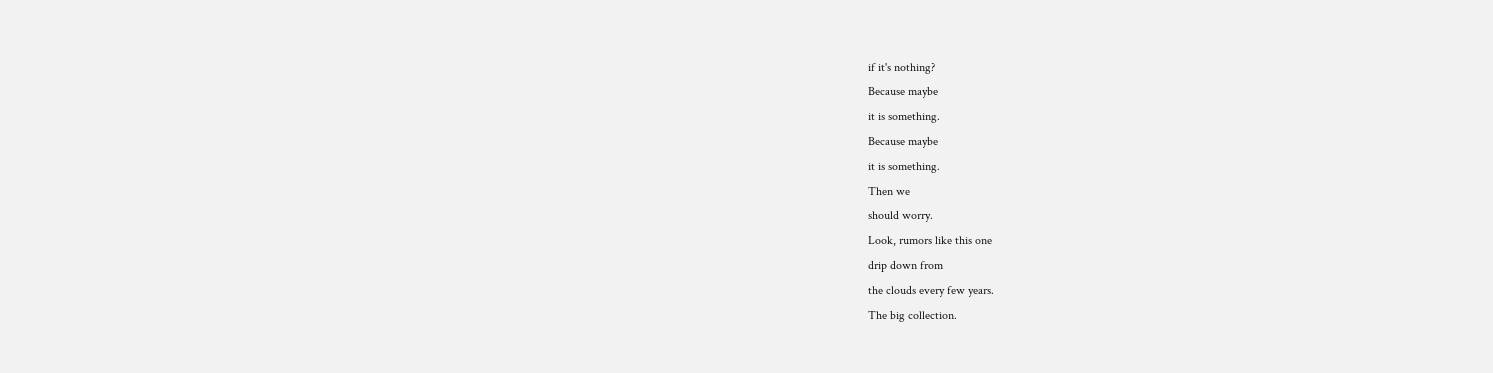if it's nothing?
Because maybe
it is something.
Because maybe
it is something.
Then we
should worry.
Look, rumors like this one
drip down from
the clouds every few years.
The big collection.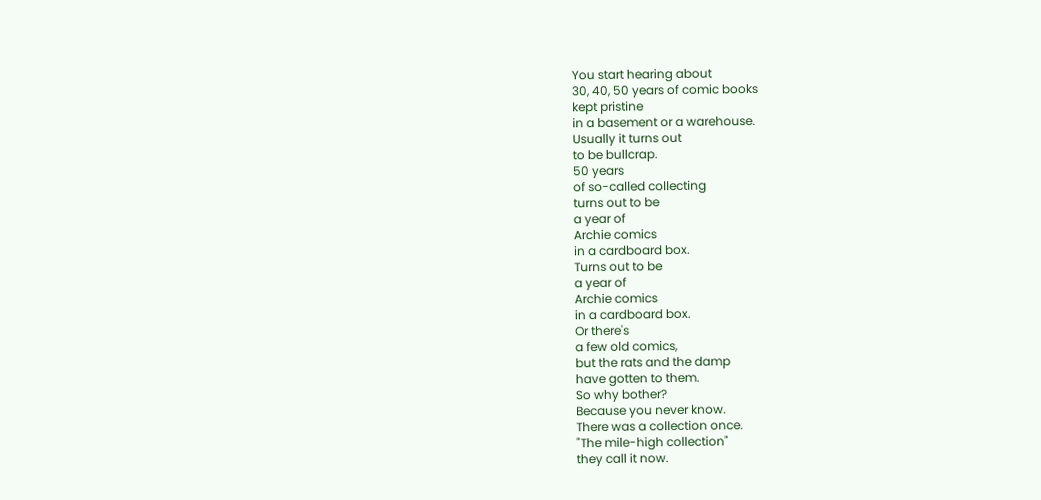You start hearing about
30, 40, 50 years of comic books
kept pristine
in a basement or a warehouse.
Usually it turns out
to be bullcrap.
50 years
of so-called collecting
turns out to be
a year of
Archie comics
in a cardboard box.
Turns out to be
a year of
Archie comics
in a cardboard box.
Or there's
a few old comics,
but the rats and the damp
have gotten to them.
So why bother?
Because you never know.
There was a collection once.
"The mile-high collection"
they call it now.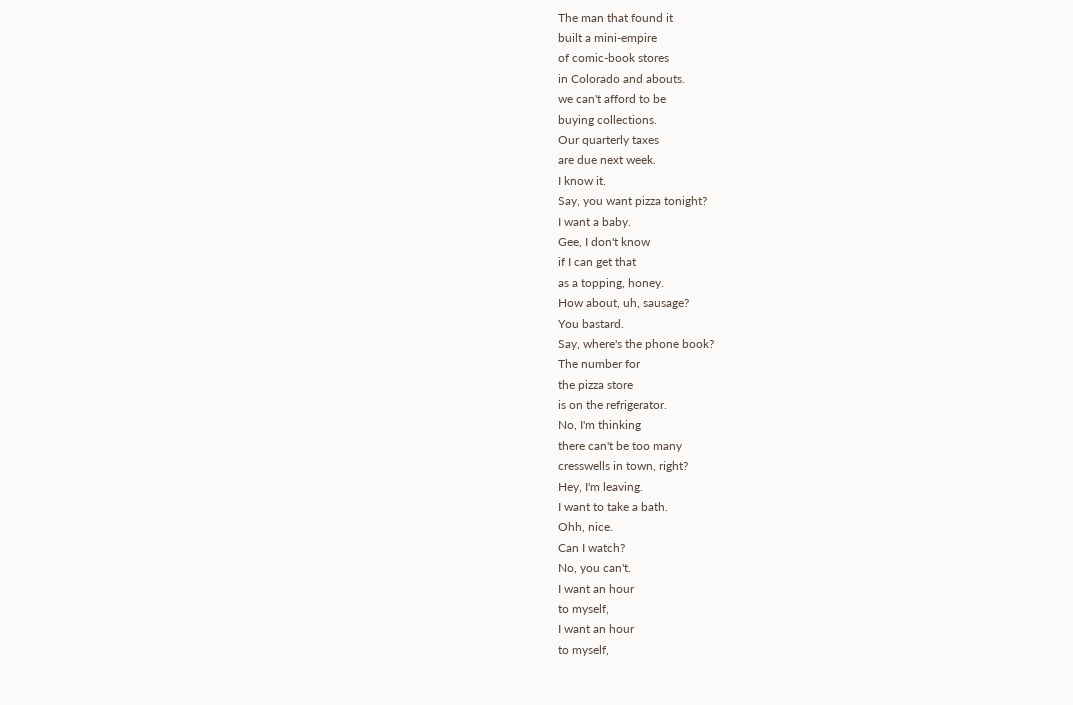The man that found it
built a mini-empire
of comic-book stores
in Colorado and abouts.
we can't afford to be
buying collections.
Our quarterly taxes
are due next week.
I know it.
Say, you want pizza tonight?
I want a baby.
Gee, I don't know
if I can get that
as a topping, honey.
How about, uh, sausage?
You bastard.
Say, where's the phone book?
The number for
the pizza store
is on the refrigerator.
No, I'm thinking
there can't be too many
cresswells in town, right?
Hey, I'm leaving.
I want to take a bath.
Ohh, nice.
Can I watch?
No, you can't.
I want an hour
to myself,
I want an hour
to myself,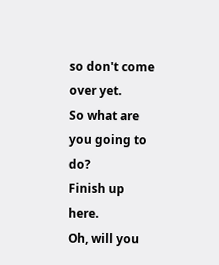so don't come over yet.
So what are
you going to do?
Finish up here.
Oh, will you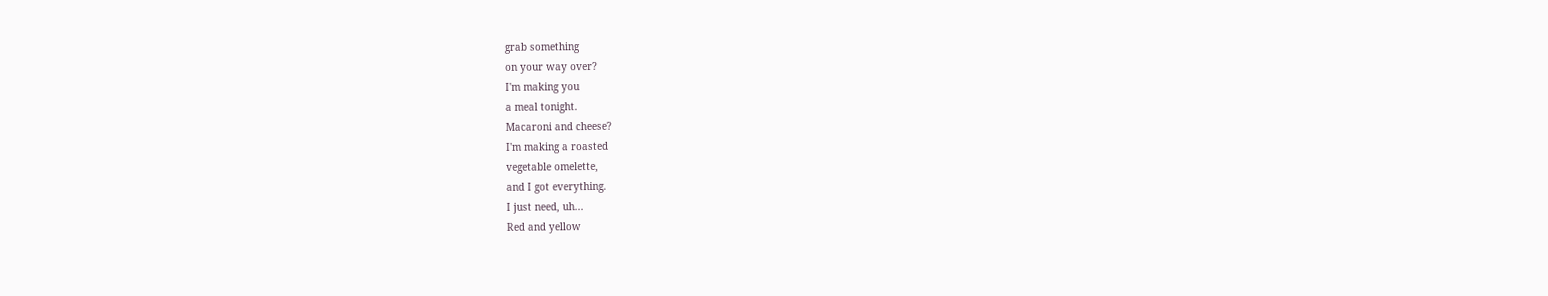grab something
on your way over?
I'm making you
a meal tonight.
Macaroni and cheese?
I'm making a roasted
vegetable omelette,
and I got everything.
I just need, uh...
Red and yellow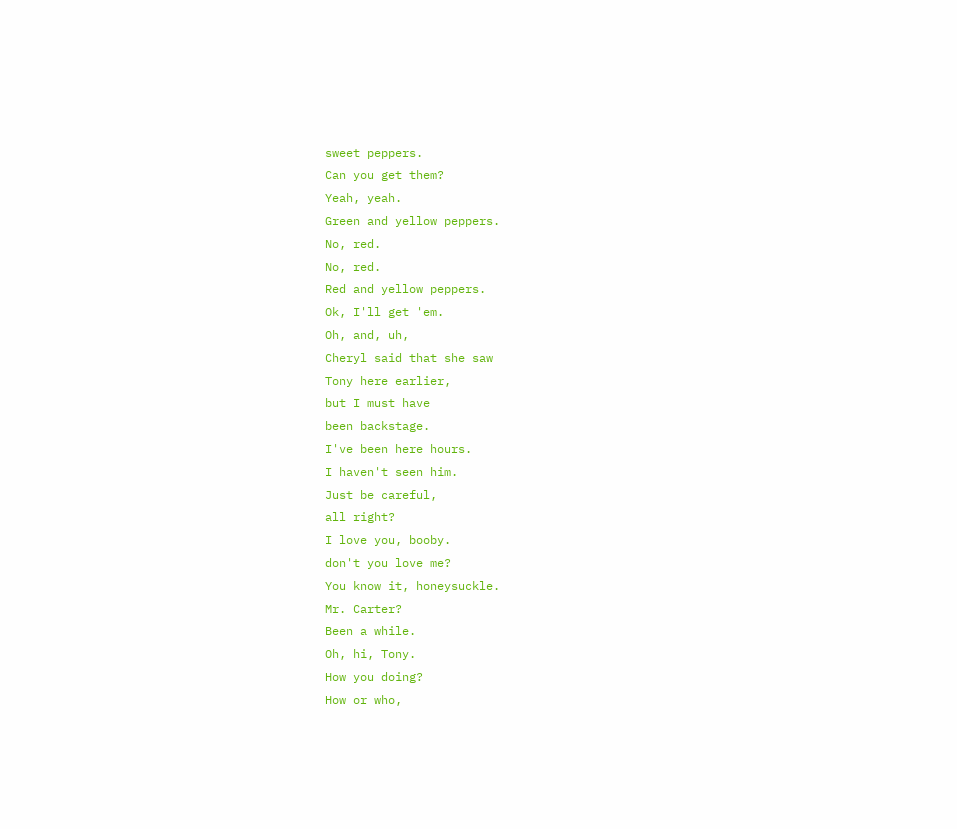sweet peppers.
Can you get them?
Yeah, yeah.
Green and yellow peppers.
No, red.
No, red.
Red and yellow peppers.
Ok, I'll get 'em.
Oh, and, uh,
Cheryl said that she saw
Tony here earlier,
but I must have
been backstage.
I've been here hours.
I haven't seen him.
Just be careful,
all right?
I love you, booby.
don't you love me?
You know it, honeysuckle.
Mr. Carter?
Been a while.
Oh, hi, Tony.
How you doing?
How or who,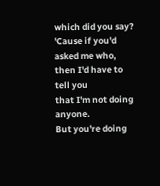which did you say?
'Cause if you'd
asked me who,
then I'd have to tell you
that I'm not doing anyone.
But you're doing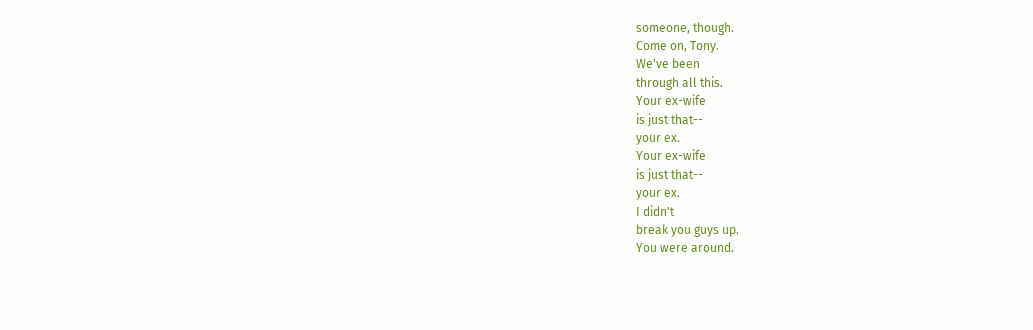someone, though.
Come on, Tony.
We've been
through all this.
Your ex-wife
is just that--
your ex.
Your ex-wife
is just that--
your ex.
I didn't
break you guys up.
You were around.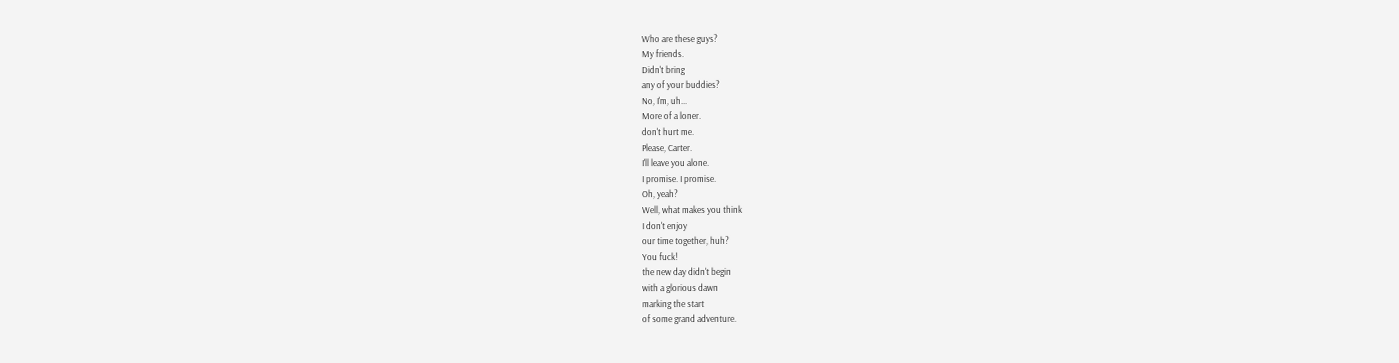Who are these guys?
My friends.
Didn't bring
any of your buddies?
No, I'm, uh...
More of a loner.
don't hurt me.
Please, Carter.
I'll leave you alone.
I promise. I promise.
Oh, yeah?
Well, what makes you think
I don't enjoy
our time together, huh?
You fuck!
the new day didn't begin
with a glorious dawn
marking the start
of some grand adventure.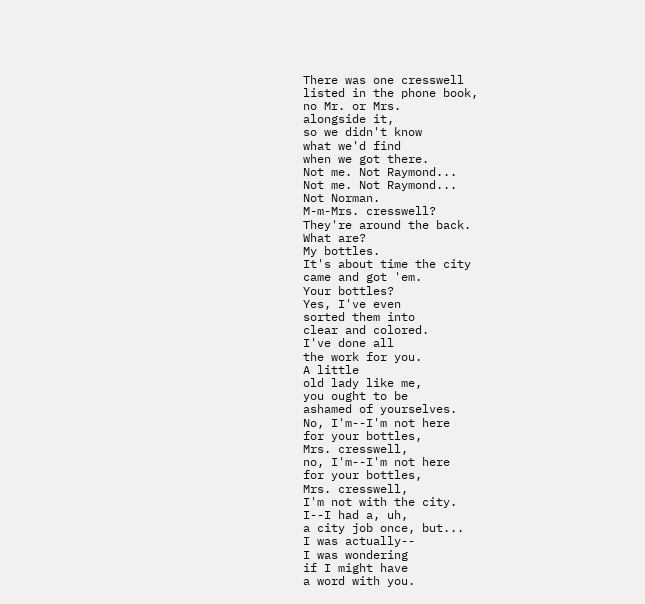There was one cresswell
listed in the phone book,
no Mr. or Mrs.
alongside it,
so we didn't know
what we'd find
when we got there.
Not me. Not Raymond...
Not me. Not Raymond...
Not Norman.
M-m-Mrs. cresswell?
They're around the back.
What are?
My bottles.
It's about time the city
came and got 'em.
Your bottles?
Yes, I've even
sorted them into
clear and colored.
I've done all
the work for you.
A little
old lady like me,
you ought to be
ashamed of yourselves.
No, I'm--I'm not here
for your bottles,
Mrs. cresswell,
no, I'm--I'm not here
for your bottles,
Mrs. cresswell,
I'm not with the city.
I--I had a, uh,
a city job once, but...
I was actually--
I was wondering
if I might have
a word with you.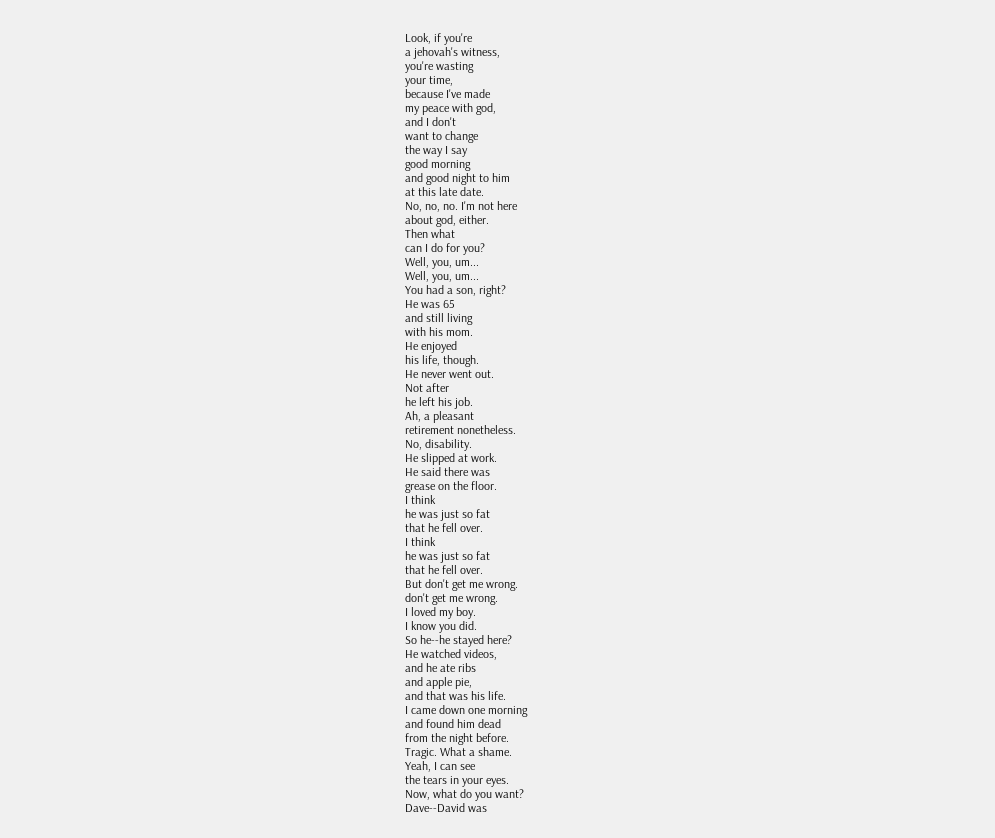Look, if you're
a jehovah's witness,
you're wasting
your time,
because I've made
my peace with god,
and I don't
want to change
the way I say
good morning
and good night to him
at this late date.
No, no, no. I'm not here
about god, either.
Then what
can I do for you?
Well, you, um...
Well, you, um...
You had a son, right?
He was 65
and still living
with his mom.
He enjoyed
his life, though.
He never went out.
Not after
he left his job.
Ah, a pleasant
retirement nonetheless.
No, disability.
He slipped at work.
He said there was
grease on the floor.
I think
he was just so fat
that he fell over.
I think
he was just so fat
that he fell over.
But don't get me wrong.
don't get me wrong.
I loved my boy.
I know you did.
So he--he stayed here?
He watched videos,
and he ate ribs
and apple pie,
and that was his life.
I came down one morning
and found him dead
from the night before.
Tragic. What a shame.
Yeah, I can see
the tears in your eyes.
Now, what do you want?
Dave--David was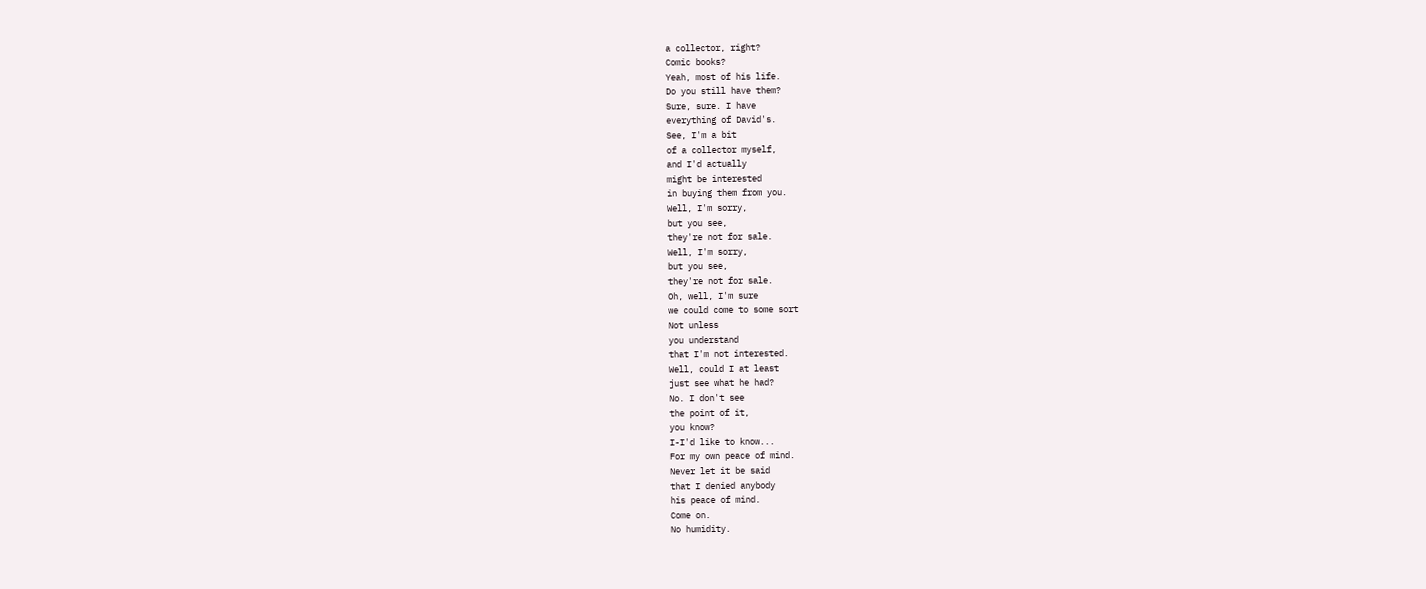a collector, right?
Comic books?
Yeah, most of his life.
Do you still have them?
Sure, sure. I have
everything of David's.
See, I'm a bit
of a collector myself,
and I'd actually
might be interested
in buying them from you.
Well, I'm sorry,
but you see,
they're not for sale.
Well, I'm sorry,
but you see,
they're not for sale.
Oh, well, I'm sure
we could come to some sort
Not unless
you understand
that I'm not interested.
Well, could I at least
just see what he had?
No. I don't see
the point of it,
you know?
I-I'd like to know...
For my own peace of mind.
Never let it be said
that I denied anybody
his peace of mind.
Come on.
No humidity.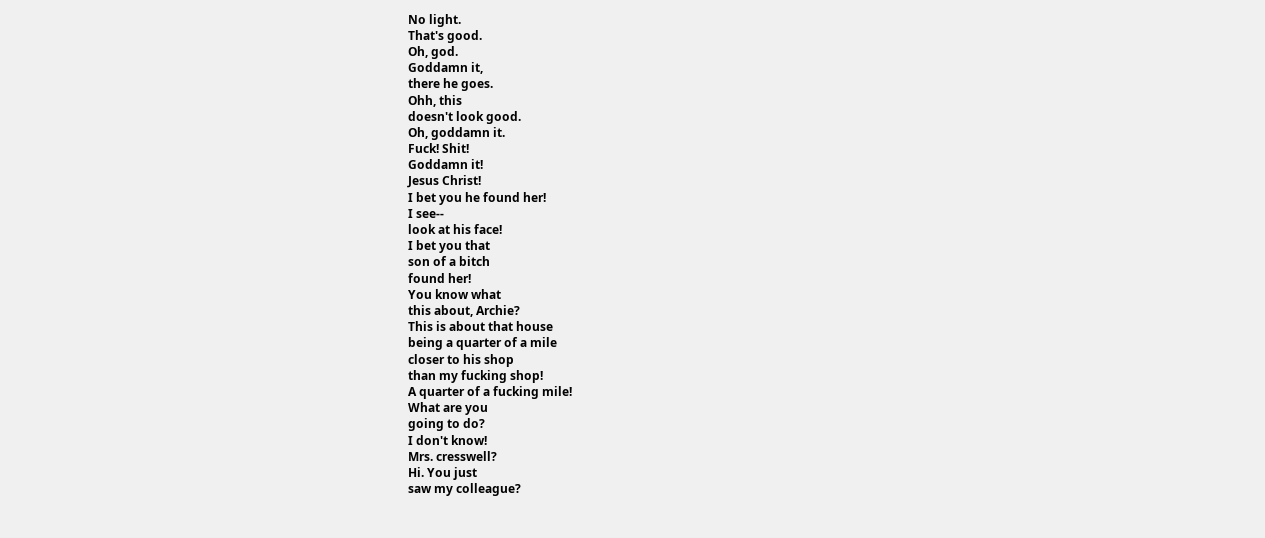No light.
That's good.
Oh, god.
Goddamn it,
there he goes.
Ohh, this
doesn't look good.
Oh, goddamn it.
Fuck! Shit!
Goddamn it!
Jesus Christ!
I bet you he found her!
I see--
look at his face!
I bet you that
son of a bitch
found her!
You know what
this about, Archie?
This is about that house
being a quarter of a mile
closer to his shop
than my fucking shop!
A quarter of a fucking mile!
What are you
going to do?
I don't know!
Mrs. cresswell?
Hi. You just
saw my colleague?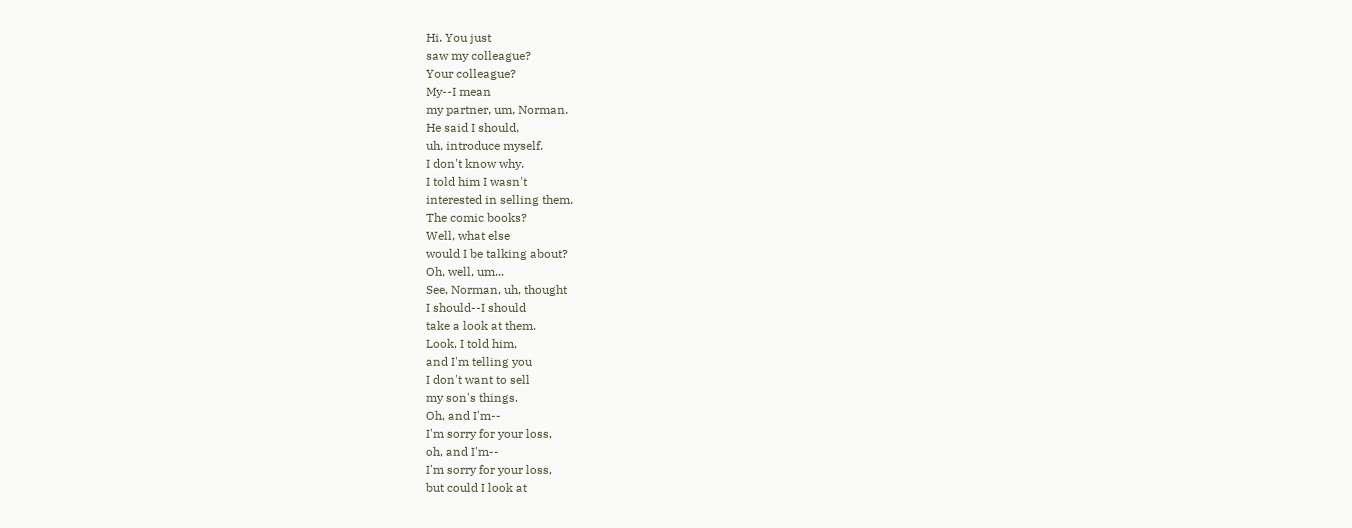Hi. You just
saw my colleague?
Your colleague?
My--I mean
my partner, um, Norman.
He said I should,
uh, introduce myself.
I don't know why.
I told him I wasn't
interested in selling them.
The comic books?
Well, what else
would I be talking about?
Oh, well, um...
See, Norman, uh, thought
I should--I should
take a look at them.
Look, I told him,
and I'm telling you
I don't want to sell
my son's things.
Oh, and I'm--
I'm sorry for your loss,
oh, and I'm--
I'm sorry for your loss,
but could I look at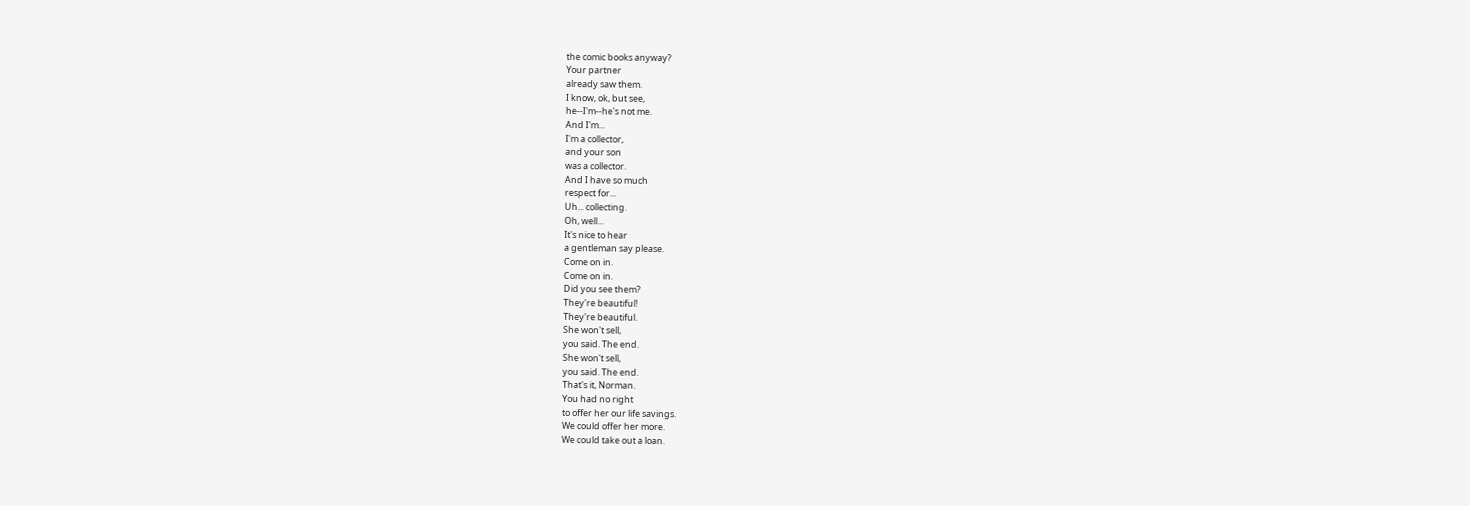the comic books anyway?
Your partner
already saw them.
I know, ok, but see,
he--I'm--he's not me.
And I'm...
I'm a collector,
and your son
was a collector.
And I have so much
respect for...
Uh... collecting.
Oh, well...
It's nice to hear
a gentleman say please.
Come on in.
Come on in.
Did you see them?
They're beautiful!
They're beautiful.
She won't sell,
you said. The end.
She won't sell,
you said. The end.
That's it, Norman.
You had no right
to offer her our life savings.
We could offer her more.
We could take out a loan.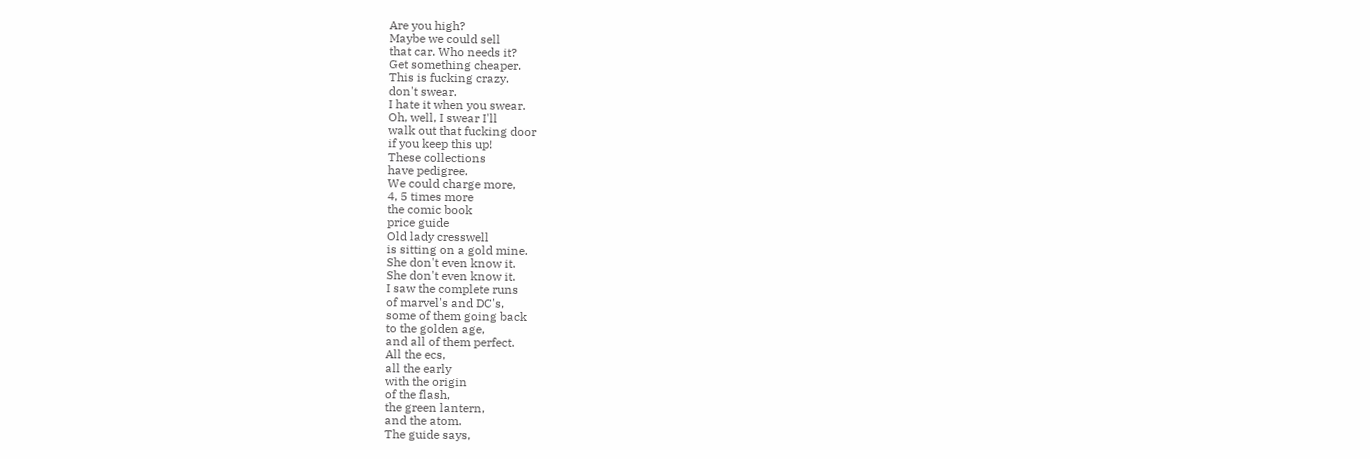Are you high?
Maybe we could sell
that car. Who needs it?
Get something cheaper.
This is fucking crazy.
don't swear.
I hate it when you swear.
Oh, well, I swear I'll
walk out that fucking door
if you keep this up!
These collections
have pedigree.
We could charge more,
4, 5 times more
the comic book
price guide
Old lady cresswell
is sitting on a gold mine.
She don't even know it.
She don't even know it.
I saw the complete runs
of marvel's and DC's,
some of them going back
to the golden age,
and all of them perfect.
All the ecs,
all the early
with the origin
of the flash,
the green lantern,
and the atom.
The guide says,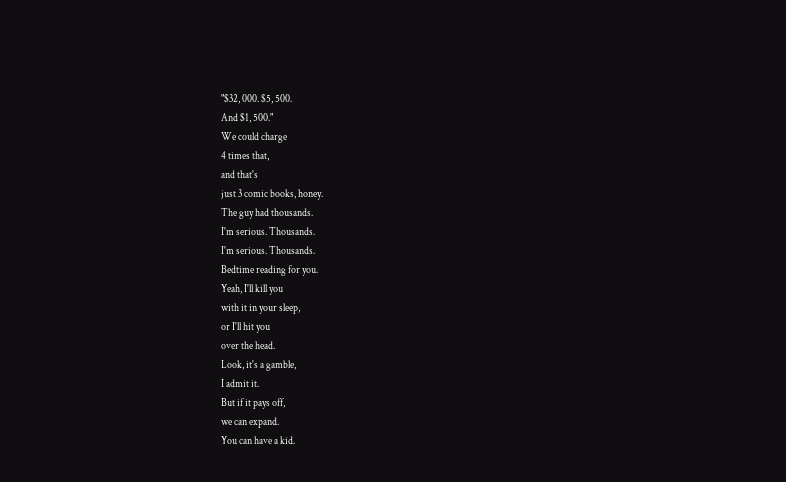"$32, 000. $5, 500.
And $1, 500."
We could charge
4 times that,
and that's
just 3 comic books, honey.
The guy had thousands.
I'm serious. Thousands.
I'm serious. Thousands.
Bedtime reading for you.
Yeah, I'll kill you
with it in your sleep,
or I'll hit you
over the head.
Look, it's a gamble,
I admit it.
But if it pays off,
we can expand.
You can have a kid.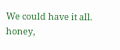We could have it all.
honey,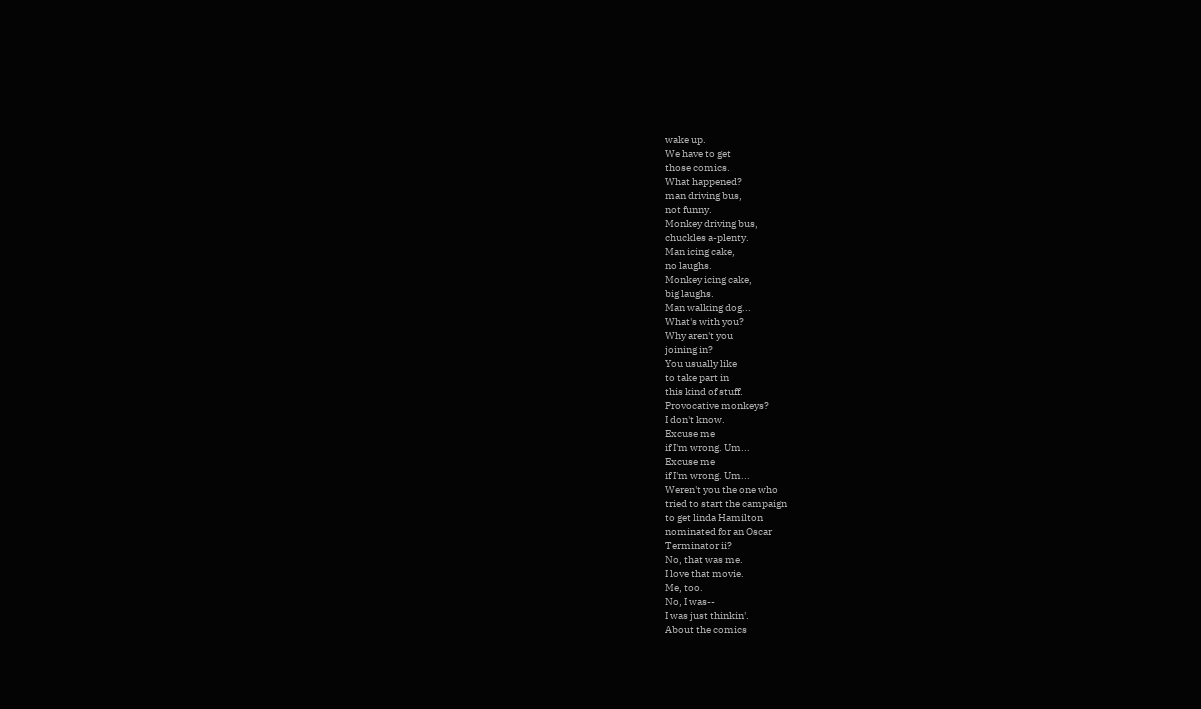wake up.
We have to get
those comics.
What happened?
man driving bus,
not funny.
Monkey driving bus,
chuckles a-plenty.
Man icing cake,
no laughs.
Monkey icing cake,
big laughs.
Man walking dog...
What's with you?
Why aren't you
joining in?
You usually like
to take part in
this kind of stuff.
Provocative monkeys?
I don't know.
Excuse me
if I'm wrong. Um...
Excuse me
if I'm wrong. Um...
Weren't you the one who
tried to start the campaign
to get linda Hamilton
nominated for an Oscar
Terminator ii?
No, that was me.
I love that movie.
Me, too.
No, I was--
I was just thinkin'.
About the comics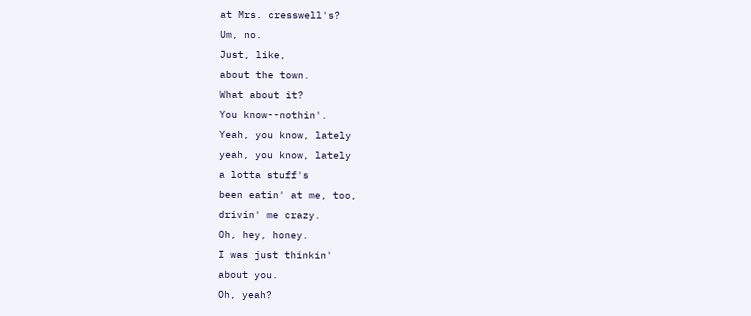at Mrs. cresswell's?
Um, no.
Just, like,
about the town.
What about it?
You know--nothin'.
Yeah, you know, lately
yeah, you know, lately
a lotta stuff's
been eatin' at me, too,
drivin' me crazy.
Oh, hey, honey.
I was just thinkin'
about you.
Oh, yeah?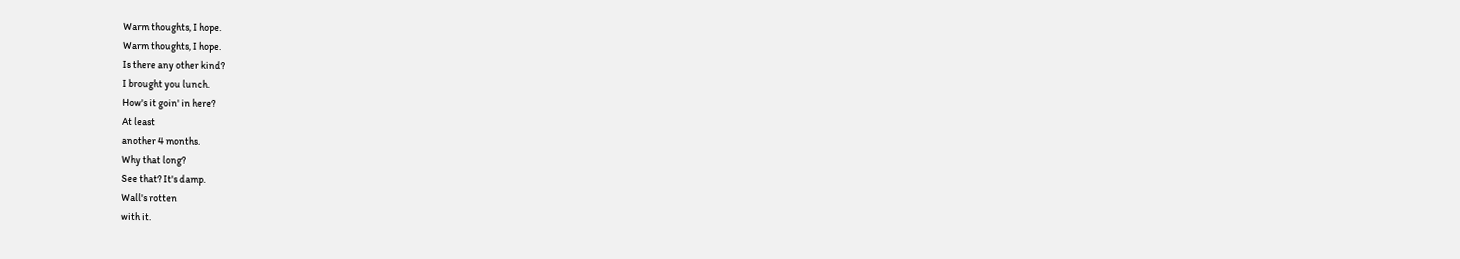Warm thoughts, I hope.
Warm thoughts, I hope.
Is there any other kind?
I brought you lunch.
How's it goin' in here?
At least
another 4 months.
Why that long?
See that? It's damp.
Wall's rotten
with it.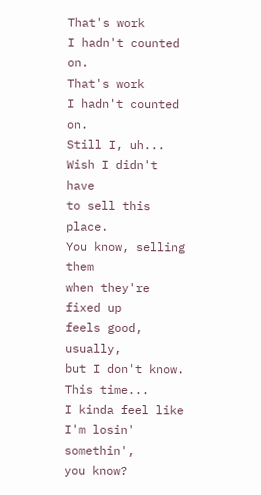That's work
I hadn't counted on.
That's work
I hadn't counted on.
Still I, uh...
Wish I didn't have
to sell this place.
You know, selling them
when they're fixed up
feels good, usually,
but I don't know.
This time...
I kinda feel like
I'm losin' somethin',
you know?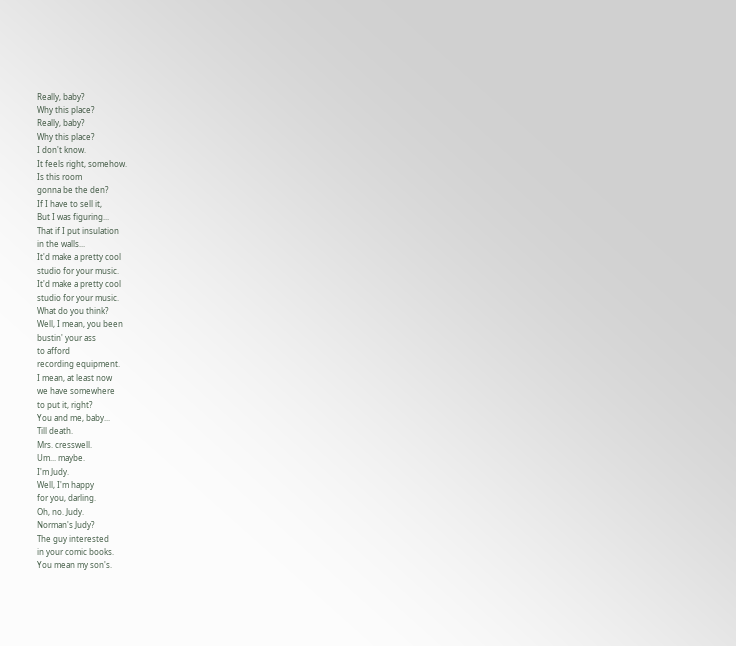Really, baby?
Why this place?
Really, baby?
Why this place?
I don't know.
It feels right, somehow.
Is this room
gonna be the den?
If I have to sell it,
But I was figuring...
That if I put insulation
in the walls...
It'd make a pretty cool
studio for your music.
It'd make a pretty cool
studio for your music.
What do you think?
Well, I mean, you been
bustin' your ass
to afford
recording equipment.
I mean, at least now
we have somewhere
to put it, right?
You and me, baby...
Till death.
Mrs. cresswell.
Um... maybe.
I'm Judy.
Well, I'm happy
for you, darling.
Oh, no. Judy.
Norman's Judy?
The guy interested
in your comic books.
You mean my son's.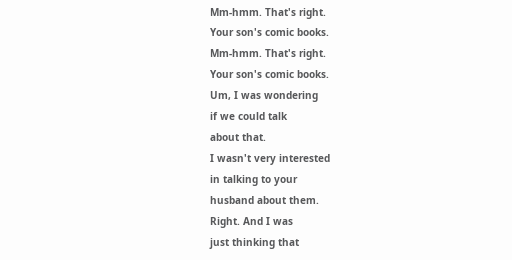Mm-hmm. That's right.
Your son's comic books.
Mm-hmm. That's right.
Your son's comic books.
Um, I was wondering
if we could talk
about that.
I wasn't very interested
in talking to your
husband about them.
Right. And I was
just thinking that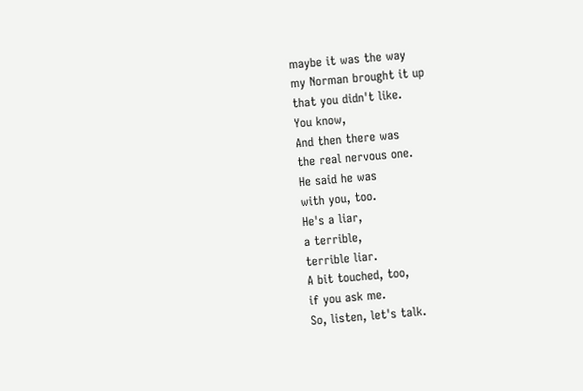maybe it was the way
my Norman brought it up
that you didn't like.
You know,
And then there was
the real nervous one.
He said he was
with you, too.
He's a liar,
a terrible,
terrible liar.
A bit touched, too,
if you ask me.
So, listen, let's talk.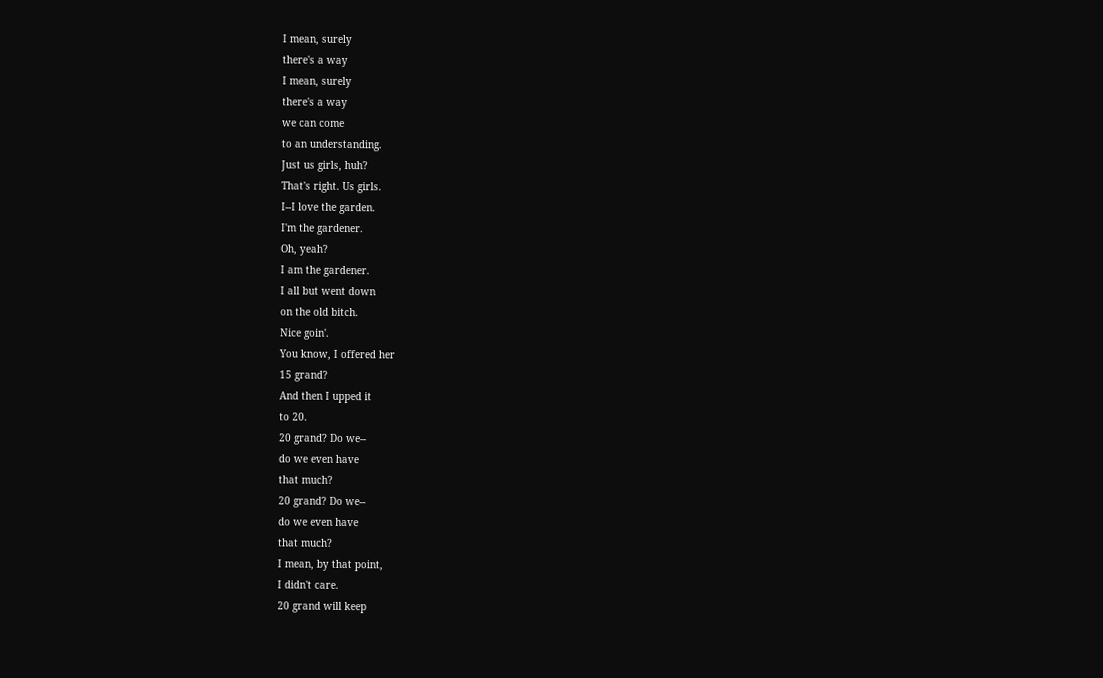I mean, surely
there's a way
I mean, surely
there's a way
we can come
to an understanding.
Just us girls, huh?
That's right. Us girls.
I--I love the garden.
I'm the gardener.
Oh, yeah?
I am the gardener.
I all but went down
on the old bitch.
Nice goin'.
You know, I offered her
15 grand?
And then I upped it
to 20.
20 grand? Do we--
do we even have
that much?
20 grand? Do we--
do we even have
that much?
I mean, by that point,
I didn't care.
20 grand will keep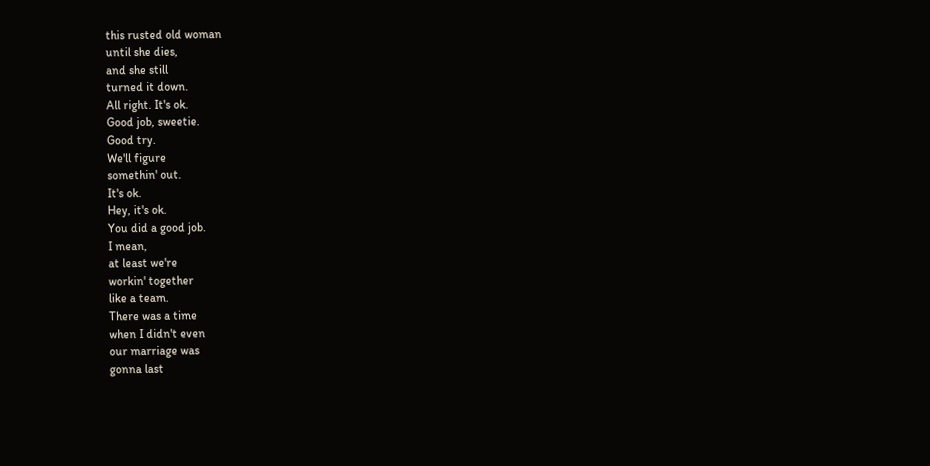this rusted old woman
until she dies,
and she still
turned it down.
All right. It's ok.
Good job, sweetie.
Good try.
We'll figure
somethin' out.
It's ok.
Hey, it's ok.
You did a good job.
I mean,
at least we're
workin' together
like a team.
There was a time
when I didn't even
our marriage was
gonna last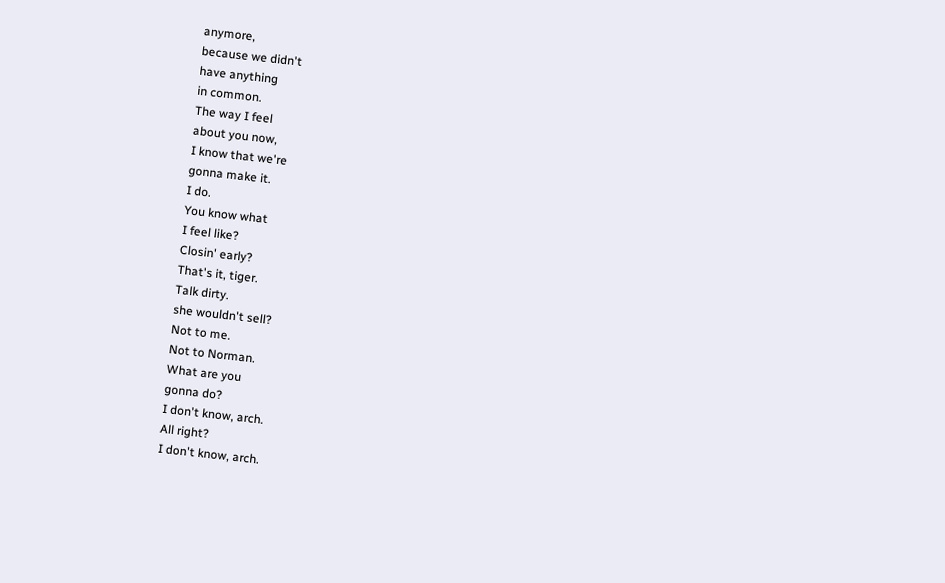anymore,
because we didn't
have anything
in common.
The way I feel
about you now,
I know that we're
gonna make it.
I do.
You know what
I feel like?
Closin' early?
That's it, tiger.
Talk dirty.
she wouldn't sell?
Not to me.
Not to Norman.
What are you
gonna do?
I don't know, arch.
All right?
I don't know, arch.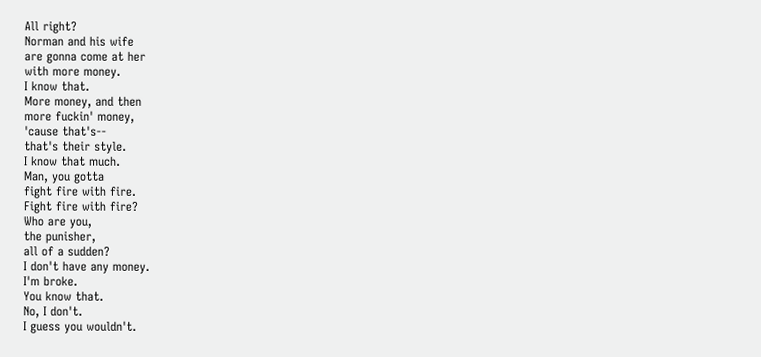All right?
Norman and his wife
are gonna come at her
with more money.
I know that.
More money, and then
more fuckin' money,
'cause that's--
that's their style.
I know that much.
Man, you gotta
fight fire with fire.
Fight fire with fire?
Who are you,
the punisher,
all of a sudden?
I don't have any money.
I'm broke.
You know that.
No, I don't.
I guess you wouldn't.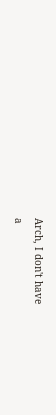Arch, I don't have
a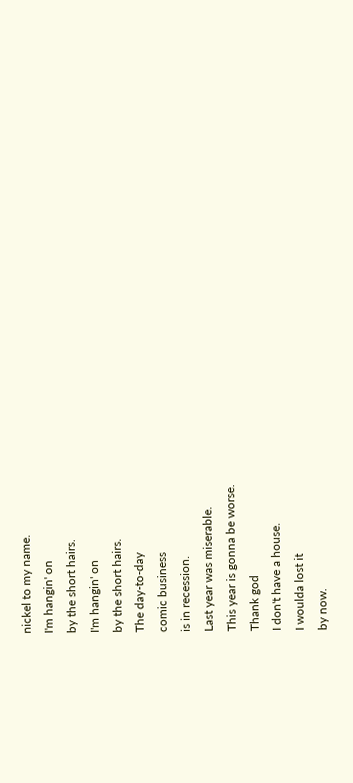nickel to my name.
I'm hangin' on
by the short hairs.
I'm hangin' on
by the short hairs.
The day-to-day
comic business
is in recession.
Last year was miserable.
This year is gonna be worse.
Thank god
I don't have a house.
I woulda lost it
by now.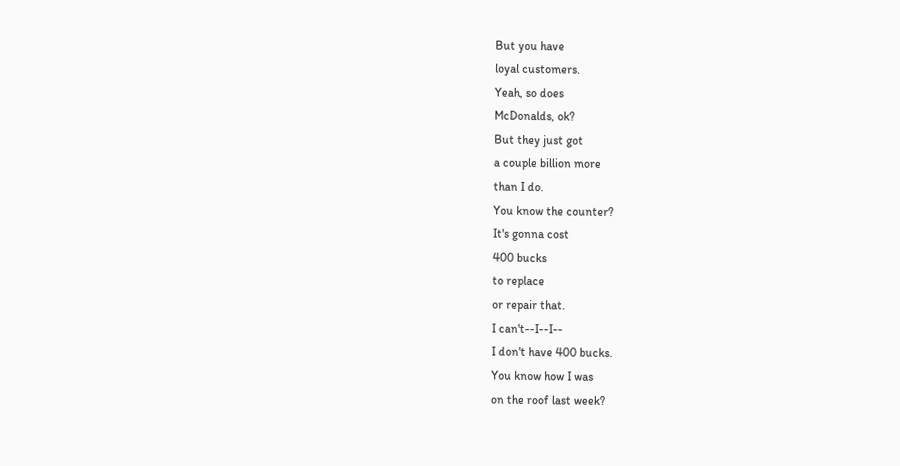But you have
loyal customers.
Yeah, so does
McDonalds, ok?
But they just got
a couple billion more
than I do.
You know the counter?
It's gonna cost
400 bucks
to replace
or repair that.
I can't--I--I--
I don't have 400 bucks.
You know how I was
on the roof last week?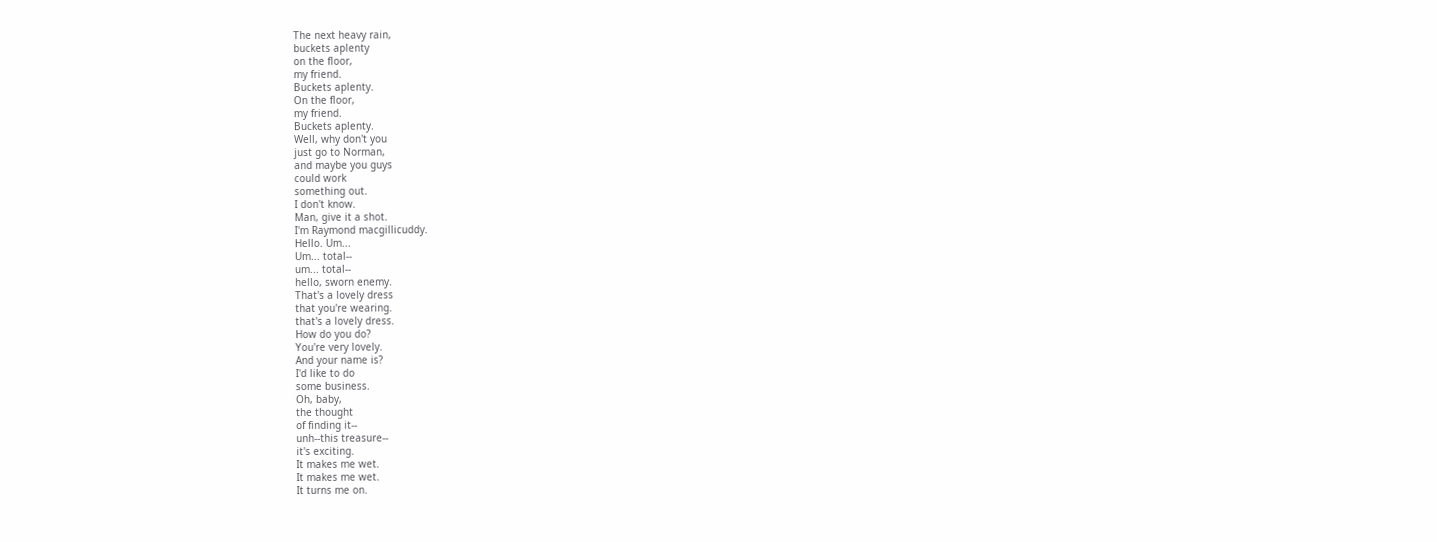The next heavy rain,
buckets aplenty
on the floor,
my friend.
Buckets aplenty.
On the floor,
my friend.
Buckets aplenty.
Well, why don't you
just go to Norman,
and maybe you guys
could work
something out.
I don't know.
Man, give it a shot.
I'm Raymond macgillicuddy.
Hello. Um...
Um... total--
um... total--
hello, sworn enemy.
That's a lovely dress
that you're wearing.
that's a lovely dress.
How do you do?
You're very lovely.
And your name is?
I'd like to do
some business.
Oh, baby,
the thought
of finding it--
unh--this treasure--
it's exciting.
It makes me wet.
It makes me wet.
It turns me on.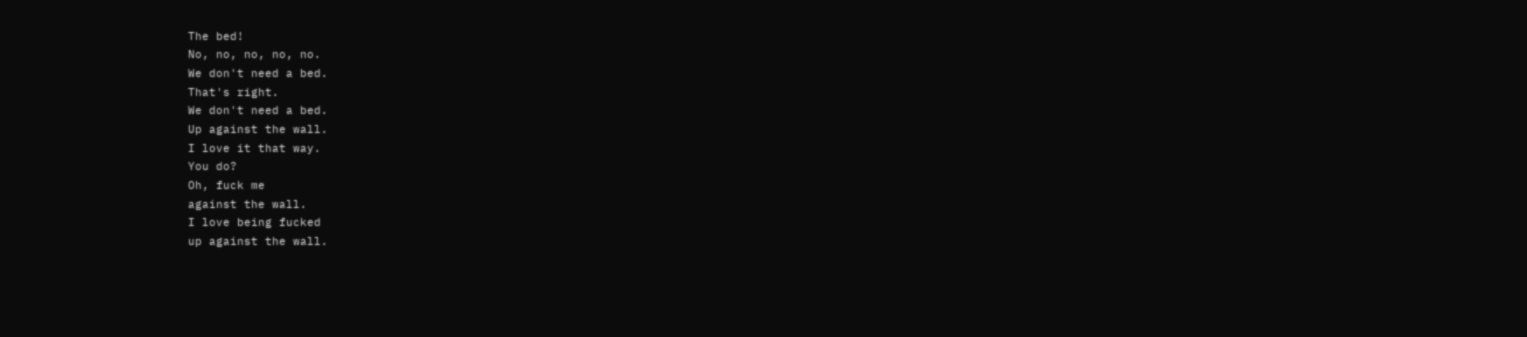The bed!
No, no, no, no, no.
We don't need a bed.
That's right.
We don't need a bed.
Up against the wall.
I love it that way.
You do?
Oh, fuck me
against the wall.
I love being fucked
up against the wall.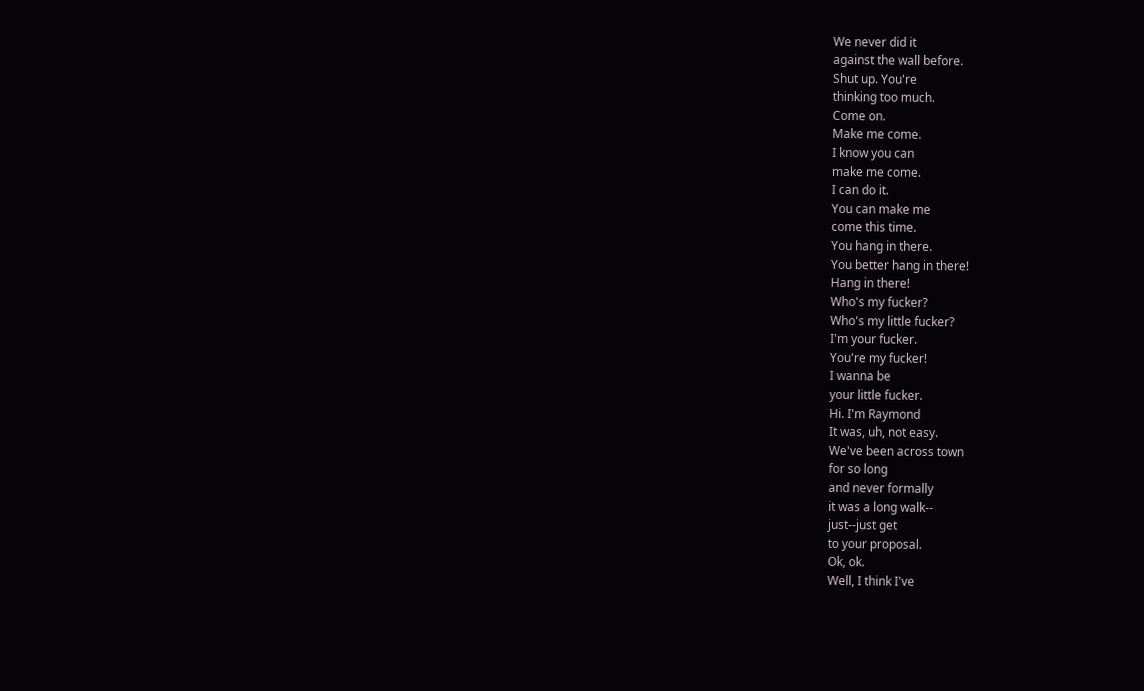We never did it
against the wall before.
Shut up. You're
thinking too much.
Come on.
Make me come.
I know you can
make me come.
I can do it.
You can make me
come this time.
You hang in there.
You better hang in there!
Hang in there!
Who's my fucker?
Who's my little fucker?
I'm your fucker.
You're my fucker!
I wanna be
your little fucker.
Hi. I'm Raymond
It was, uh, not easy.
We've been across town
for so long
and never formally
it was a long walk--
just--just get
to your proposal.
Ok, ok.
Well, I think I've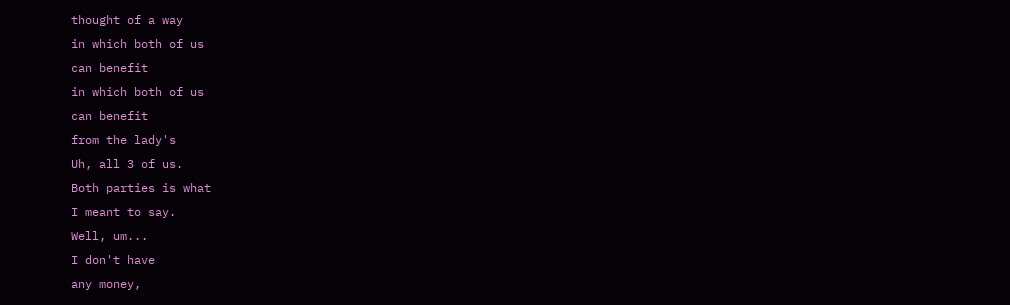thought of a way
in which both of us
can benefit
in which both of us
can benefit
from the lady's
Uh, all 3 of us.
Both parties is what
I meant to say.
Well, um...
I don't have
any money,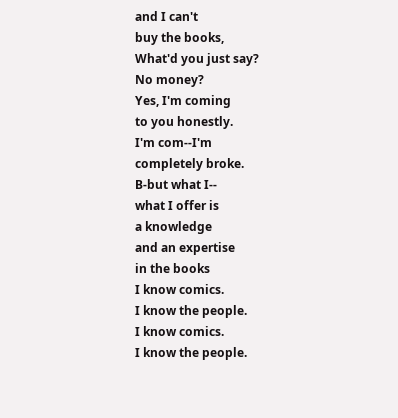and I can't
buy the books,
What'd you just say?
No money?
Yes, I'm coming
to you honestly.
I'm com--I'm
completely broke.
B-but what I--
what I offer is
a knowledge
and an expertise
in the books
I know comics.
I know the people.
I know comics.
I know the people.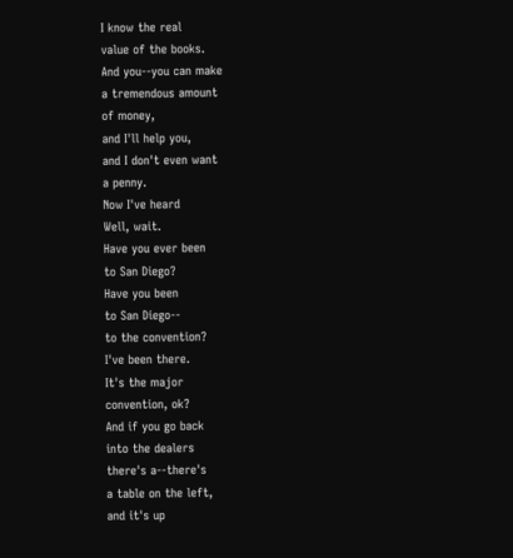I know the real
value of the books.
And you--you can make
a tremendous amount
of money,
and I'll help you,
and I don't even want
a penny.
Now I've heard
Well, wait.
Have you ever been
to San Diego?
Have you been
to San Diego--
to the convention?
I've been there.
It's the major
convention, ok?
And if you go back
into the dealers
there's a--there's
a table on the left,
and it's up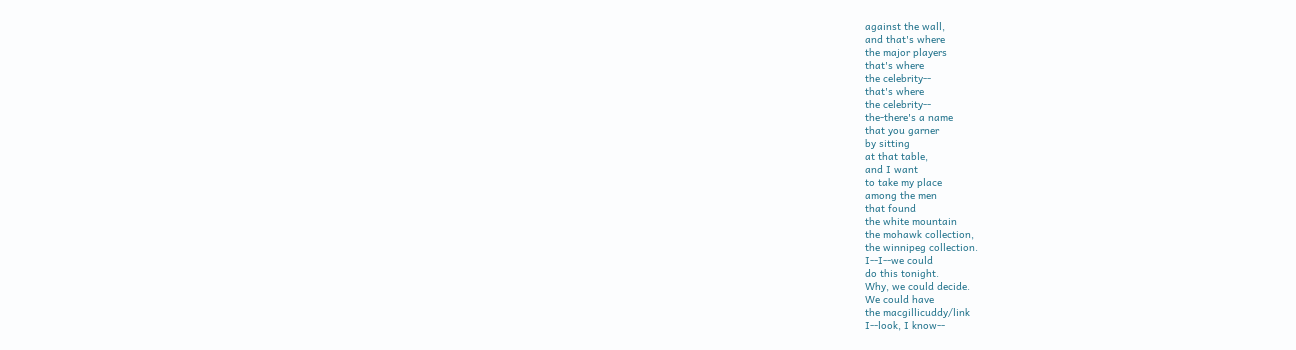against the wall,
and that's where
the major players
that's where
the celebrity--
that's where
the celebrity--
the-there's a name
that you garner
by sitting
at that table,
and I want
to take my place
among the men
that found
the white mountain
the mohawk collection,
the winnipeg collection.
I--I--we could
do this tonight.
Why, we could decide.
We could have
the macgillicuddy/link
I--look, I know--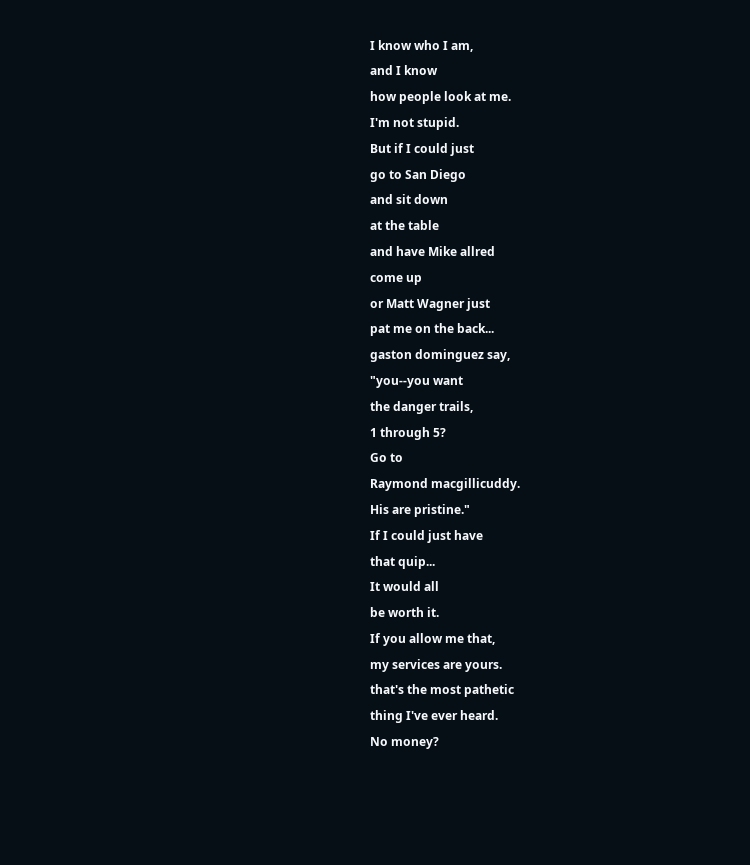I know who I am,
and I know
how people look at me.
I'm not stupid.
But if I could just
go to San Diego
and sit down
at the table
and have Mike allred
come up
or Matt Wagner just
pat me on the back...
gaston dominguez say,
"you--you want
the danger trails,
1 through 5?
Go to
Raymond macgillicuddy.
His are pristine."
If I could just have
that quip...
It would all
be worth it.
If you allow me that,
my services are yours.
that's the most pathetic
thing I've ever heard.
No money?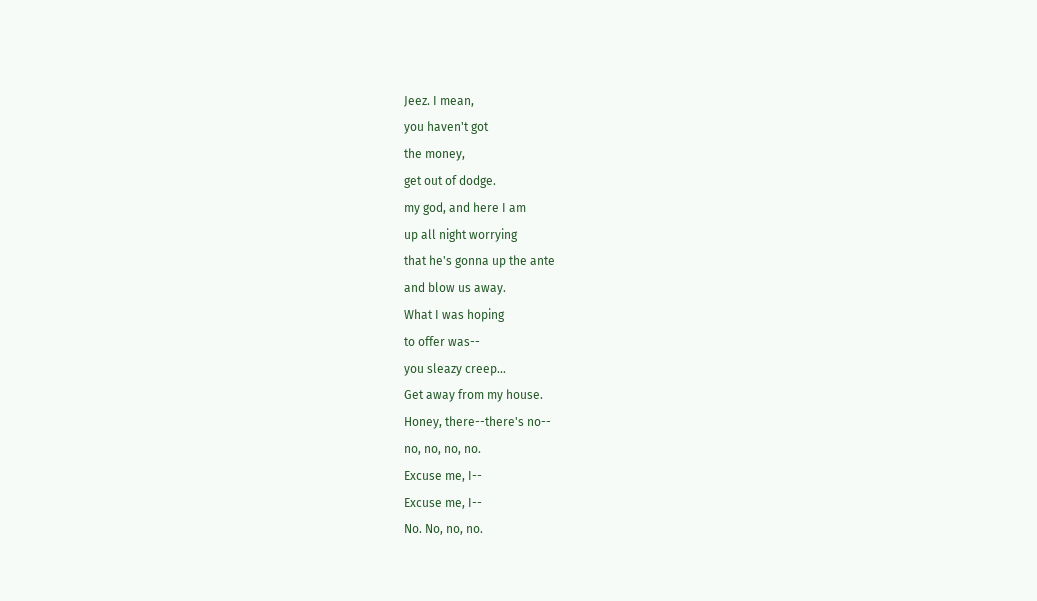Jeez. I mean,
you haven't got
the money,
get out of dodge.
my god, and here I am
up all night worrying
that he's gonna up the ante
and blow us away.
What I was hoping
to offer was--
you sleazy creep...
Get away from my house.
Honey, there--there's no--
no, no, no, no.
Excuse me, I--
Excuse me, I--
No. No, no, no.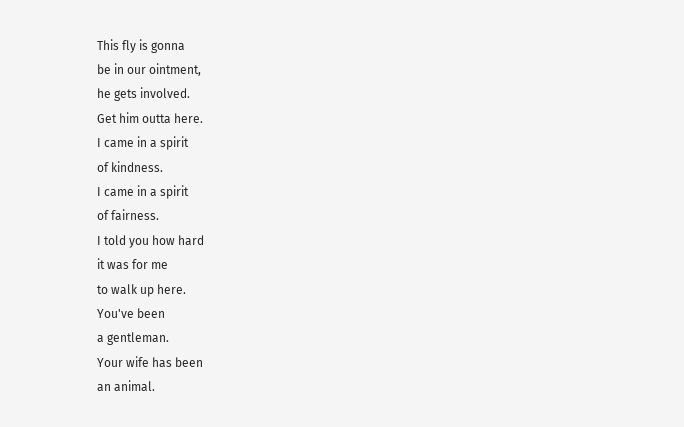This fly is gonna
be in our ointment,
he gets involved.
Get him outta here.
I came in a spirit
of kindness.
I came in a spirit
of fairness.
I told you how hard
it was for me
to walk up here.
You've been
a gentleman.
Your wife has been
an animal.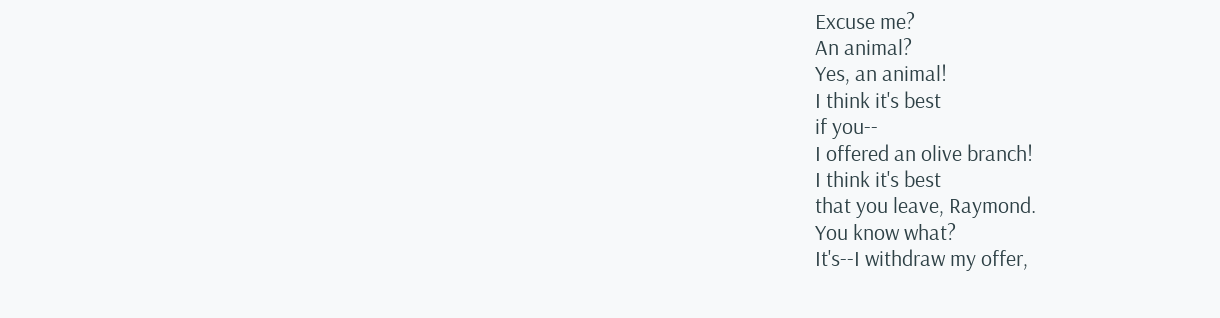Excuse me?
An animal?
Yes, an animal!
I think it's best
if you--
I offered an olive branch!
I think it's best
that you leave, Raymond.
You know what?
It's--I withdraw my offer,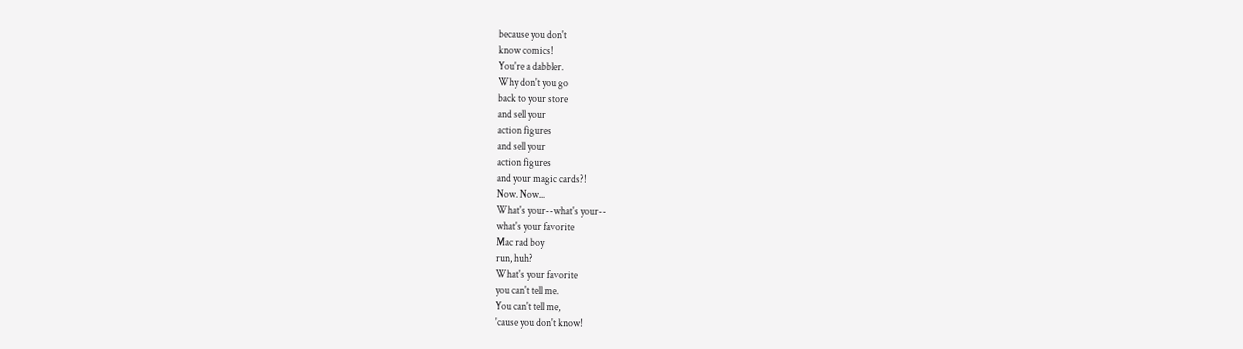because you don't
know comics!
You're a dabbler.
Why don't you go
back to your store
and sell your
action figures
and sell your
action figures
and your magic cards?!
Now. Now...
What's your--what's your--
what's your favorite
Mac rad boy
run, huh?
What's your favorite
you can't tell me.
You can't tell me,
'cause you don't know!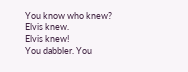You know who knew?
Elvis knew.
Elvis knew!
You dabbler. You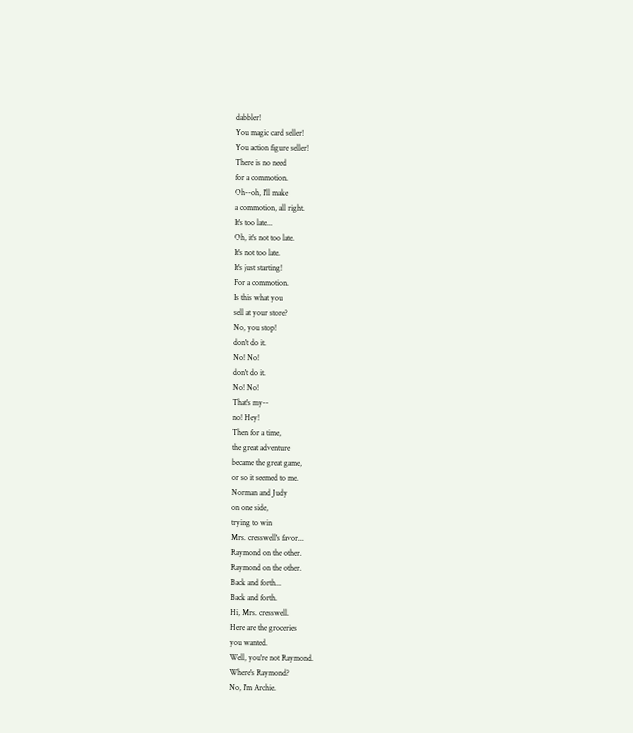dabbler!
You magic card seller!
You action figure seller!
There is no need
for a commotion.
Oh--oh, I'll make
a commotion, all right.
It's too late...
Oh, it's not too late.
It's not too late.
It's just starting!
For a commotion.
Is this what you
sell at your store?
No, you stop!
don't do it.
No! No!
don't do it.
No! No!
That's my--
no! Hey!
Then for a time,
the great adventure
became the great game,
or so it seemed to me.
Norman and Judy
on one side,
trying to win
Mrs. cresswell's favor...
Raymond on the other.
Raymond on the other.
Back and forth...
Back and forth.
Hi, Mrs. cresswell.
Here are the groceries
you wanted.
Well, you're not Raymond.
Where's Raymond?
No, I'm Archie.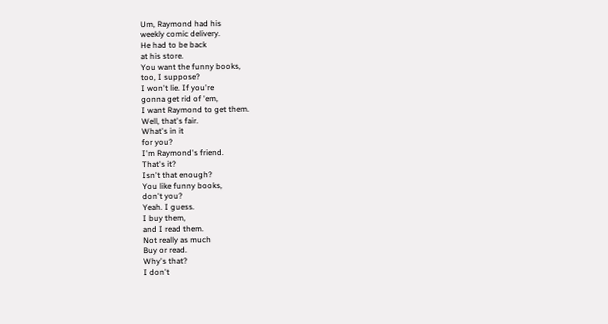Um, Raymond had his
weekly comic delivery.
He had to be back
at his store.
You want the funny books,
too, I suppose?
I won't lie. If you're
gonna get rid of 'em,
I want Raymond to get them.
Well, that's fair.
What's in it
for you?
I'm Raymond's friend.
That's it?
Isn't that enough?
You like funny books,
don't you?
Yeah. I guess.
I buy them,
and I read them.
Not really as much
Buy or read.
Why's that?
I don't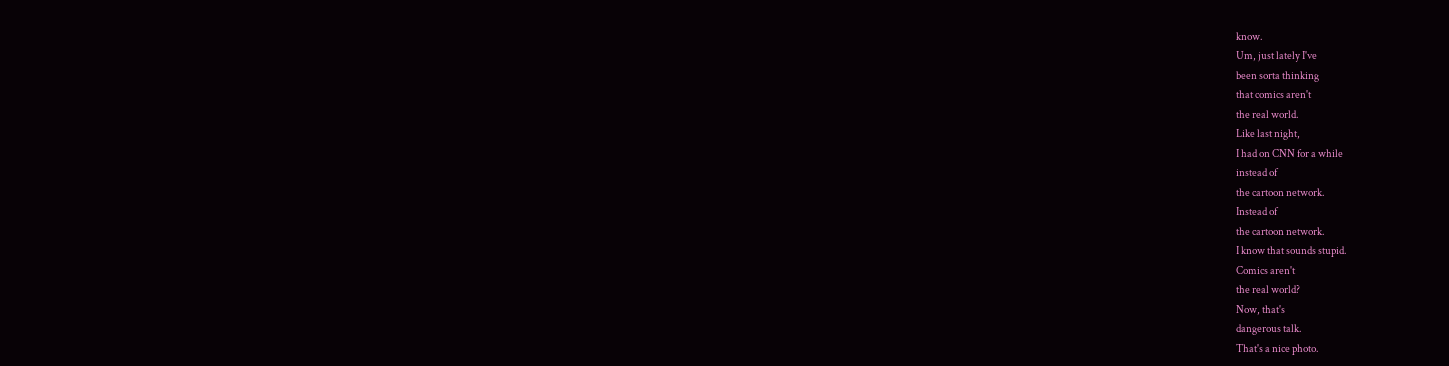know.
Um, just lately I've
been sorta thinking
that comics aren't
the real world.
Like last night,
I had on CNN for a while
instead of
the cartoon network.
Instead of
the cartoon network.
I know that sounds stupid.
Comics aren't
the real world?
Now, that's
dangerous talk.
That's a nice photo.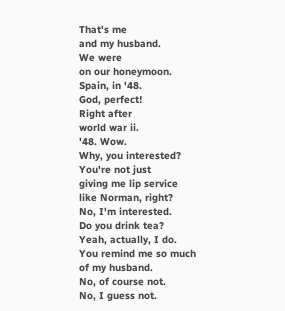That's me
and my husband.
We were
on our honeymoon.
Spain, in '48.
God, perfect!
Right after
world war ii.
'48. Wow.
Why, you interested?
You're not just
giving me lip service
like Norman, right?
No, I'm interested.
Do you drink tea?
Yeah, actually, I do.
You remind me so much
of my husband.
No, of course not.
No, I guess not.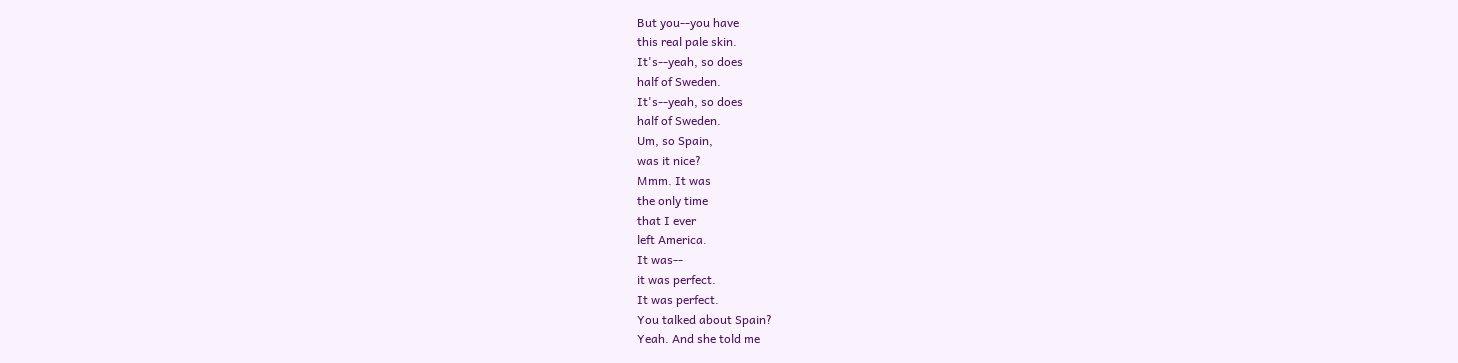But you--you have
this real pale skin.
It's--yeah, so does
half of Sweden.
It's--yeah, so does
half of Sweden.
Um, so Spain,
was it nice?
Mmm. It was
the only time
that I ever
left America.
It was--
it was perfect.
It was perfect.
You talked about Spain?
Yeah. And she told me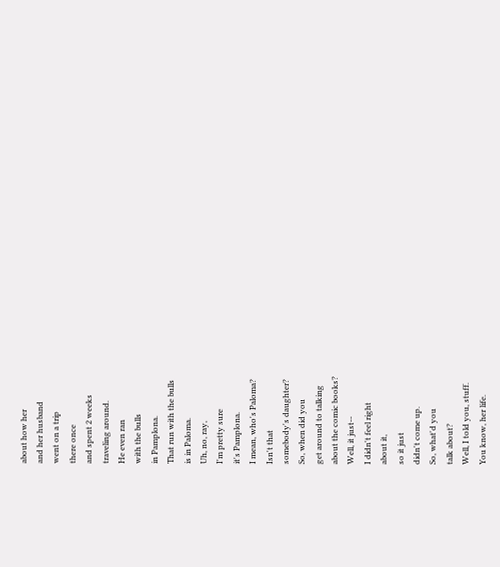about how her
and her husband
went on a trip
there once
and spent 2 weeks
traveling around.
He even ran
with the bulls
in Pamplona.
That run with the bulls
is in Paloma.
Uh, no, ray,
I'm pretty sure
it's Pamplona.
I mean, who's Paloma?
Isn't that
somebody's daughter?
So, when did you
get around to talking
about the comic books?
Well, it just--
I didn't feel right
about it,
so it just
didn't come up.
So, what'd you
talk about?
Well, I told you, stuff.
You know, her life.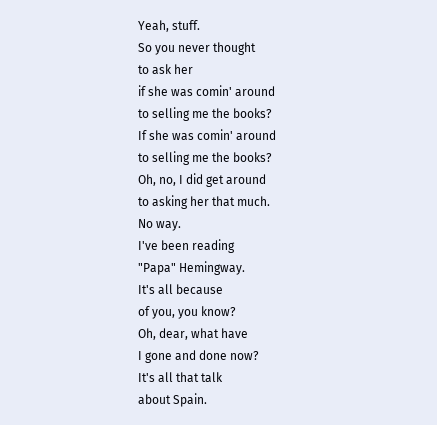Yeah, stuff.
So you never thought
to ask her
if she was comin' around
to selling me the books?
If she was comin' around
to selling me the books?
Oh, no, I did get around
to asking her that much.
No way.
I've been reading
"Papa" Hemingway.
It's all because
of you, you know?
Oh, dear, what have
I gone and done now?
It's all that talk
about Spain.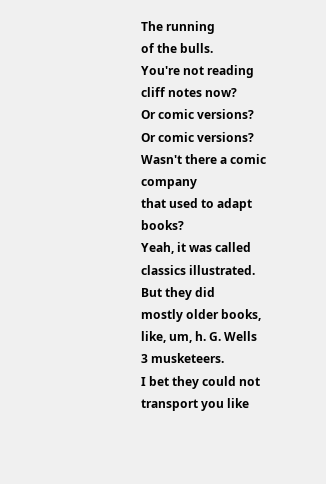The running
of the bulls.
You're not reading
cliff notes now?
Or comic versions?
Or comic versions?
Wasn't there a comic company
that used to adapt books?
Yeah, it was called
classics illustrated.
But they did
mostly older books,
like, um, h. G. Wells
3 musketeers.
I bet they could not
transport you like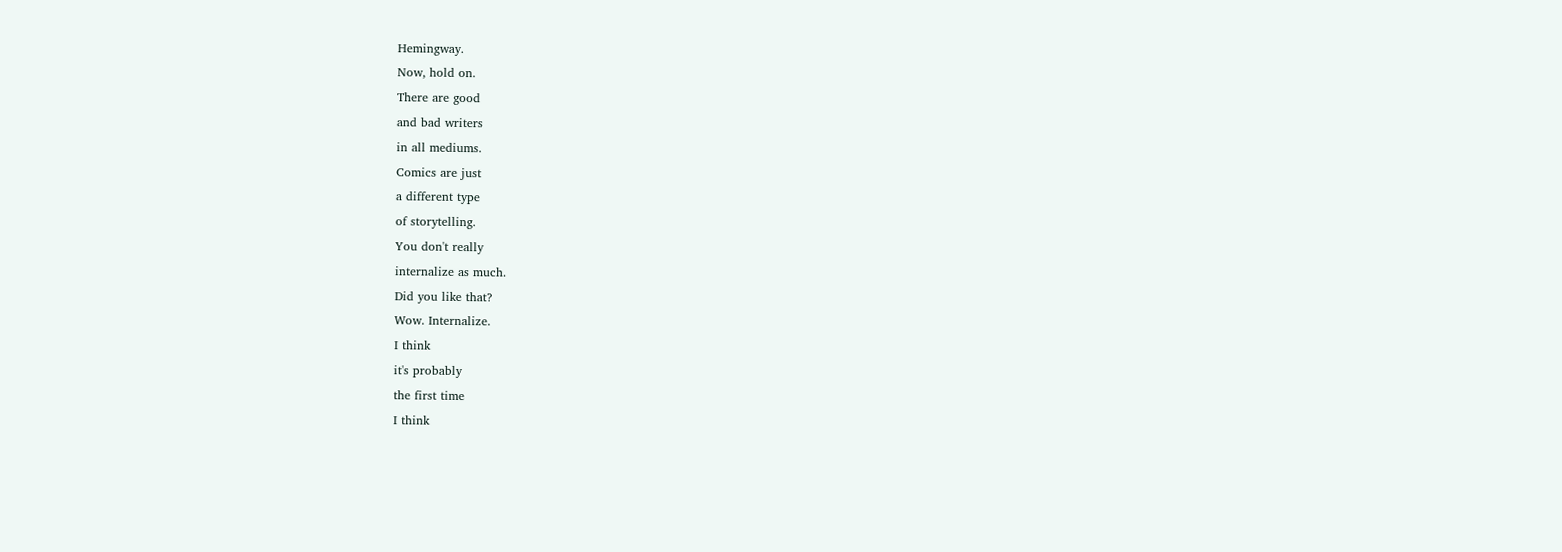Hemingway.
Now, hold on.
There are good
and bad writers
in all mediums.
Comics are just
a different type
of storytelling.
You don't really
internalize as much.
Did you like that?
Wow. Internalize.
I think
it's probably
the first time
I think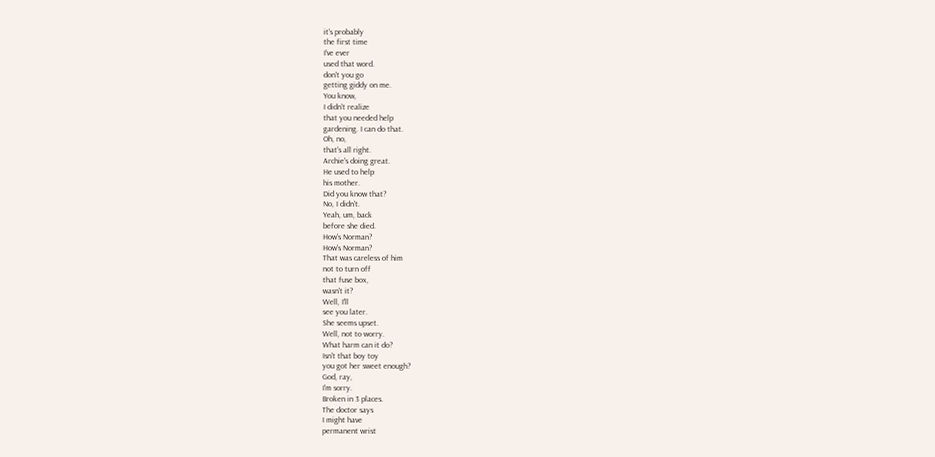it's probably
the first time
I've ever
used that word.
don't you go
getting giddy on me.
You know,
I didn't realize
that you needed help
gardening. I can do that.
Oh, no,
that's all right.
Archie's doing great.
He used to help
his mother.
Did you know that?
No, I didn't.
Yeah, um, back
before she died.
How's Norman?
How's Norman?
That was careless of him
not to turn off
that fuse box,
wasn't it?
Well, I'll
see you later.
She seems upset.
Well, not to worry.
What harm can it do?
Isn't that boy toy
you got her sweet enough?
God, ray,
I'm sorry.
Broken in 3 places.
The doctor says
I might have
permanent wrist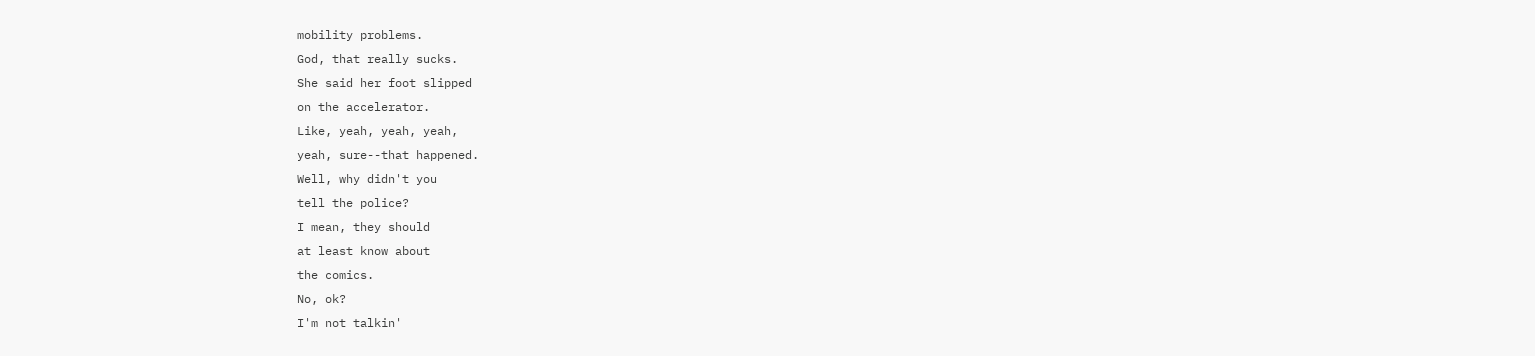mobility problems.
God, that really sucks.
She said her foot slipped
on the accelerator.
Like, yeah, yeah, yeah,
yeah, sure--that happened.
Well, why didn't you
tell the police?
I mean, they should
at least know about
the comics.
No, ok?
I'm not talkin'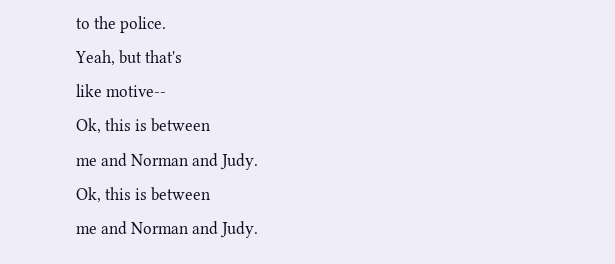to the police.
Yeah, but that's
like motive--
Ok, this is between
me and Norman and Judy.
Ok, this is between
me and Norman and Judy.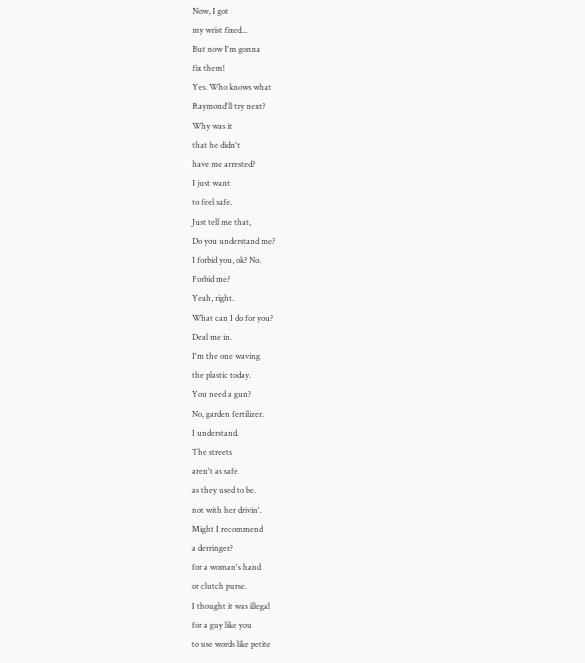Now, I got
my wrist fixed...
But now I'm gonna
fix them!
Yes. Who knows what
Raymond'll try next?
Why was it
that he didn't
have me arrested?
I just want
to feel safe.
Just tell me that,
Do you understand me?
I forbid you, ok? No.
Forbid me?
Yeah, right.
What can I do for you?
Deal me in.
I'm the one waving
the plastic today.
You need a gun?
No, garden fertilizer.
I understand.
The streets
aren't as safe
as they used to be.
not with her drivin'.
Might I recommend
a derringer?
for a woman's hand
or clutch purse.
I thought it was illegal
for a guy like you
to use words like petite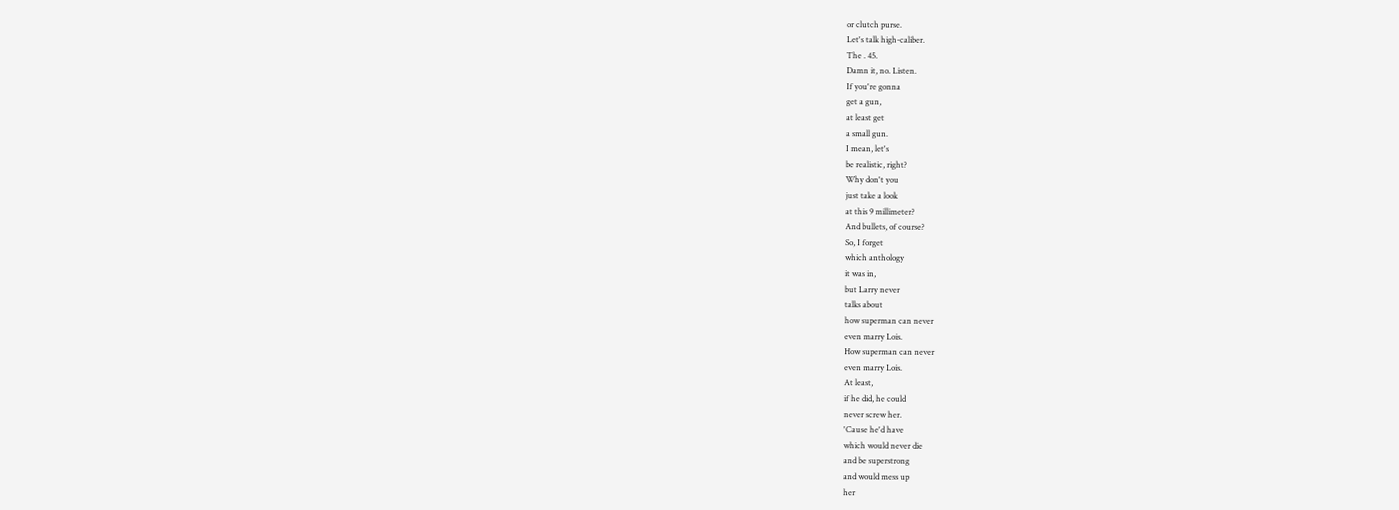or clutch purse.
Let's talk high-caliber.
The . 45.
Damn it, no. Listen.
If you're gonna
get a gun,
at least get
a small gun.
I mean, let's
be realistic, right?
Why don't you
just take a look
at this 9 millimeter?
And bullets, of course?
So, I forget
which anthology
it was in,
but Larry never
talks about
how superman can never
even marry Lois.
How superman can never
even marry Lois.
At least,
if he did, he could
never screw her.
'Cause he'd have
which would never die
and be superstrong
and would mess up
her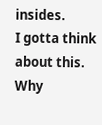insides.
I gotta think about this.
Why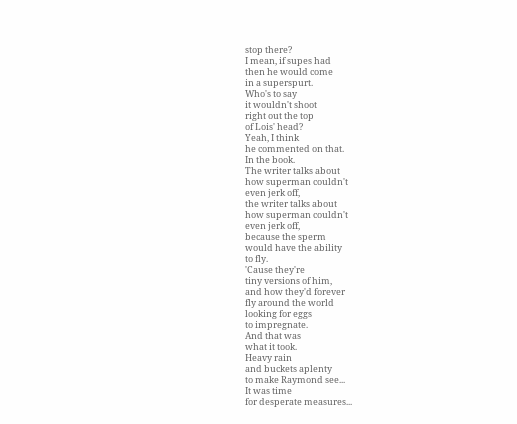stop there?
I mean, if supes had
then he would come
in a superspurt.
Who's to say
it wouldn't shoot
right out the top
of Lois' head?
Yeah, I think
he commented on that.
In the book.
The writer talks about
how superman couldn't
even jerk off,
the writer talks about
how superman couldn't
even jerk off,
because the sperm
would have the ability
to fly.
'Cause they're
tiny versions of him,
and how they'd forever
fly around the world
looking for eggs
to impregnate.
And that was
what it took.
Heavy rain
and buckets aplenty
to make Raymond see...
It was time
for desperate measures...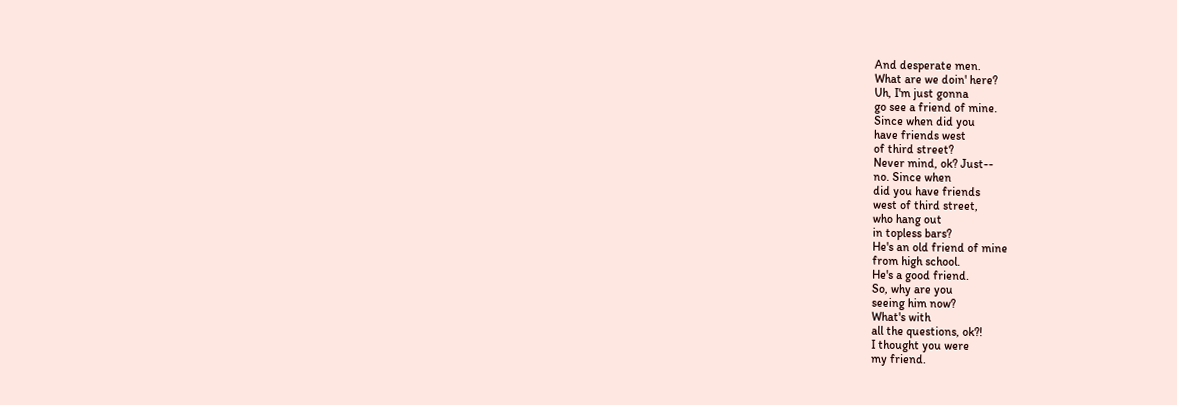And desperate men.
What are we doin' here?
Uh, I'm just gonna
go see a friend of mine.
Since when did you
have friends west
of third street?
Never mind, ok? Just--
no. Since when
did you have friends
west of third street,
who hang out
in topless bars?
He's an old friend of mine
from high school.
He's a good friend.
So, why are you
seeing him now?
What's with
all the questions, ok?!
I thought you were
my friend.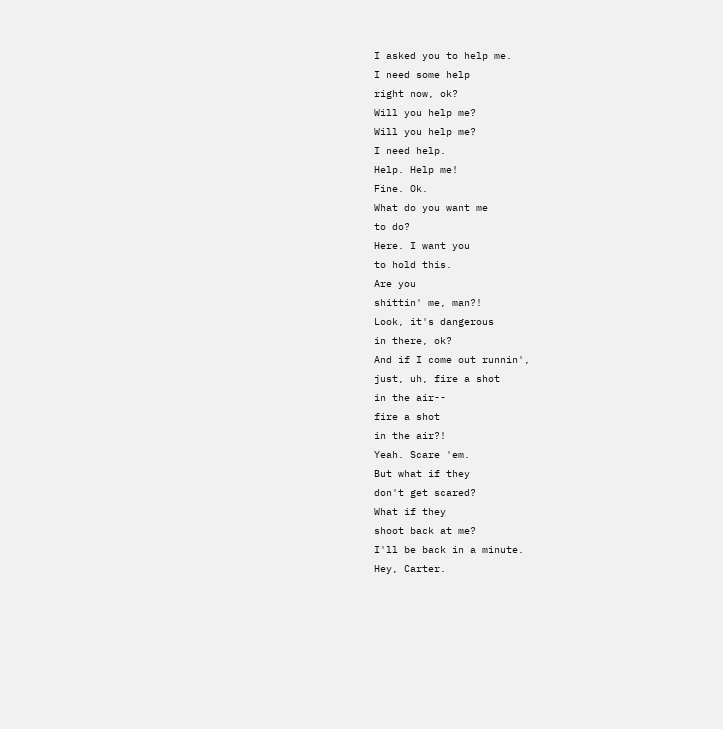I asked you to help me.
I need some help
right now, ok?
Will you help me?
Will you help me?
I need help.
Help. Help me!
Fine. Ok.
What do you want me
to do?
Here. I want you
to hold this.
Are you
shittin' me, man?!
Look, it's dangerous
in there, ok?
And if I come out runnin',
just, uh, fire a shot
in the air--
fire a shot
in the air?!
Yeah. Scare 'em.
But what if they
don't get scared?
What if they
shoot back at me?
I'll be back in a minute.
Hey, Carter.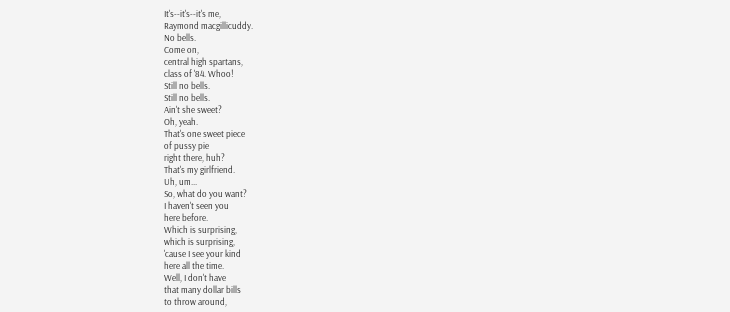It's--it's--it's me,
Raymond macgillicuddy.
No bells.
Come on,
central high spartans,
class of '84. Whoo!
Still no bells.
Still no bells.
Ain't she sweet?
Oh, yeah.
That's one sweet piece
of pussy pie
right there, huh?
That's my girlfriend.
Uh, um...
So, what do you want?
I haven't seen you
here before.
Which is surprising,
which is surprising,
'cause I see your kind
here all the time.
Well, I don't have
that many dollar bills
to throw around,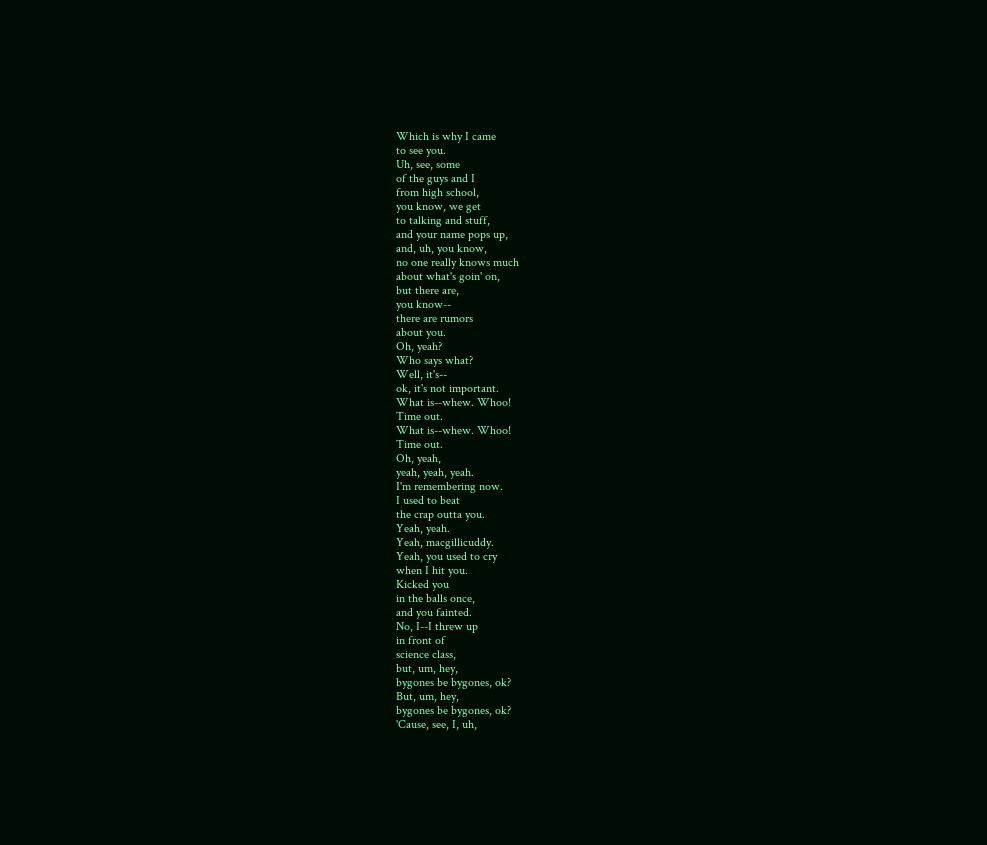Which is why I came
to see you.
Uh, see, some
of the guys and I
from high school,
you know, we get
to talking and stuff,
and your name pops up,
and, uh, you know,
no one really knows much
about what's goin' on,
but there are,
you know--
there are rumors
about you.
Oh, yeah?
Who says what?
Well, it's--
ok, it's not important.
What is--whew. Whoo!
Time out.
What is--whew. Whoo!
Time out.
Oh, yeah,
yeah, yeah, yeah.
I'm remembering now.
I used to beat
the crap outta you.
Yeah, yeah.
Yeah, macgillicuddy.
Yeah, you used to cry
when I hit you.
Kicked you
in the balls once,
and you fainted.
No, I--I threw up
in front of
science class,
but, um, hey,
bygones be bygones, ok?
But, um, hey,
bygones be bygones, ok?
'Cause, see, I, uh,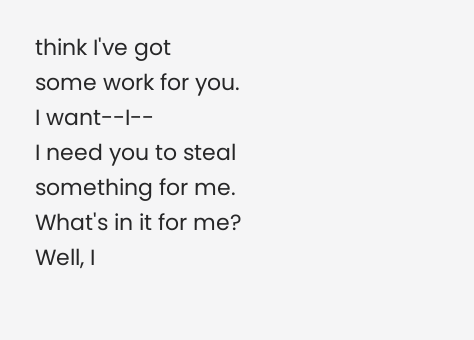think I've got
some work for you.
I want--I--
I need you to steal
something for me.
What's in it for me?
Well, I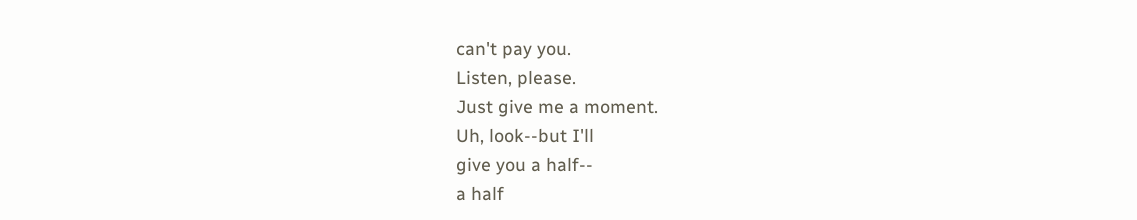can't pay you.
Listen, please.
Just give me a moment.
Uh, look--but I'll
give you a half--
a half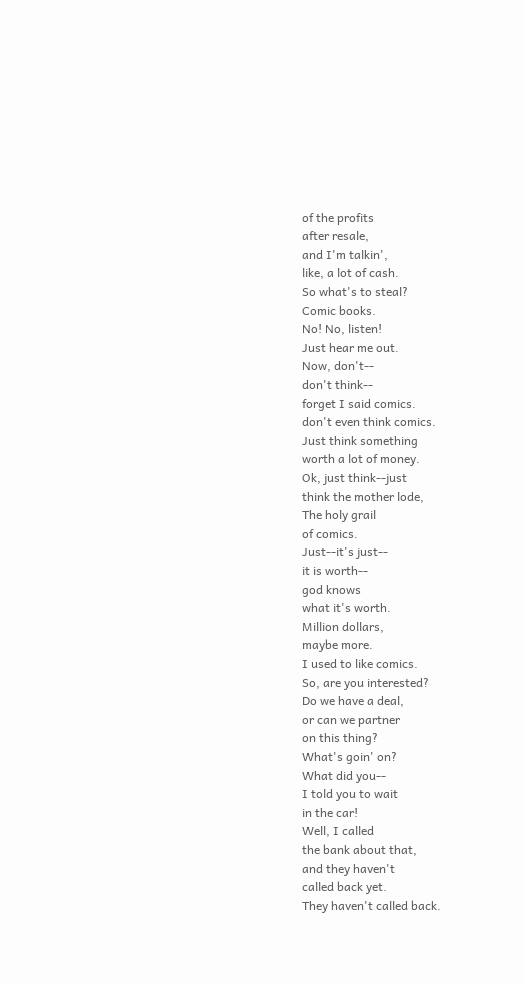of the profits
after resale,
and I'm talkin',
like, a lot of cash.
So what's to steal?
Comic books.
No! No, listen!
Just hear me out.
Now, don't--
don't think--
forget I said comics.
don't even think comics.
Just think something
worth a lot of money.
Ok, just think--just
think the mother lode,
The holy grail
of comics.
Just--it's just--
it is worth--
god knows
what it's worth.
Million dollars,
maybe more.
I used to like comics.
So, are you interested?
Do we have a deal,
or can we partner
on this thing?
What's goin' on?
What did you--
I told you to wait
in the car!
Well, I called
the bank about that,
and they haven't
called back yet.
They haven't called back.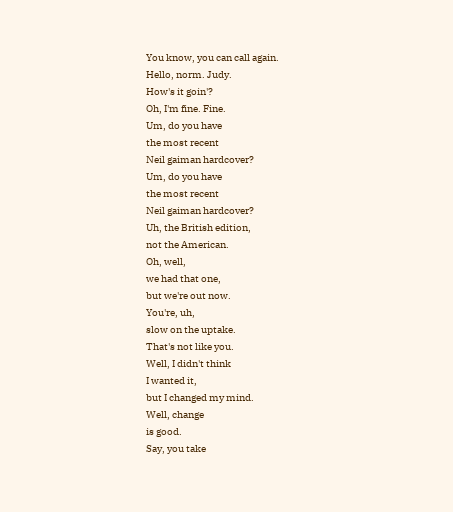You know, you can call again.
Hello, norm. Judy.
How's it goin'?
Oh, I'm fine. Fine.
Um, do you have
the most recent
Neil gaiman hardcover?
Um, do you have
the most recent
Neil gaiman hardcover?
Uh, the British edition,
not the American.
Oh, well,
we had that one,
but we're out now.
You're, uh,
slow on the uptake.
That's not like you.
Well, I didn't think
I wanted it,
but I changed my mind.
Well, change
is good.
Say, you take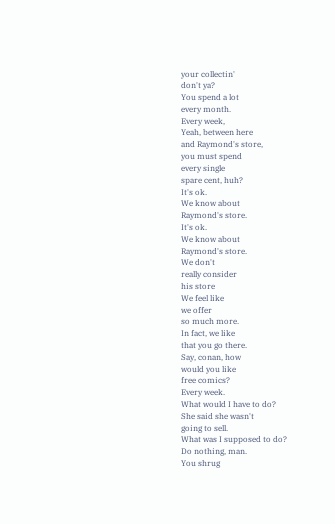your collectin'
don't ya?
You spend a lot
every month.
Every week,
Yeah, between here
and Raymond's store,
you must spend
every single
spare cent, huh?
It's ok.
We know about
Raymond's store.
It's ok.
We know about
Raymond's store.
We don't
really consider
his store
We feel like
we offer
so much more.
In fact, we like
that you go there.
Say, conan, how
would you like
free comics?
Every week.
What would I have to do?
She said she wasn't
going to sell.
What was I supposed to do?
Do nothing, man.
You shrug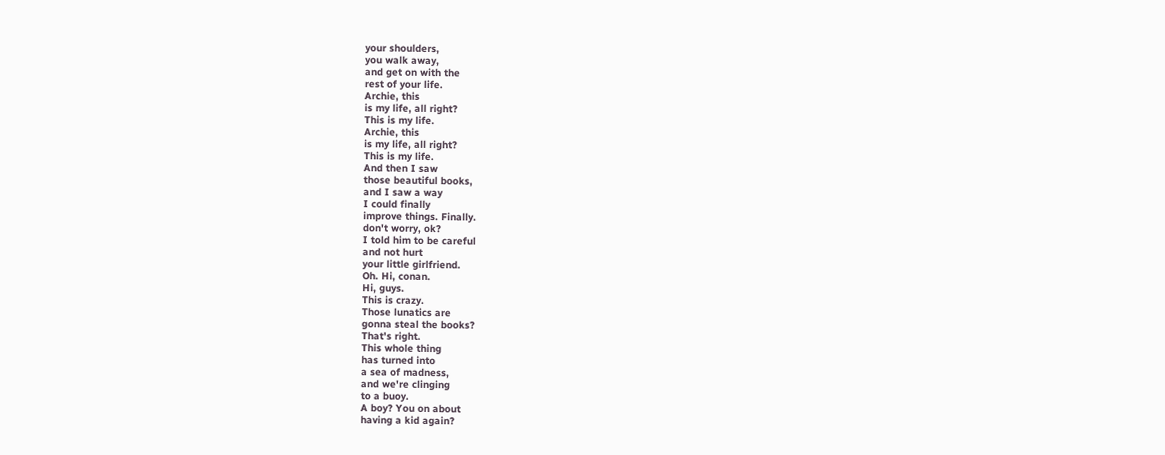your shoulders,
you walk away,
and get on with the
rest of your life.
Archie, this
is my life, all right?
This is my life.
Archie, this
is my life, all right?
This is my life.
And then I saw
those beautiful books,
and I saw a way
I could finally
improve things. Finally.
don't worry, ok?
I told him to be careful
and not hurt
your little girlfriend.
Oh. Hi, conan.
Hi, guys.
This is crazy.
Those lunatics are
gonna steal the books?
That's right.
This whole thing
has turned into
a sea of madness,
and we're clinging
to a buoy.
A boy? You on about
having a kid again?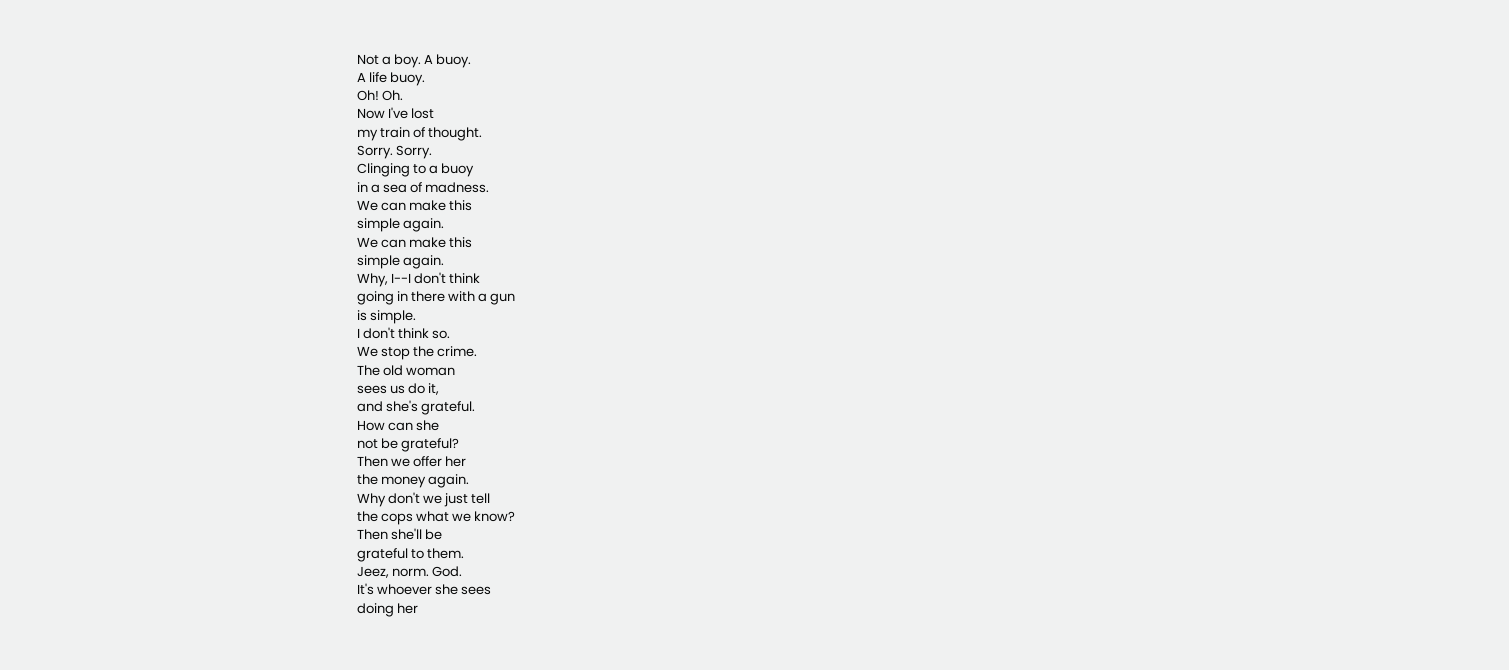Not a boy. A buoy.
A life buoy.
Oh! Oh.
Now I've lost
my train of thought.
Sorry. Sorry.
Clinging to a buoy
in a sea of madness.
We can make this
simple again.
We can make this
simple again.
Why, I--I don't think
going in there with a gun
is simple.
I don't think so.
We stop the crime.
The old woman
sees us do it,
and she's grateful.
How can she
not be grateful?
Then we offer her
the money again.
Why don't we just tell
the cops what we know?
Then she'll be
grateful to them.
Jeez, norm. God.
It's whoever she sees
doing her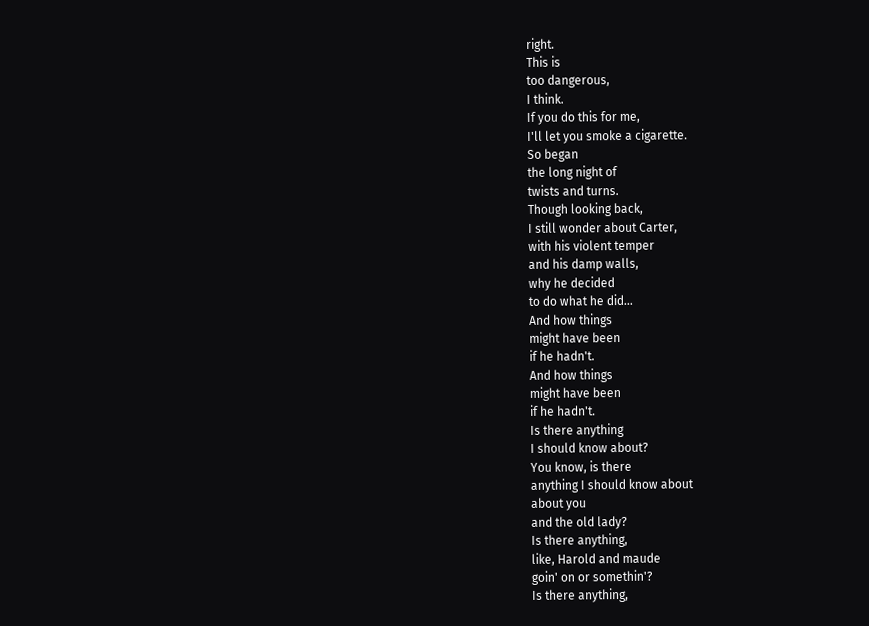right.
This is
too dangerous,
I think.
If you do this for me,
I'll let you smoke a cigarette.
So began
the long night of
twists and turns.
Though looking back,
I still wonder about Carter,
with his violent temper
and his damp walls,
why he decided
to do what he did...
And how things
might have been
if he hadn't.
And how things
might have been
if he hadn't.
Is there anything
I should know about?
You know, is there
anything I should know about
about you
and the old lady?
Is there anything,
like, Harold and maude
goin' on or somethin'?
Is there anything,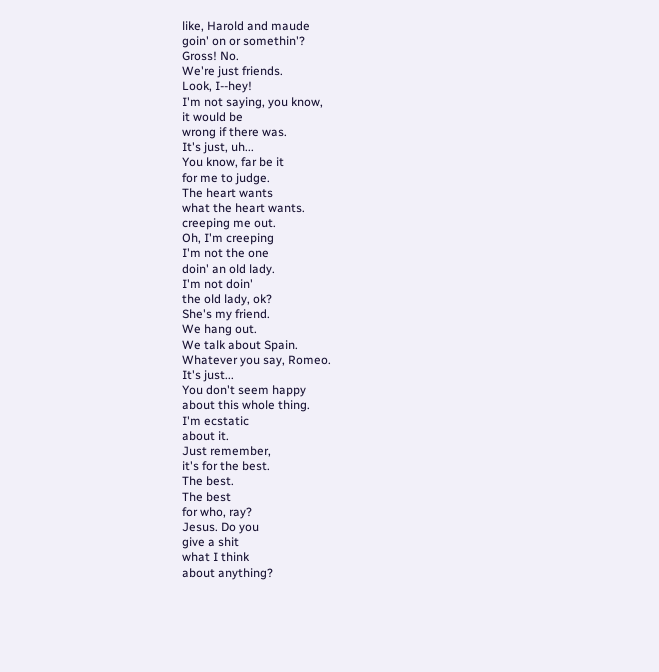like, Harold and maude
goin' on or somethin'?
Gross! No.
We're just friends.
Look, I--hey!
I'm not saying, you know,
it would be
wrong if there was.
It's just, uh...
You know, far be it
for me to judge.
The heart wants
what the heart wants.
creeping me out.
Oh, I'm creeping
I'm not the one
doin' an old lady.
I'm not doin'
the old lady, ok?
She's my friend.
We hang out.
We talk about Spain.
Whatever you say, Romeo.
It's just...
You don't seem happy
about this whole thing.
I'm ecstatic
about it.
Just remember,
it's for the best.
The best.
The best
for who, ray?
Jesus. Do you
give a shit
what I think
about anything?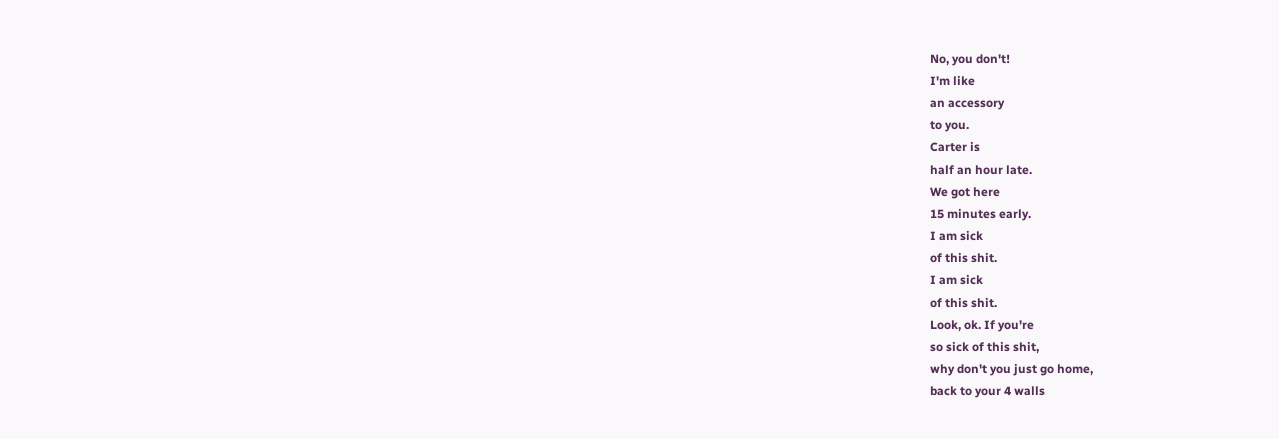No, you don't!
I'm like
an accessory
to you.
Carter is
half an hour late.
We got here
15 minutes early.
I am sick
of this shit.
I am sick
of this shit.
Look, ok. If you're
so sick of this shit,
why don't you just go home,
back to your 4 walls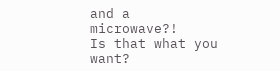and a microwave?!
Is that what you want?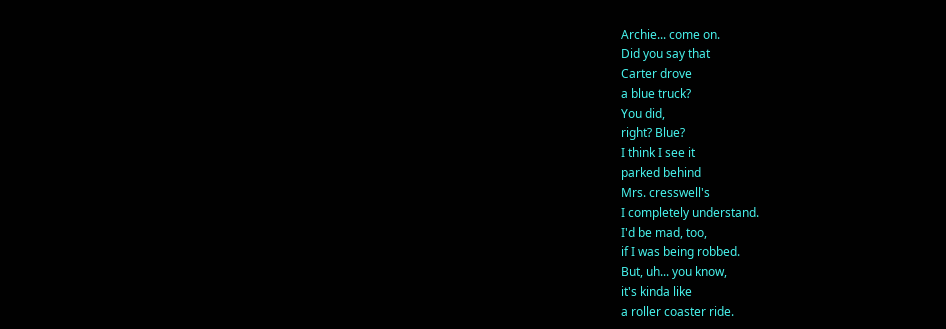Archie... come on.
Did you say that
Carter drove
a blue truck?
You did,
right? Blue?
I think I see it
parked behind
Mrs. cresswell's
I completely understand.
I'd be mad, too,
if I was being robbed.
But, uh... you know,
it's kinda like
a roller coaster ride.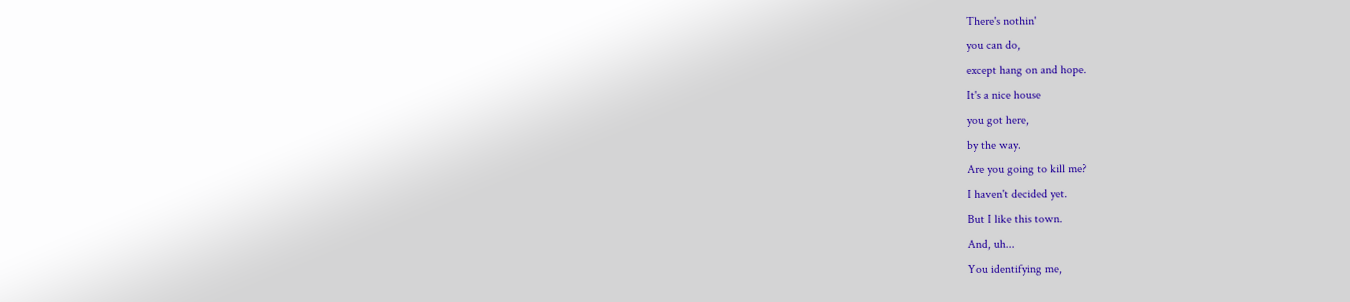There's nothin'
you can do,
except hang on and hope.
It's a nice house
you got here,
by the way.
Are you going to kill me?
I haven't decided yet.
But I like this town.
And, uh...
You identifying me,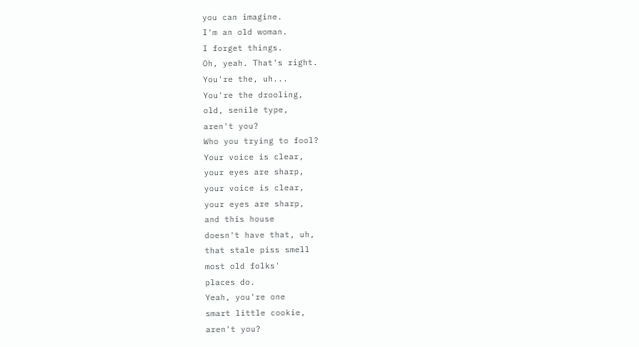you can imagine.
I'm an old woman.
I forget things.
Oh, yeah. That's right.
You're the, uh...
You're the drooling,
old, senile type,
aren't you?
Who you trying to fool?
Your voice is clear,
your eyes are sharp,
your voice is clear,
your eyes are sharp,
and this house
doesn't have that, uh,
that stale piss smell
most old folks'
places do.
Yeah, you're one
smart little cookie,
aren't you?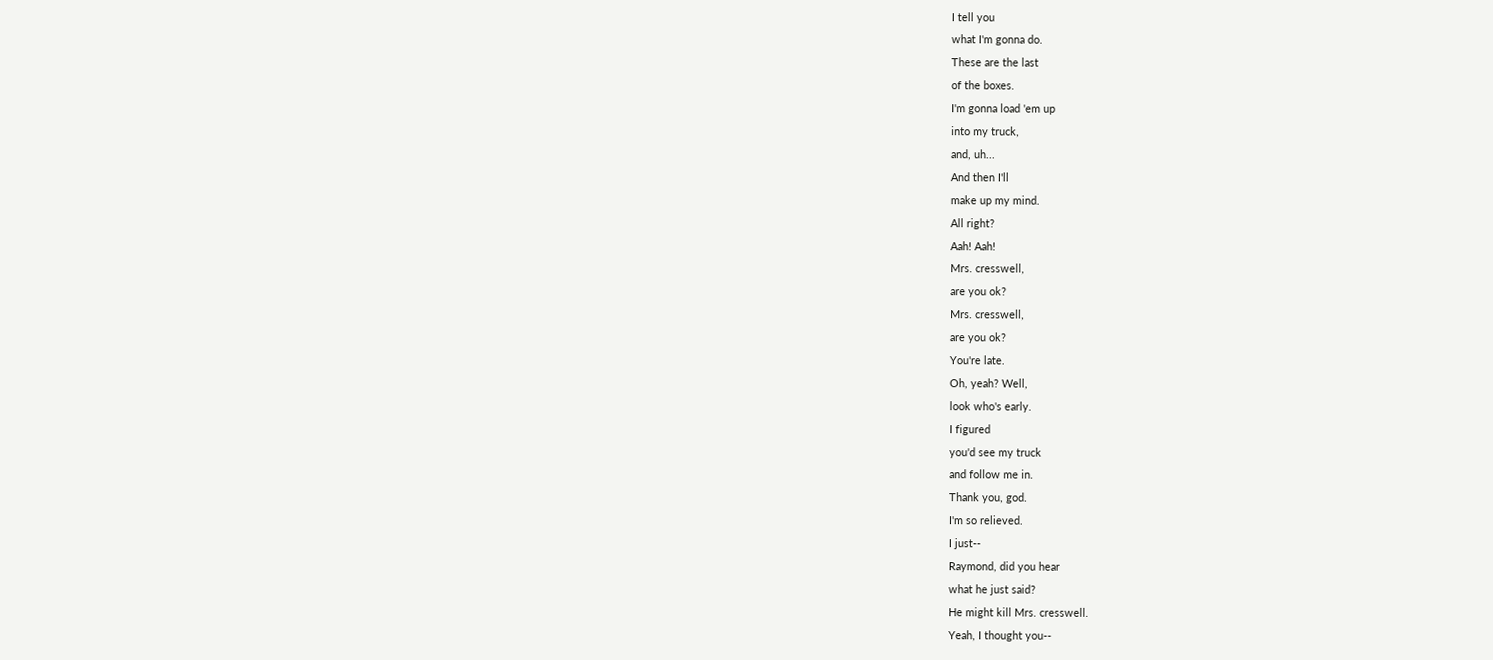I tell you
what I'm gonna do.
These are the last
of the boxes.
I'm gonna load 'em up
into my truck,
and, uh...
And then I'll
make up my mind.
All right?
Aah! Aah!
Mrs. cresswell,
are you ok?
Mrs. cresswell,
are you ok?
You're late.
Oh, yeah? Well,
look who's early.
I figured
you'd see my truck
and follow me in.
Thank you, god.
I'm so relieved.
I just--
Raymond, did you hear
what he just said?
He might kill Mrs. cresswell.
Yeah, I thought you--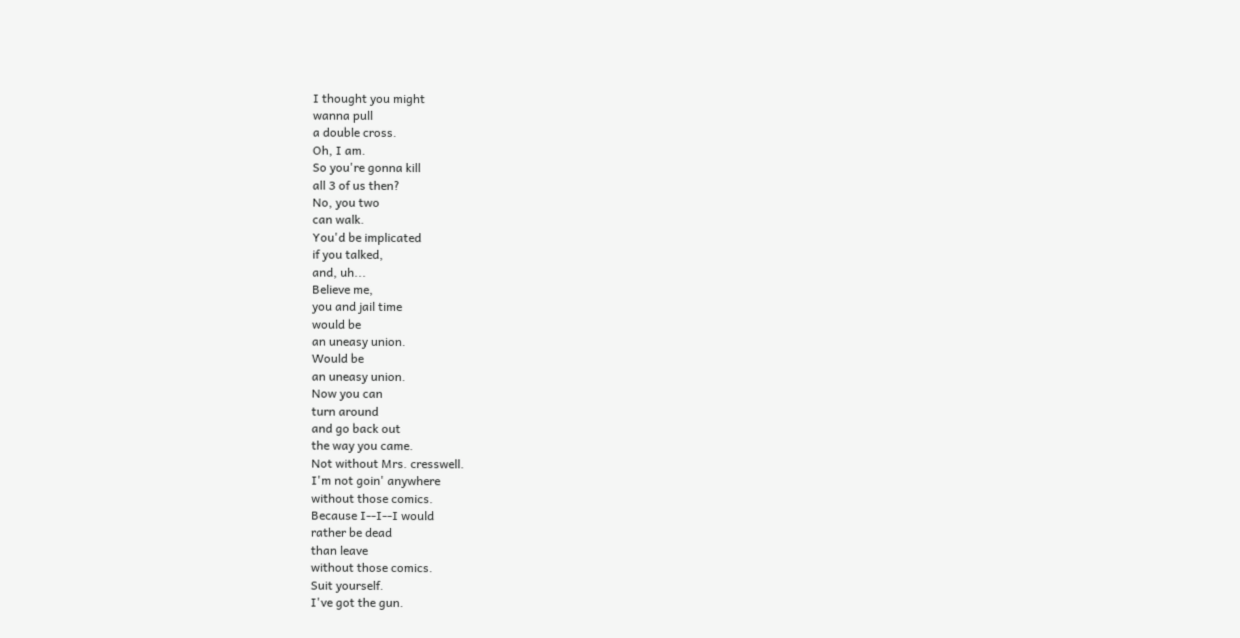I thought you might
wanna pull
a double cross.
Oh, I am.
So you're gonna kill
all 3 of us then?
No, you two
can walk.
You'd be implicated
if you talked,
and, uh...
Believe me,
you and jail time
would be
an uneasy union.
Would be
an uneasy union.
Now you can
turn around
and go back out
the way you came.
Not without Mrs. cresswell.
I'm not goin' anywhere
without those comics.
Because I--I--I would
rather be dead
than leave
without those comics.
Suit yourself.
I've got the gun.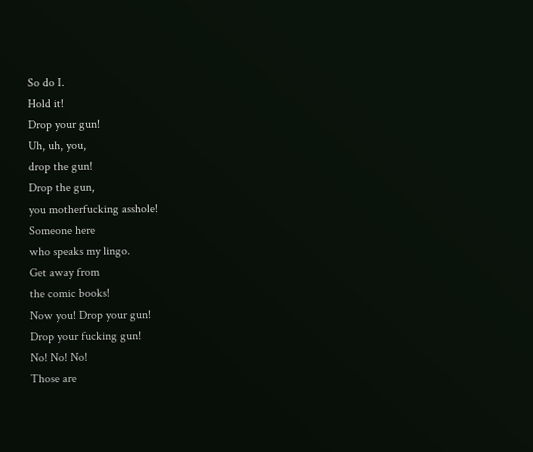So do I.
Hold it!
Drop your gun!
Uh, uh, you,
drop the gun!
Drop the gun,
you motherfucking asshole!
Someone here
who speaks my lingo.
Get away from
the comic books!
Now you! Drop your gun!
Drop your fucking gun!
No! No! No!
Those are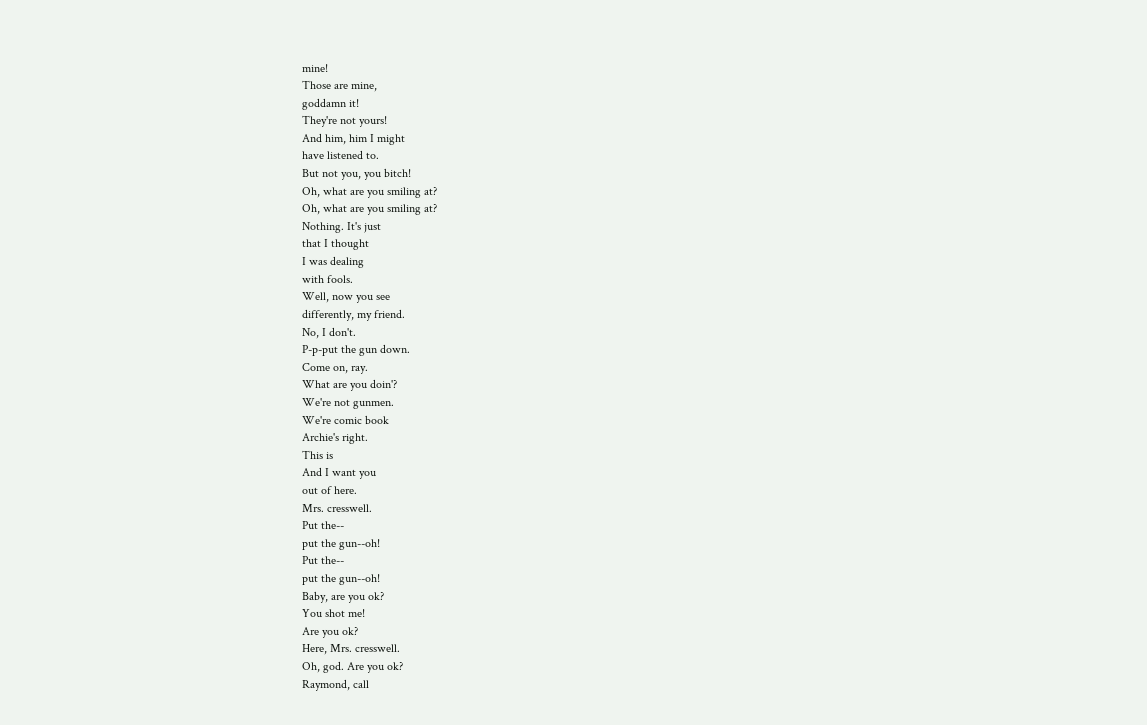mine!
Those are mine,
goddamn it!
They're not yours!
And him, him I might
have listened to.
But not you, you bitch!
Oh, what are you smiling at?
Oh, what are you smiling at?
Nothing. It's just
that I thought
I was dealing
with fools.
Well, now you see
differently, my friend.
No, I don't.
P-p-put the gun down.
Come on, ray.
What are you doin'?
We're not gunmen.
We're comic book
Archie's right.
This is
And I want you
out of here.
Mrs. cresswell.
Put the--
put the gun--oh!
Put the--
put the gun--oh!
Baby, are you ok?
You shot me!
Are you ok?
Here, Mrs. cresswell.
Oh, god. Are you ok?
Raymond, call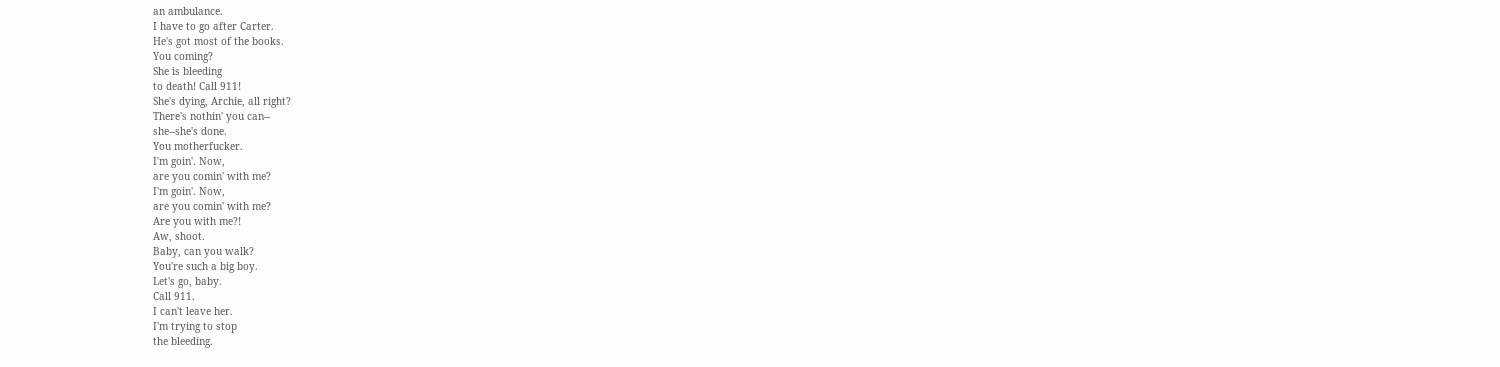an ambulance.
I have to go after Carter.
He's got most of the books.
You coming?
She is bleeding
to death! Call 911!
She's dying, Archie, all right?
There's nothin' you can--
she--she's done.
You motherfucker.
I'm goin'. Now,
are you comin' with me?
I'm goin'. Now,
are you comin' with me?
Are you with me?!
Aw, shoot.
Baby, can you walk?
You're such a big boy.
Let's go, baby.
Call 911.
I can't leave her.
I'm trying to stop
the bleeding.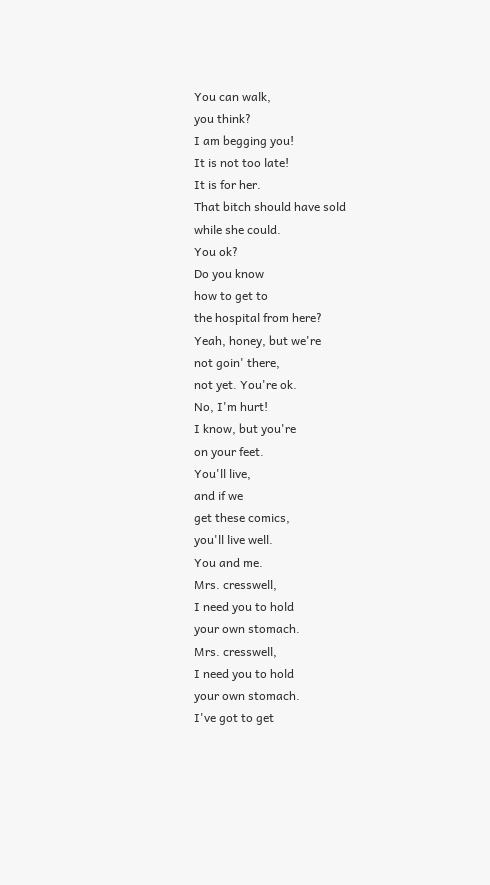You can walk,
you think?
I am begging you!
It is not too late!
It is for her.
That bitch should have sold
while she could.
You ok?
Do you know
how to get to
the hospital from here?
Yeah, honey, but we're
not goin' there,
not yet. You're ok.
No, I'm hurt!
I know, but you're
on your feet.
You'll live,
and if we
get these comics,
you'll live well.
You and me.
Mrs. cresswell,
I need you to hold
your own stomach.
Mrs. cresswell,
I need you to hold
your own stomach.
I've got to get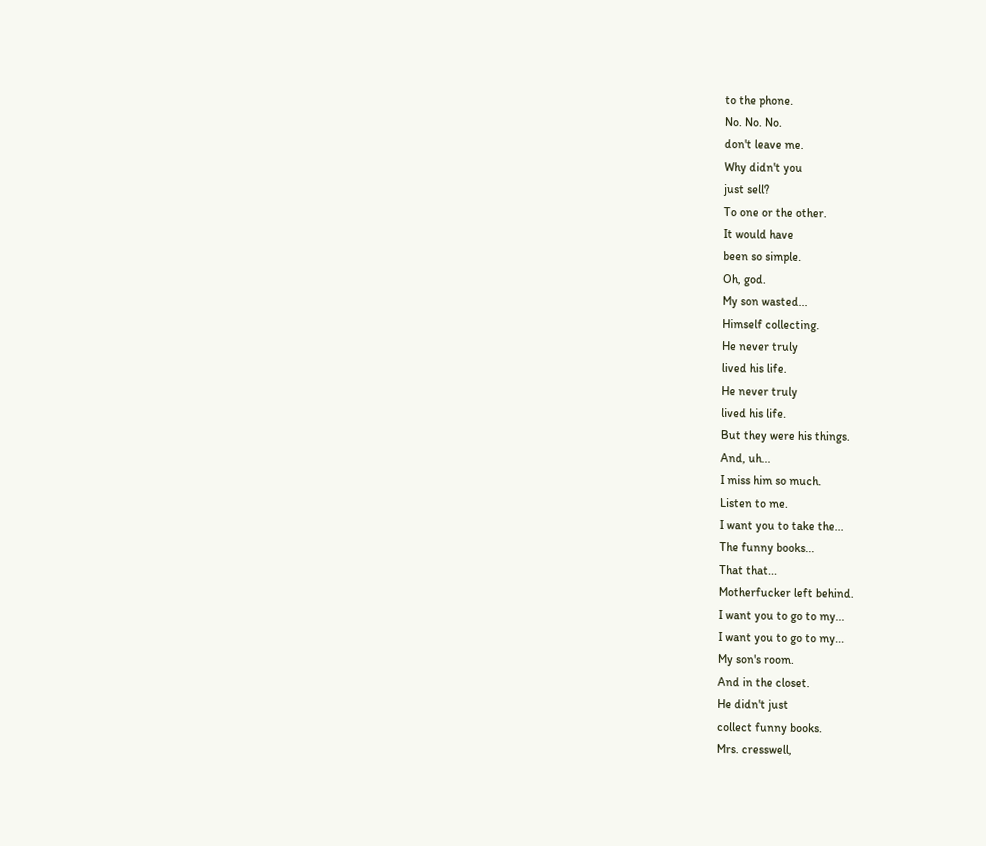to the phone.
No. No. No.
don't leave me.
Why didn't you
just sell?
To one or the other.
It would have
been so simple.
Oh, god.
My son wasted...
Himself collecting.
He never truly
lived his life.
He never truly
lived his life.
But they were his things.
And, uh...
I miss him so much.
Listen to me.
I want you to take the...
The funny books...
That that...
Motherfucker left behind.
I want you to go to my...
I want you to go to my...
My son's room.
And in the closet.
He didn't just
collect funny books.
Mrs. cresswell,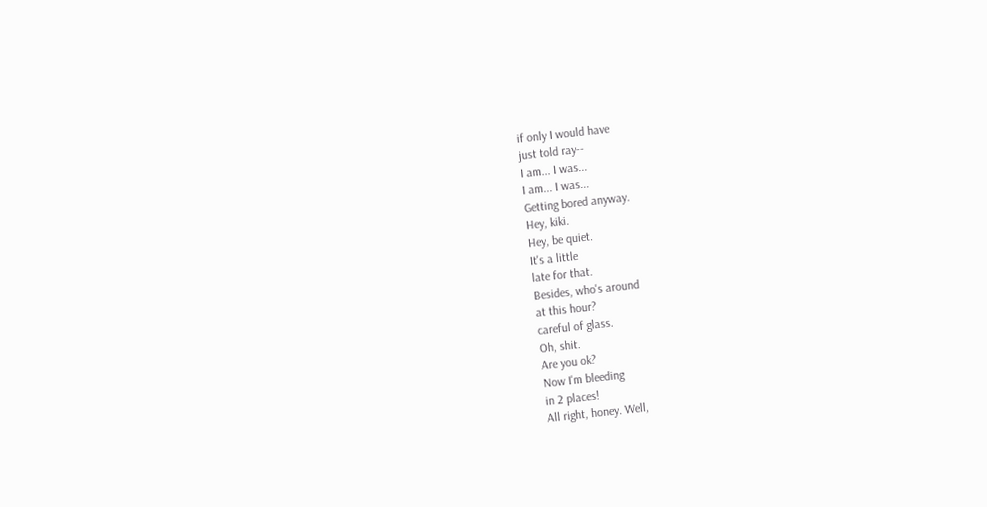if only I would have
just told ray--
I am... I was...
I am... I was...
Getting bored anyway.
Hey, kiki.
Hey, be quiet.
It's a little
late for that.
Besides, who's around
at this hour?
careful of glass.
Oh, shit.
Are you ok?
Now I'm bleeding
in 2 places!
All right, honey. Well,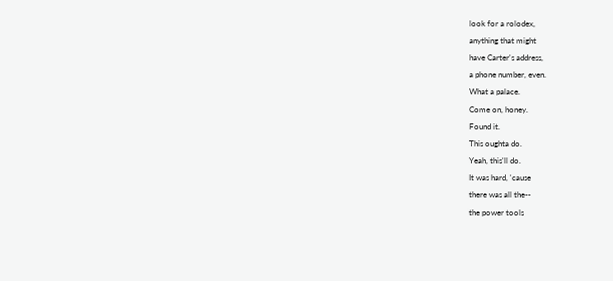look for a rolodex,
anything that might
have Carter's address,
a phone number, even.
What a palace.
Come on, honey.
Found it.
This oughta do.
Yeah, this'll do.
It was hard, 'cause
there was all the--
the power tools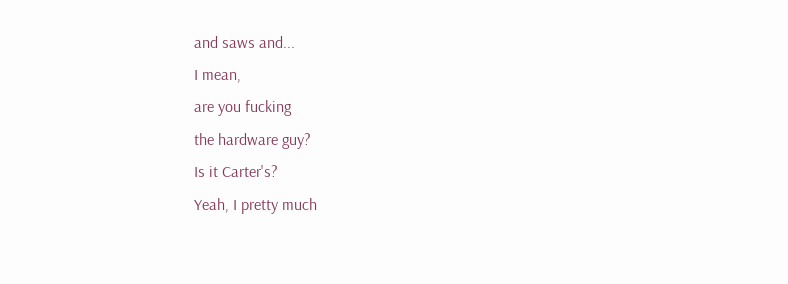and saws and...
I mean,
are you fucking
the hardware guy?
Is it Carter's?
Yeah, I pretty much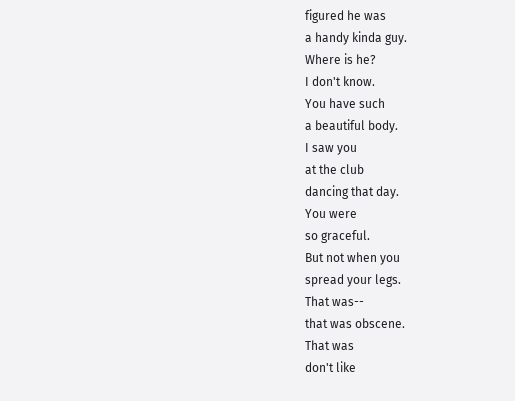figured he was
a handy kinda guy.
Where is he?
I don't know.
You have such
a beautiful body.
I saw you
at the club
dancing that day.
You were
so graceful.
But not when you
spread your legs.
That was--
that was obscene.
That was
don't like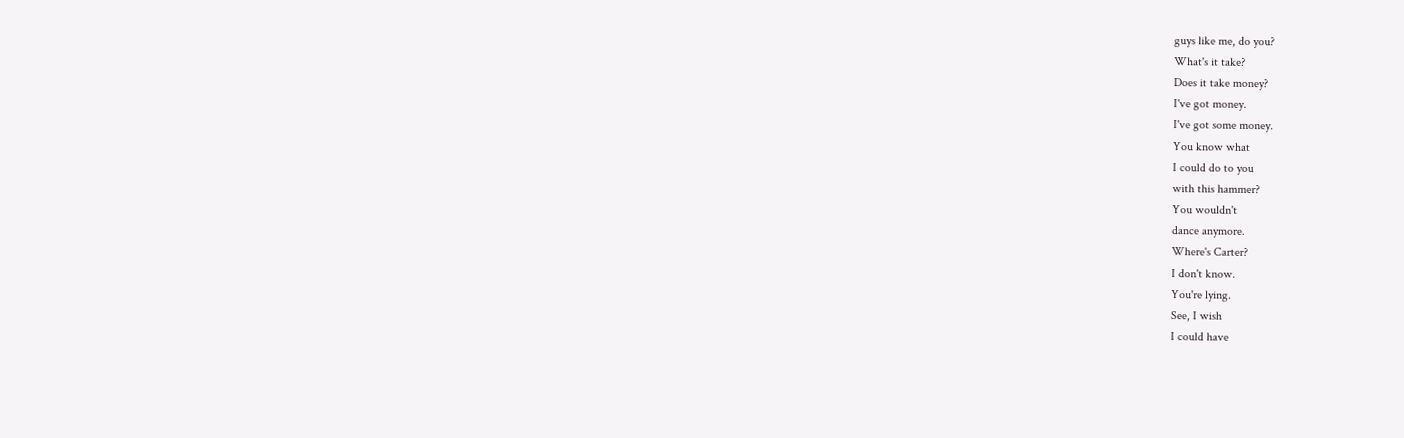guys like me, do you?
What's it take?
Does it take money?
I've got money.
I've got some money.
You know what
I could do to you
with this hammer?
You wouldn't
dance anymore.
Where's Carter?
I don't know.
You're lying.
See, I wish
I could have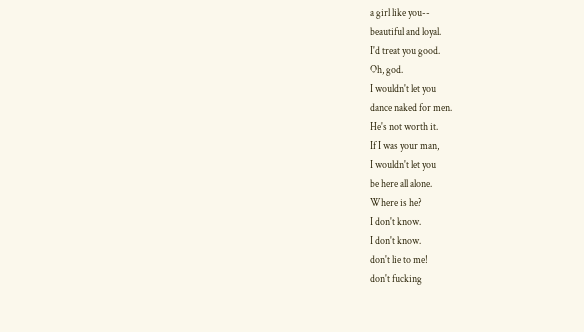a girl like you--
beautiful and loyal.
I'd treat you good.
Oh, god.
I wouldn't let you
dance naked for men.
He's not worth it.
If I was your man,
I wouldn't let you
be here all alone.
Where is he?
I don't know.
I don't know.
don't lie to me!
don't fucking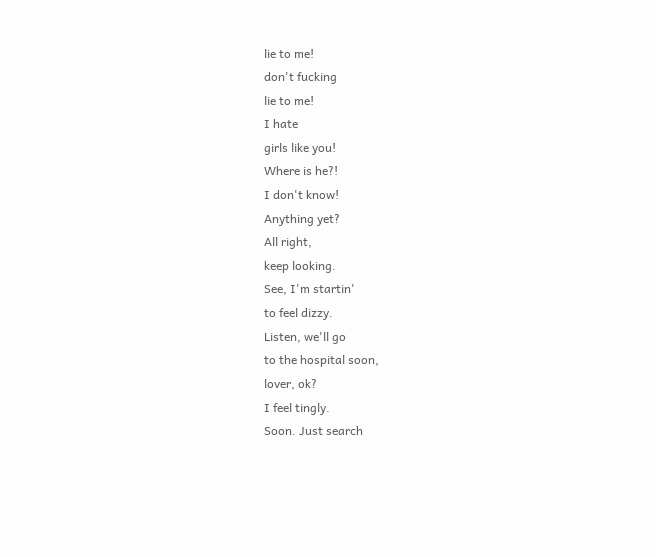lie to me!
don't fucking
lie to me!
I hate
girls like you!
Where is he?!
I don't know!
Anything yet?
All right,
keep looking.
See, I'm startin'
to feel dizzy.
Listen, we'll go
to the hospital soon,
lover, ok?
I feel tingly.
Soon. Just search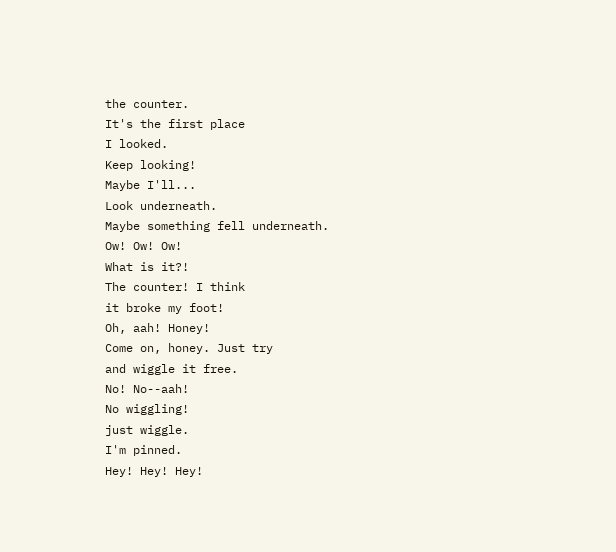the counter.
It's the first place
I looked.
Keep looking!
Maybe I'll...
Look underneath.
Maybe something fell underneath.
Ow! Ow! Ow!
What is it?!
The counter! I think
it broke my foot!
Oh, aah! Honey!
Come on, honey. Just try
and wiggle it free.
No! No--aah!
No wiggling!
just wiggle.
I'm pinned.
Hey! Hey! Hey!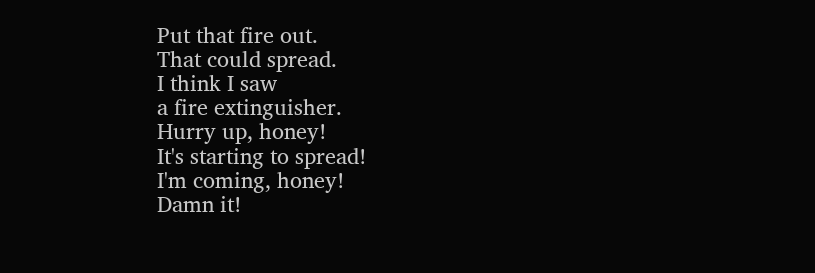Put that fire out.
That could spread.
I think I saw
a fire extinguisher.
Hurry up, honey!
It's starting to spread!
I'm coming, honey!
Damn it!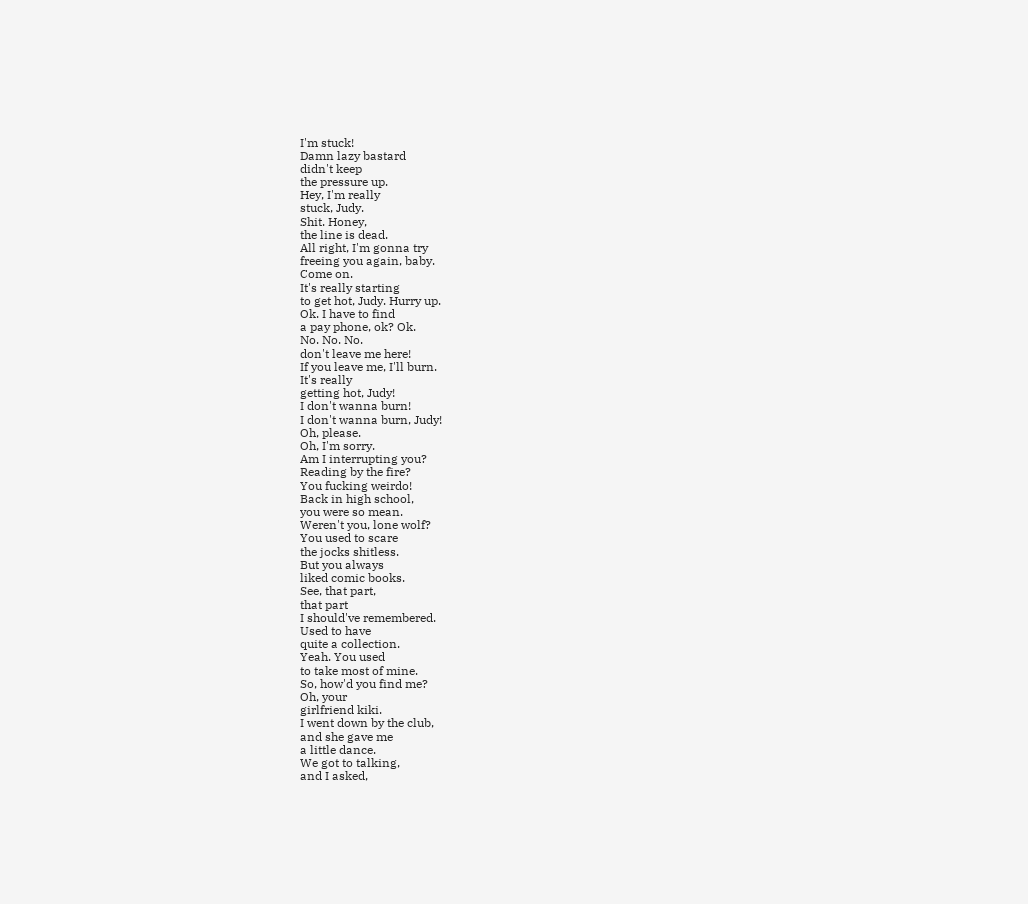I'm stuck!
Damn lazy bastard
didn't keep
the pressure up.
Hey, I'm really
stuck, Judy.
Shit. Honey,
the line is dead.
All right, I'm gonna try
freeing you again, baby.
Come on.
It's really starting
to get hot, Judy. Hurry up.
Ok. I have to find
a pay phone, ok? Ok.
No. No. No.
don't leave me here!
If you leave me, I'll burn.
It's really
getting hot, Judy!
I don't wanna burn!
I don't wanna burn, Judy!
Oh, please.
Oh, I'm sorry.
Am I interrupting you?
Reading by the fire?
You fucking weirdo!
Back in high school,
you were so mean.
Weren't you, lone wolf?
You used to scare
the jocks shitless.
But you always
liked comic books.
See, that part,
that part
I should've remembered.
Used to have
quite a collection.
Yeah. You used
to take most of mine.
So, how'd you find me?
Oh, your
girlfriend kiki.
I went down by the club,
and she gave me
a little dance.
We got to talking,
and I asked,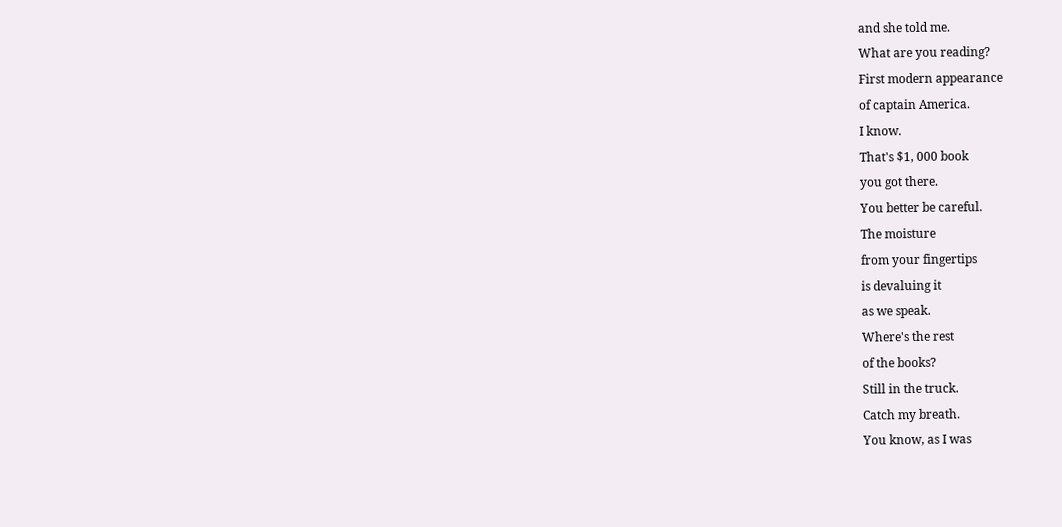and she told me.
What are you reading?
First modern appearance
of captain America.
I know.
That's $1, 000 book
you got there.
You better be careful.
The moisture
from your fingertips
is devaluing it
as we speak.
Where's the rest
of the books?
Still in the truck.
Catch my breath.
You know, as I was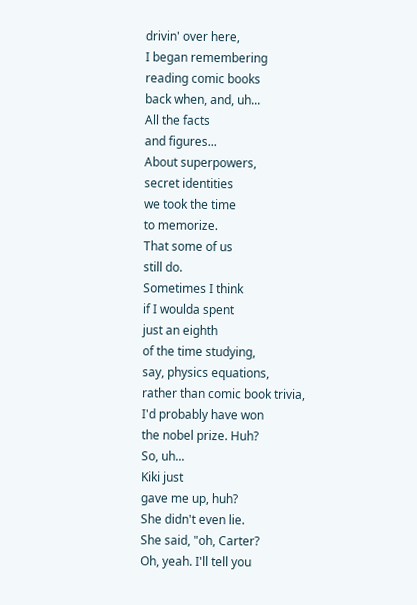drivin' over here,
I began remembering
reading comic books
back when, and, uh...
All the facts
and figures...
About superpowers,
secret identities
we took the time
to memorize.
That some of us
still do.
Sometimes I think
if I woulda spent
just an eighth
of the time studying,
say, physics equations,
rather than comic book trivia,
I'd probably have won
the nobel prize. Huh?
So, uh...
Kiki just
gave me up, huh?
She didn't even lie.
She said, "oh, Carter?
Oh, yeah. I'll tell you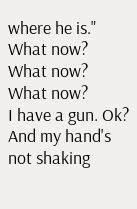where he is."
What now?
What now?
What now?
I have a gun. Ok?
And my hand's
not shaking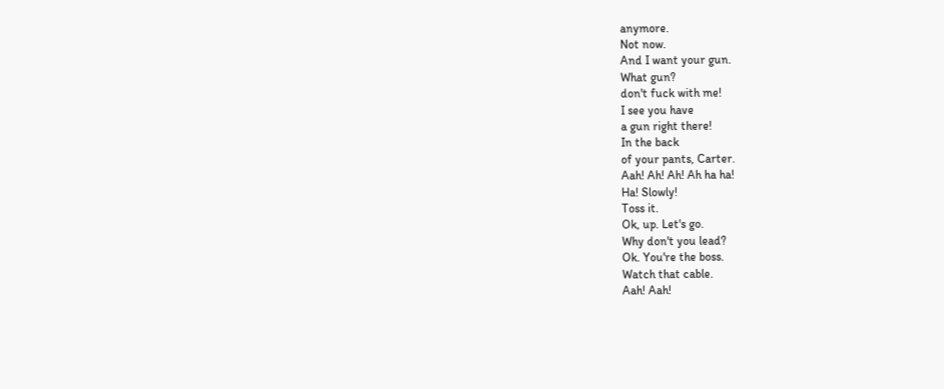anymore.
Not now.
And I want your gun.
What gun?
don't fuck with me!
I see you have
a gun right there!
In the back
of your pants, Carter.
Aah! Ah! Ah! Ah ha ha!
Ha! Slowly!
Toss it.
Ok, up. Let's go.
Why don't you lead?
Ok. You're the boss.
Watch that cable.
Aah! Aah!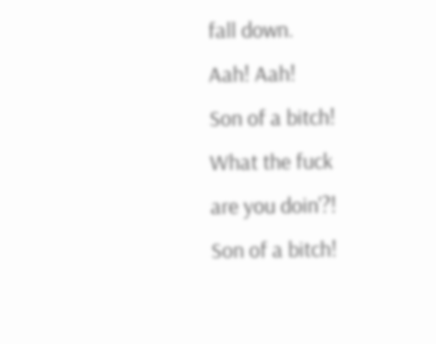fall down.
Aah! Aah!
Son of a bitch!
What the fuck
are you doin'?!
Son of a bitch!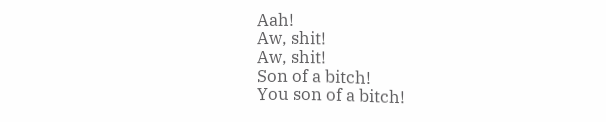Aah!
Aw, shit!
Aw, shit!
Son of a bitch!
You son of a bitch!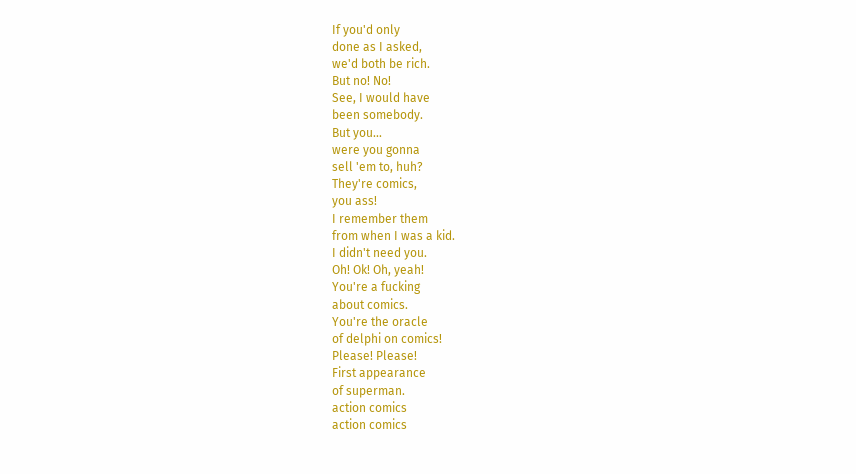If you'd only
done as I asked,
we'd both be rich.
But no! No!
See, I would have
been somebody.
But you...
were you gonna
sell 'em to, huh?
They're comics,
you ass!
I remember them
from when I was a kid.
I didn't need you.
Oh! Ok! Oh, yeah!
You're a fucking
about comics.
You're the oracle
of delphi on comics!
Please! Please!
First appearance
of superman.
action comics
action comics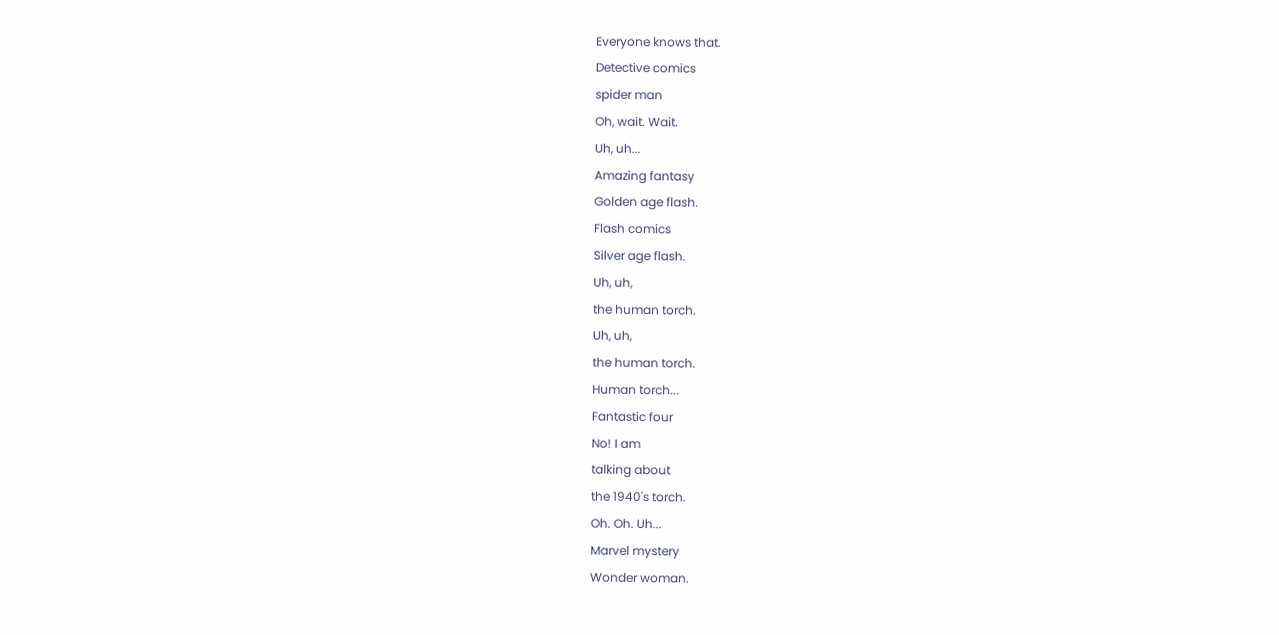Everyone knows that.
Detective comics
spider man
Oh, wait. Wait.
Uh, uh...
Amazing fantasy
Golden age flash.
Flash comics
Silver age flash.
Uh, uh,
the human torch.
Uh, uh,
the human torch.
Human torch...
Fantastic four
No! I am
talking about
the 1940's torch.
Oh. Oh. Uh...
Marvel mystery
Wonder woman.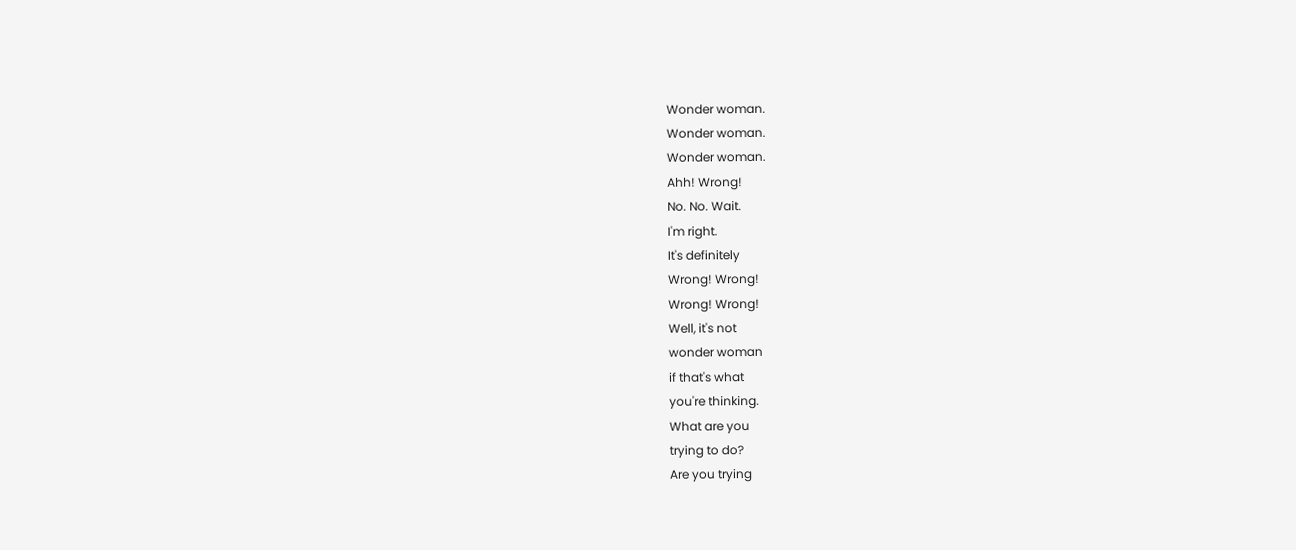Wonder woman.
Wonder woman.
Wonder woman.
Ahh! Wrong!
No. No. Wait.
I'm right.
It's definitely
Wrong! Wrong!
Wrong! Wrong!
Well, it's not
wonder woman
if that's what
you're thinking.
What are you
trying to do?
Are you trying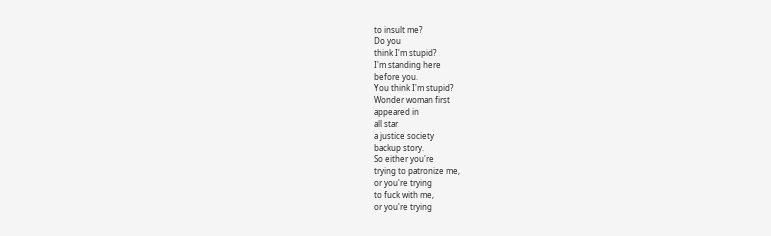to insult me?
Do you
think I'm stupid?
I'm standing here
before you.
You think I'm stupid?
Wonder woman first
appeared in
all star
a justice society
backup story.
So either you're
trying to patronize me,
or you're trying
to fuck with me,
or you're trying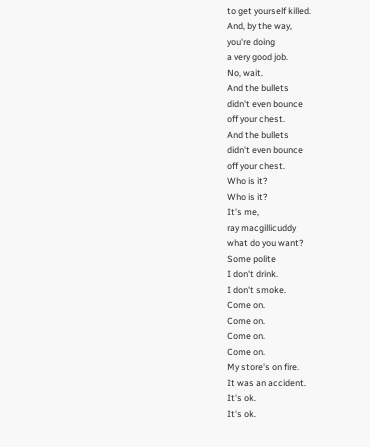to get yourself killed.
And, by the way,
you're doing
a very good job.
No, wait.
And the bullets
didn't even bounce
off your chest.
And the bullets
didn't even bounce
off your chest.
Who is it?
Who is it?
It's me,
ray macgillicuddy
what do you want?
Some polite
I don't drink.
I don't smoke.
Come on.
Come on.
Come on.
Come on.
My store's on fire.
It was an accident.
It's ok.
It's ok.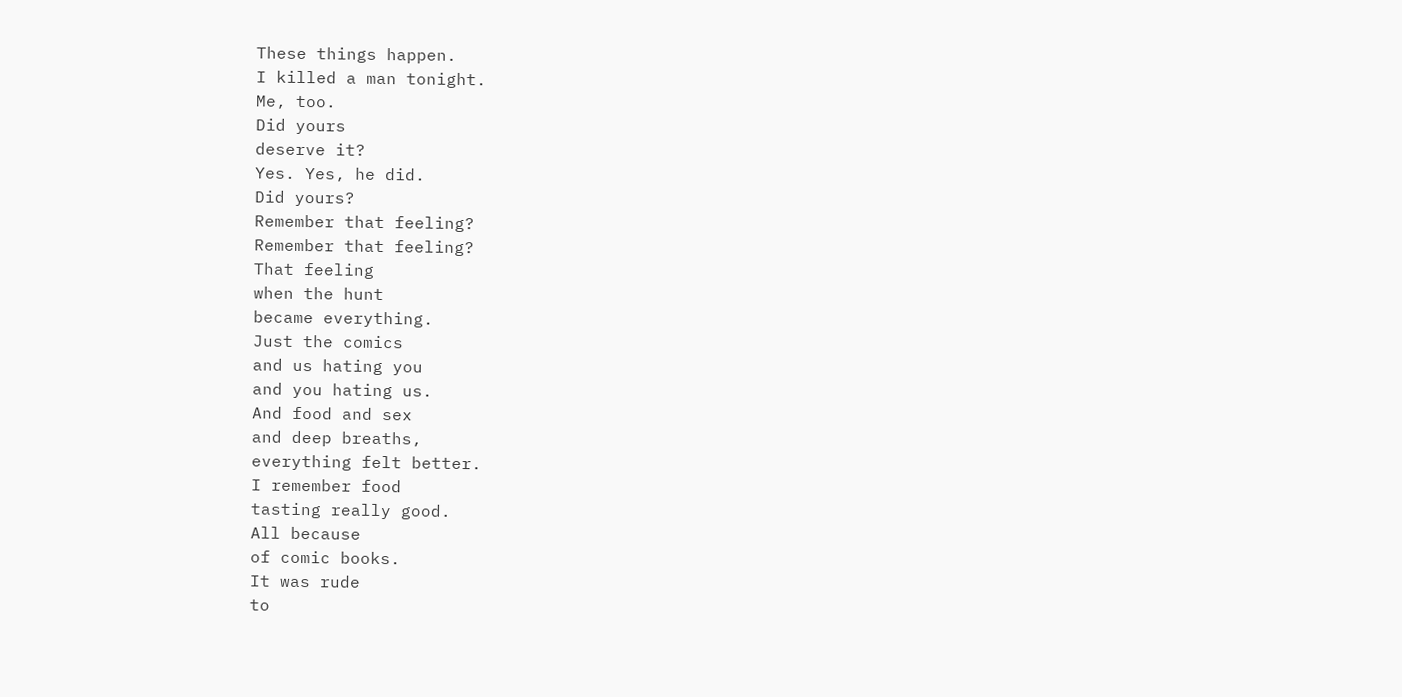These things happen.
I killed a man tonight.
Me, too.
Did yours
deserve it?
Yes. Yes, he did.
Did yours?
Remember that feeling?
Remember that feeling?
That feeling
when the hunt
became everything.
Just the comics
and us hating you
and you hating us.
And food and sex
and deep breaths,
everything felt better.
I remember food
tasting really good.
All because
of comic books.
It was rude
to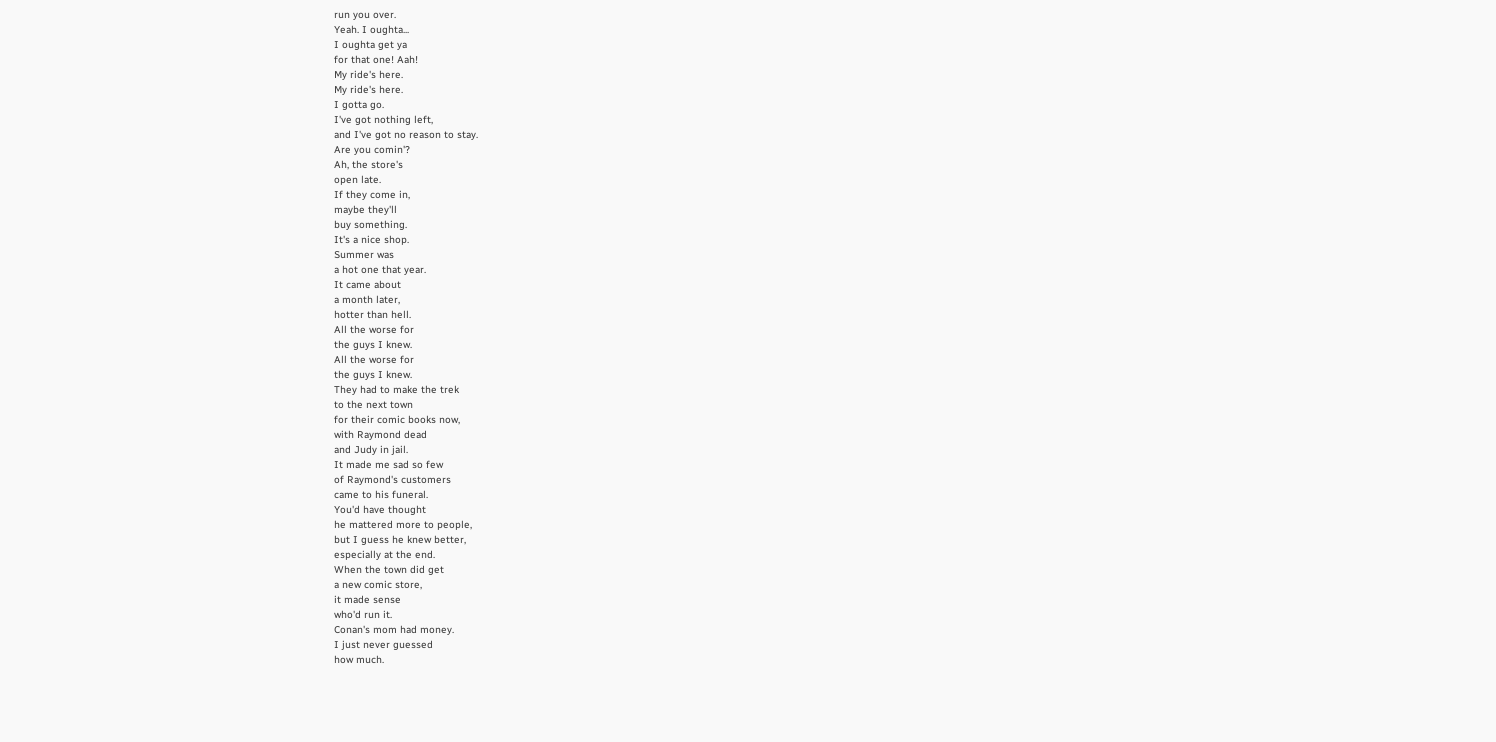run you over.
Yeah. I oughta...
I oughta get ya
for that one! Aah!
My ride's here.
My ride's here.
I gotta go.
I've got nothing left,
and I've got no reason to stay.
Are you comin'?
Ah, the store's
open late.
If they come in,
maybe they'll
buy something.
It's a nice shop.
Summer was
a hot one that year.
It came about
a month later,
hotter than hell.
All the worse for
the guys I knew.
All the worse for
the guys I knew.
They had to make the trek
to the next town
for their comic books now,
with Raymond dead
and Judy in jail.
It made me sad so few
of Raymond's customers
came to his funeral.
You'd have thought
he mattered more to people,
but I guess he knew better,
especially at the end.
When the town did get
a new comic store,
it made sense
who'd run it.
Conan's mom had money.
I just never guessed
how much.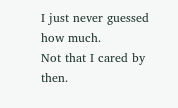I just never guessed
how much.
Not that I cared by then.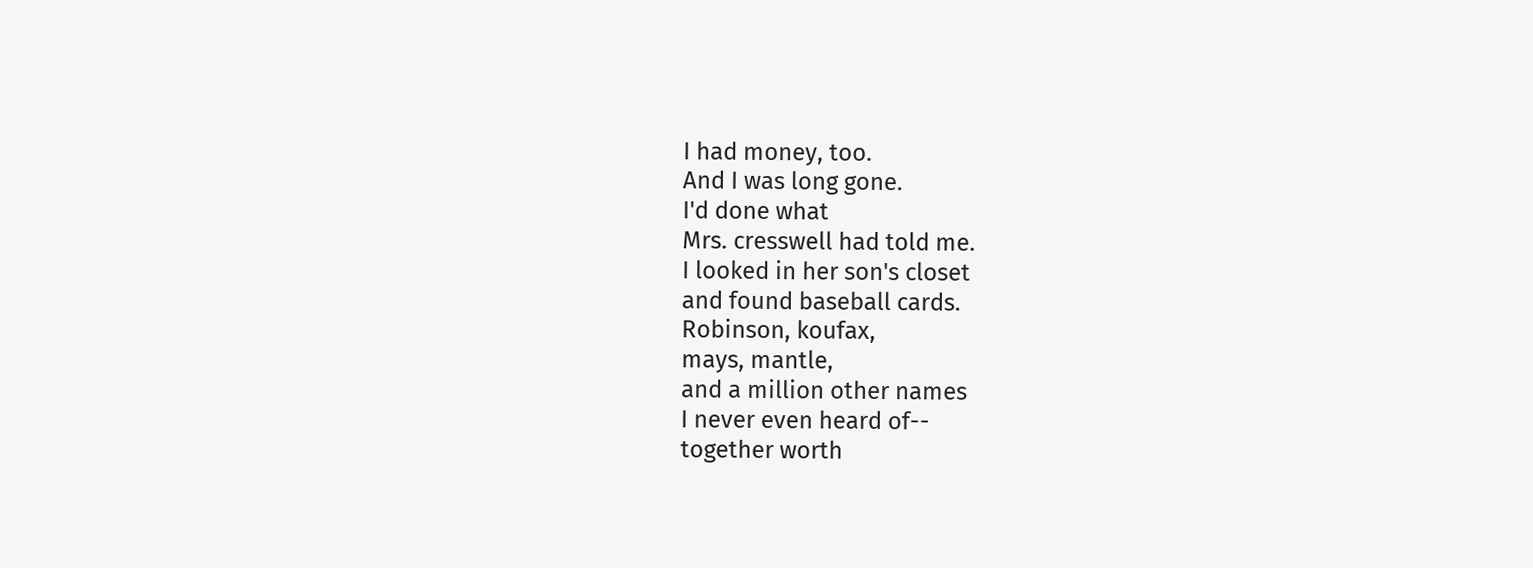I had money, too.
And I was long gone.
I'd done what
Mrs. cresswell had told me.
I looked in her son's closet
and found baseball cards.
Robinson, koufax,
mays, mantle,
and a million other names
I never even heard of--
together worth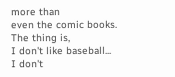more than
even the comic books.
The thing is,
I don't like baseball...
I don't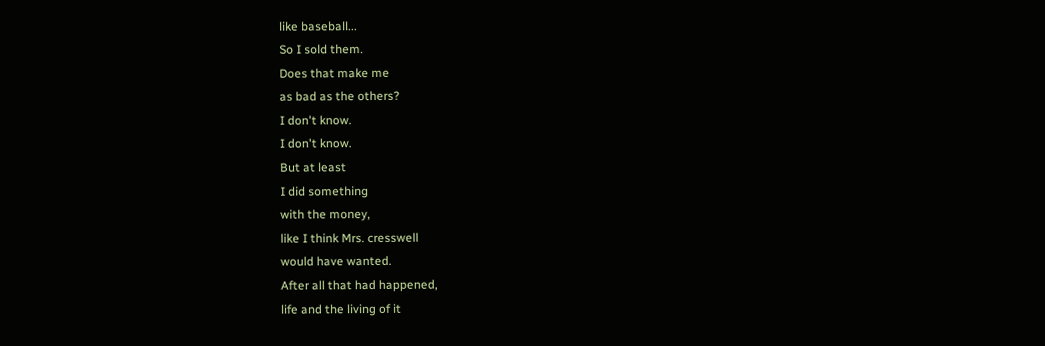like baseball...
So I sold them.
Does that make me
as bad as the others?
I don't know.
I don't know.
But at least
I did something
with the money,
like I think Mrs. cresswell
would have wanted.
After all that had happened,
life and the living of it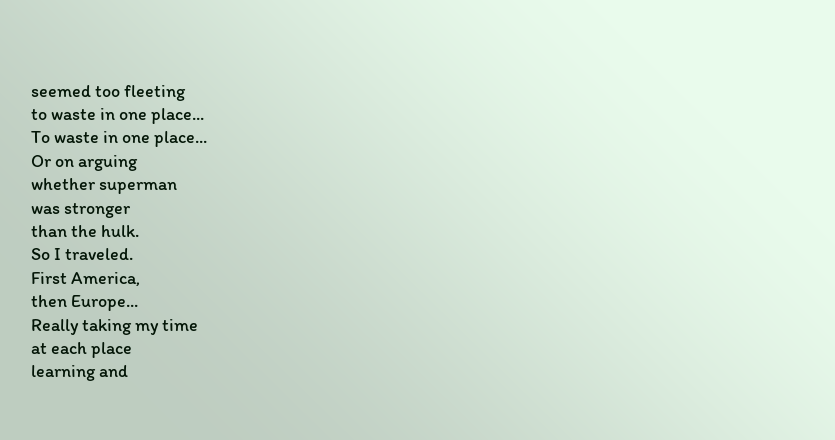seemed too fleeting
to waste in one place...
To waste in one place...
Or on arguing
whether superman
was stronger
than the hulk.
So I traveled.
First America,
then Europe...
Really taking my time
at each place
learning and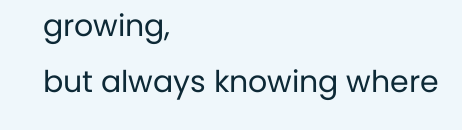growing,
but always knowing where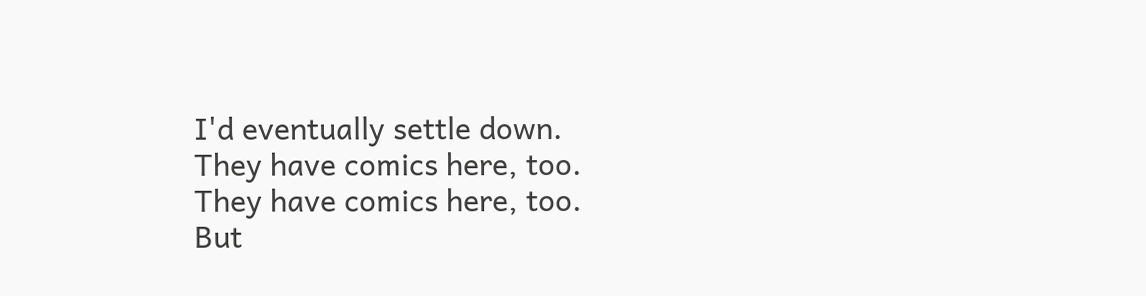I'd eventually settle down.
They have comics here, too.
They have comics here, too.
But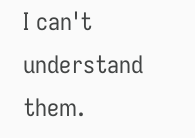I can't understand them.